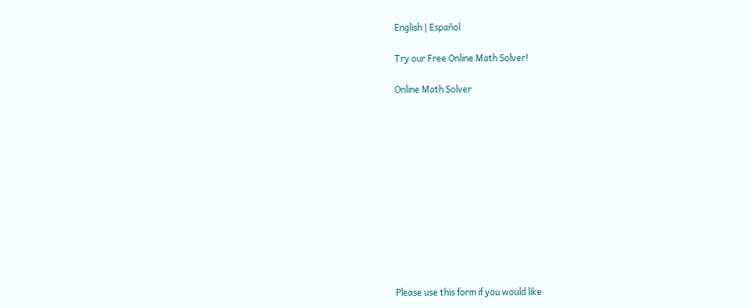English | Español

Try our Free Online Math Solver!

Online Math Solver












Please use this form if you would like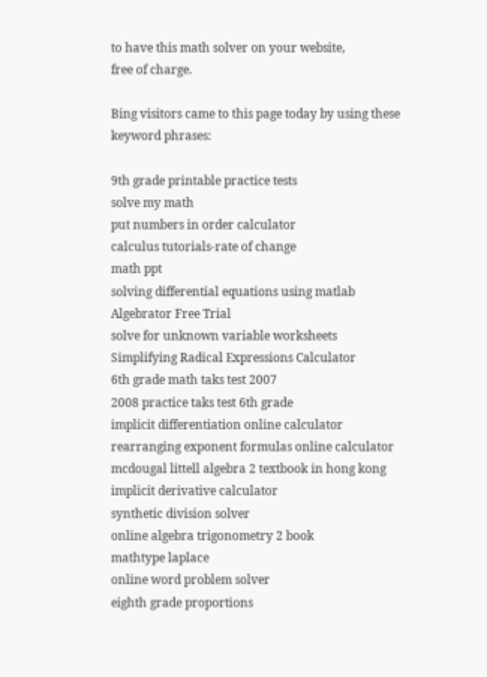to have this math solver on your website,
free of charge.

Bing visitors came to this page today by using these keyword phrases:

9th grade printable practice tests
solve my math
put numbers in order calculator
calculus tutorials-rate of change
math ppt
solving differential equations using matlab
Algebrator Free Trial
solve for unknown variable worksheets
Simplifying Radical Expressions Calculator
6th grade math taks test 2007
2008 practice taks test 6th grade
implicit differentiation online calculator
rearranging exponent formulas online calculator
mcdougal littell algebra 2 textbook in hong kong
implicit derivative calculator
synthetic division solver
online algebra trigonometry 2 book
mathtype laplace
online word problem solver
eighth grade proportions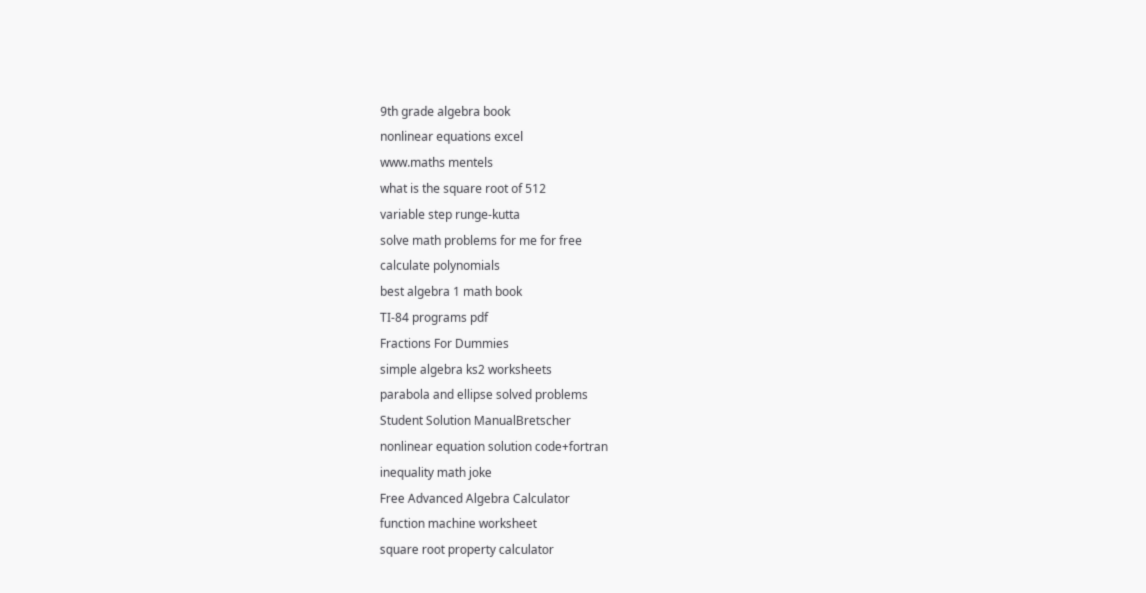9th grade algebra book
nonlinear equations excel
www.maths mentels
what is the square root of 512
variable step runge-kutta
solve math problems for me for free
calculate polynomials
best algebra 1 math book
TI-84 programs pdf
Fractions For Dummies
simple algebra ks2 worksheets
parabola and ellipse solved problems
Student Solution ManualBretscher
nonlinear equation solution code+fortran
inequality math joke
Free Advanced Algebra Calculator
function machine worksheet
square root property calculator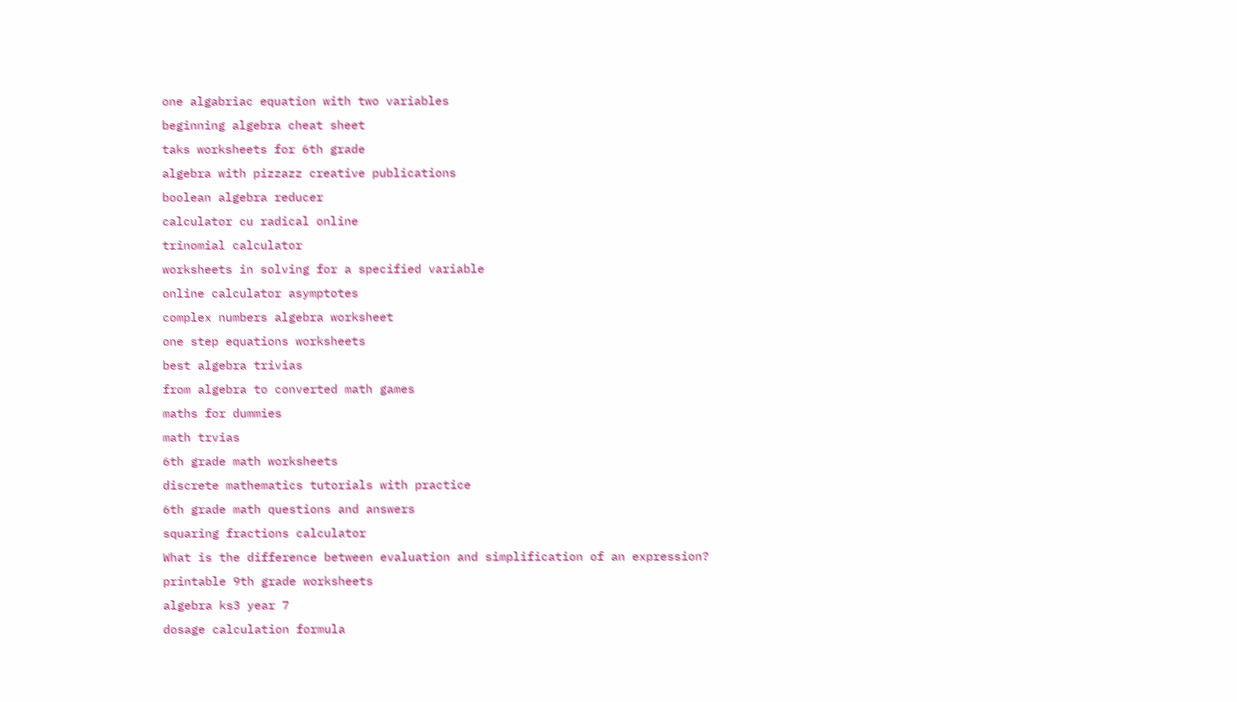one algabriac equation with two variables
beginning algebra cheat sheet
taks worksheets for 6th grade
algebra with pizzazz creative publications
boolean algebra reducer
calculator cu radical online
trinomial calculator
worksheets in solving for a specified variable
online calculator asymptotes
complex numbers algebra worksheet
one step equations worksheets
best algebra trivias
from algebra to converted math games
maths for dummies
math trvias
6th grade math worksheets
discrete mathematics tutorials with practice
6th grade math questions and answers
squaring fractions calculator
What is the difference between evaluation and simplification of an expression?
printable 9th grade worksheets
algebra ks3 year 7
dosage calculation formula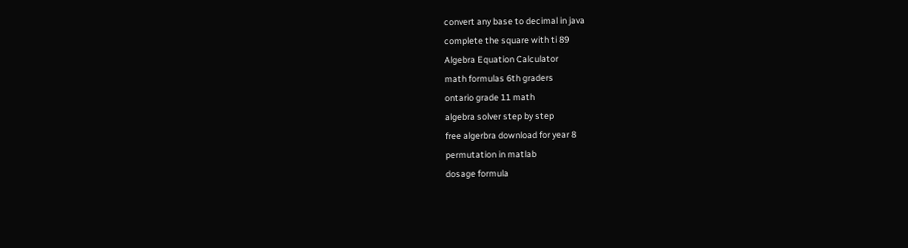convert any base to decimal in java
complete the square with ti 89
Algebra Equation Calculator
math formulas 6th graders
ontario grade 11 math
algebra solver step by step
free algerbra download for year 8
permutation in matlab
dosage formula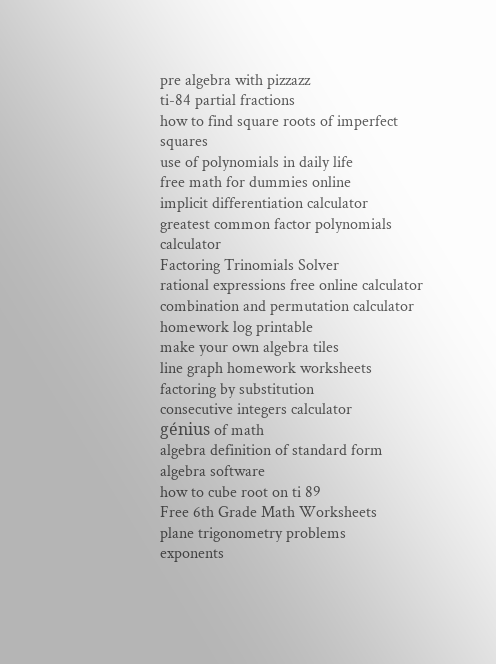pre algebra with pizzazz
ti-84 partial fractions
how to find square roots of imperfect squares
use of polynomials in daily life
free math for dummies online
implicit differentiation calculator
greatest common factor polynomials calculator
Factoring Trinomials Solver
rational expressions free online calculator
combination and permutation calculator
homework log printable
make your own algebra tiles
line graph homework worksheets
factoring by substitution
consecutive integers calculator
génius of math
algebra definition of standard form
algebra software
how to cube root on ti 89
Free 6th Grade Math Worksheets
plane trigonometry problems
exponents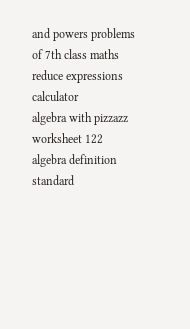and powers problems of 7th class maths
reduce expressions calculator
algebra with pizzazz worksheet 122
algebra definition standard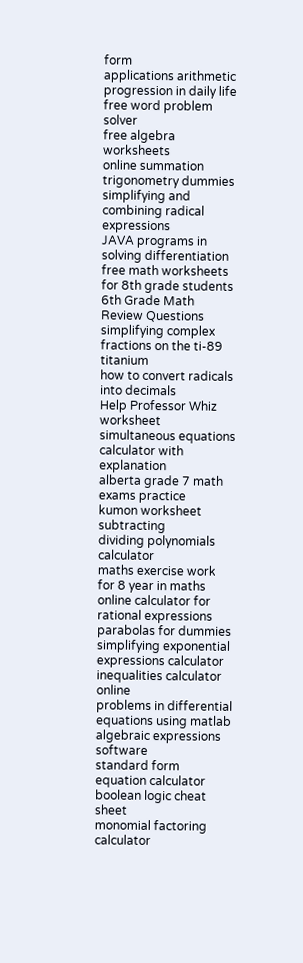form
applications arithmetic progression in daily life
free word problem solver
free algebra worksheets
online summation
trigonometry dummies
simplifying and combining radical expressions
JAVA programs in solving differentiation
free math worksheets for 8th grade students
6th Grade Math Review Questions
simplifying complex fractions on the ti-89 titanium
how to convert radicals into decimals
Help Professor Whiz worksheet
simultaneous equations calculator with explanation
alberta grade 7 math exams practice
kumon worksheet subtracting
dividing polynomials calculator
maths exercise work for 8 year in maths
online calculator for rational expressions
parabolas for dummies
simplifying exponential expressions calculator
inequalities calculator online
problems in differential equations using matlab
algebraic expressions software
standard form equation calculator
boolean logic cheat sheet
monomial factoring calculator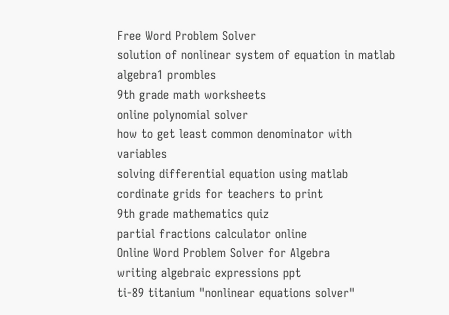Free Word Problem Solver
solution of nonlinear system of equation in matlab
algebra1 prombles
9th grade math worksheets
online polynomial solver
how to get least common denominator with variables
solving differential equation using matlab
cordinate grids for teachers to print
9th grade mathematics quiz
partial fractions calculator online
Online Word Problem Solver for Algebra
writing algebraic expressions ppt
ti-89 titanium "nonlinear equations solver"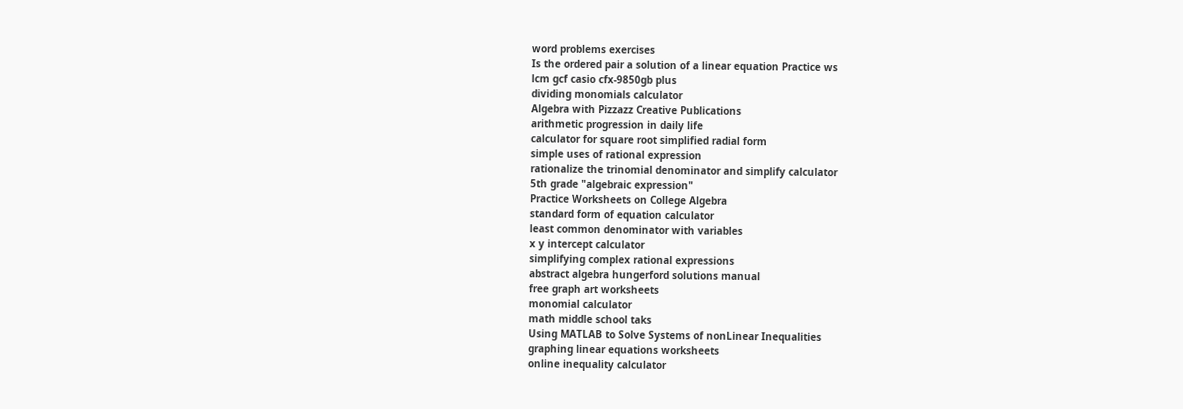word problems exercises
Is the ordered pair a solution of a linear equation Practice ws
lcm gcf casio cfx-9850gb plus
dividing monomials calculator
Algebra with Pizzazz Creative Publications
arithmetic progression in daily life
calculator for square root simplified radial form
simple uses of rational expression
rationalize the trinomial denominator and simplify calculator
5th grade "algebraic expression"
Practice Worksheets on College Algebra
standard form of equation calculator
least common denominator with variables
x y intercept calculator
simplifying complex rational expressions
abstract algebra hungerford solutions manual
free graph art worksheets
monomial calculator
math middle school taks
Using MATLAB to Solve Systems of nonLinear Inequalities
graphing linear equations worksheets
online inequality calculator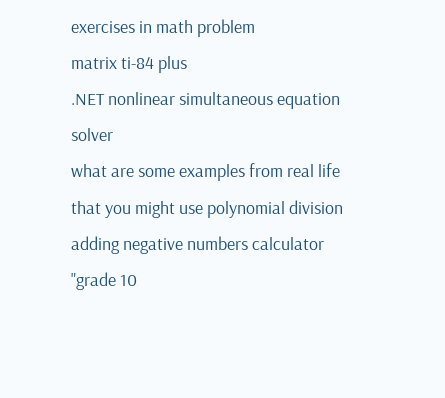exercises in math problem
matrix ti-84 plus
.NET nonlinear simultaneous equation solver
what are some examples from real life that you might use polynomial division
adding negative numbers calculator
"grade 10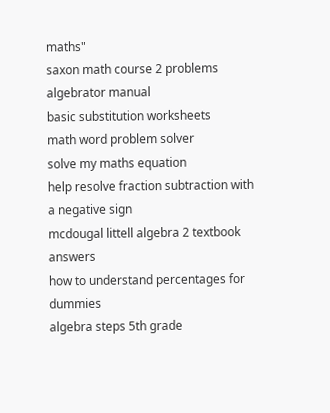maths"
saxon math course 2 problems
algebrator manual
basic substitution worksheets
math word problem solver
solve my maths equation
help resolve fraction subtraction with a negative sign
mcdougal littell algebra 2 textbook answers
how to understand percentages for dummies
algebra steps 5th grade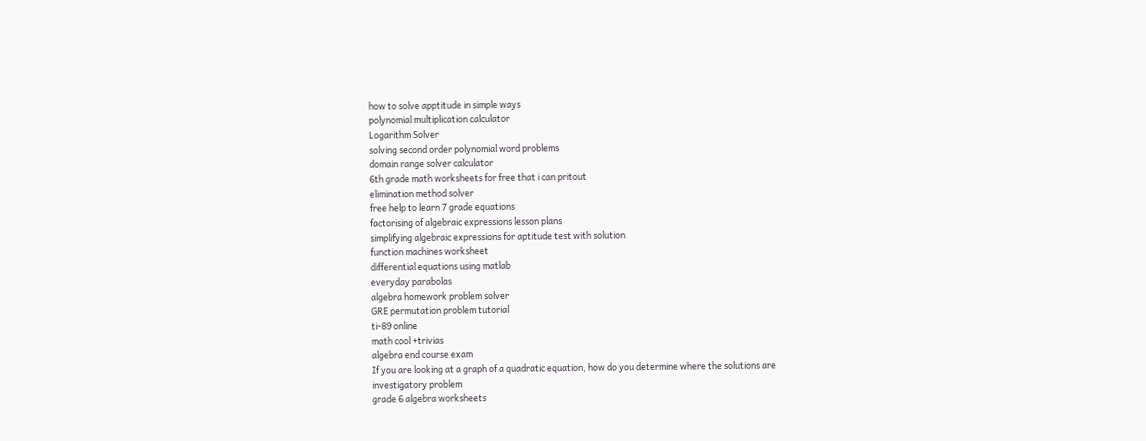how to solve apptitude in simple ways
polynomial multiplication calculator
Logarithm Solver
solving second order polynomial word problems
domain range solver calculator
6th grade math worksheets for free that i can pritout
elimination method solver
free help to learn 7 grade equations
factorising of algebraic expressions lesson plans
simplifying algebraic expressions for aptitude test with solution
function machines worksheet
differential equations using matlab
everyday parabolas
algebra homework problem solver
GRE permutation problem tutorial
ti-89 online
math cool +trivias
algebra end course exam
If you are looking at a graph of a quadratic equation, how do you determine where the solutions are
investigatory problem
grade 6 algebra worksheets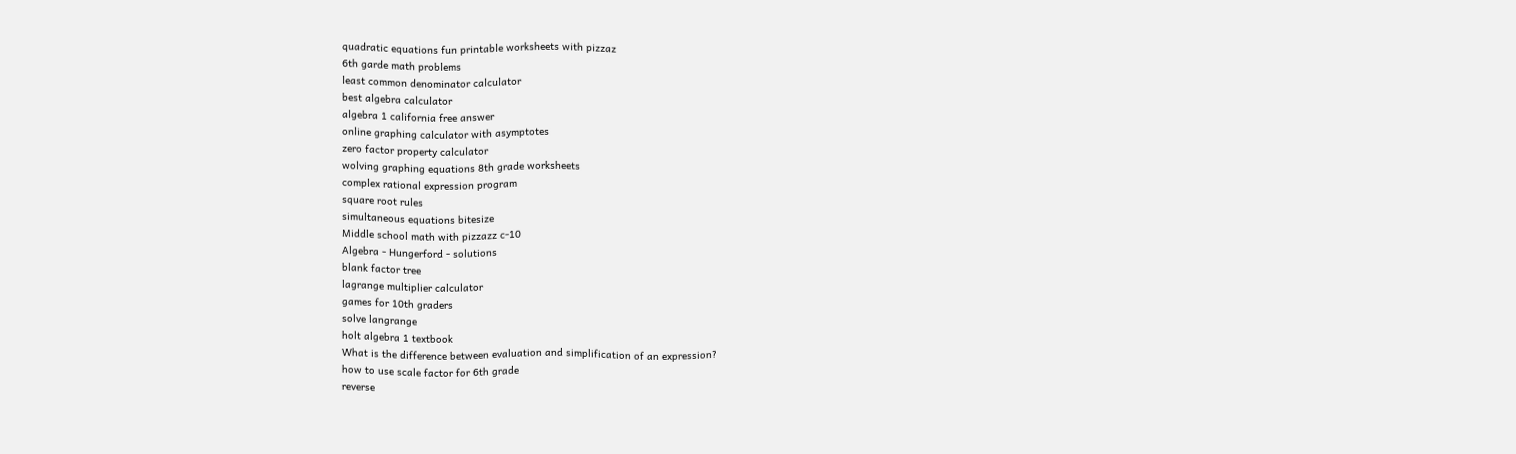quadratic equations fun printable worksheets with pizzaz
6th garde math problems
least common denominator calculator
best algebra calculator
algebra 1 california free answer
online graphing calculator with asymptotes
zero factor property calculator
wolving graphing equations 8th grade worksheets
complex rational expression program
square root rules
simultaneous equations bitesize
Middle school math with pizzazz c-10
Algebra - Hungerford - solutions
blank factor tree
lagrange multiplier calculator
games for 10th graders
solve langrange
holt algebra 1 textbook
What is the difference between evaluation and simplification of an expression?
how to use scale factor for 6th grade
reverse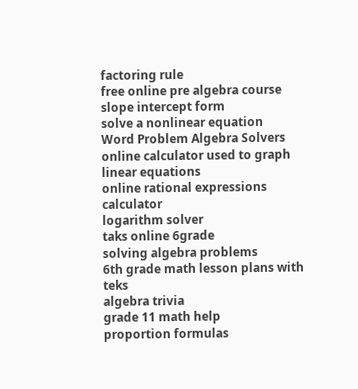factoring rule
free online pre algebra course
slope intercept form
solve a nonlinear equation
Word Problem Algebra Solvers
online calculator used to graph linear equations
online rational expressions calculator
logarithm solver
taks online 6grade
solving algebra problems
6th grade math lesson plans with teks
algebra trivia
grade 11 math help
proportion formulas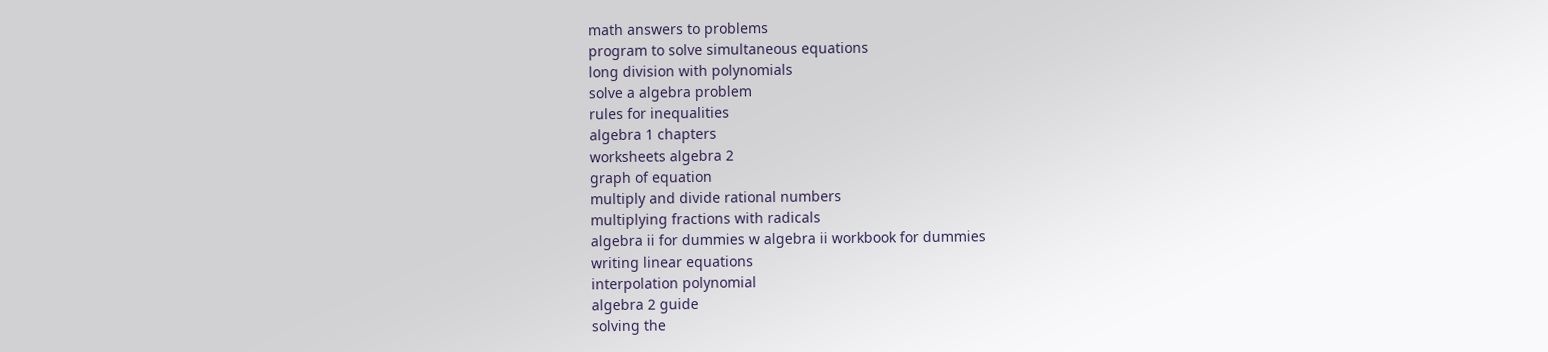math answers to problems
program to solve simultaneous equations
long division with polynomials
solve a algebra problem
rules for inequalities
algebra 1 chapters
worksheets algebra 2
graph of equation
multiply and divide rational numbers
multiplying fractions with radicals
algebra ii for dummies w algebra ii workbook for dummies
writing linear equations
interpolation polynomial
algebra 2 guide
solving the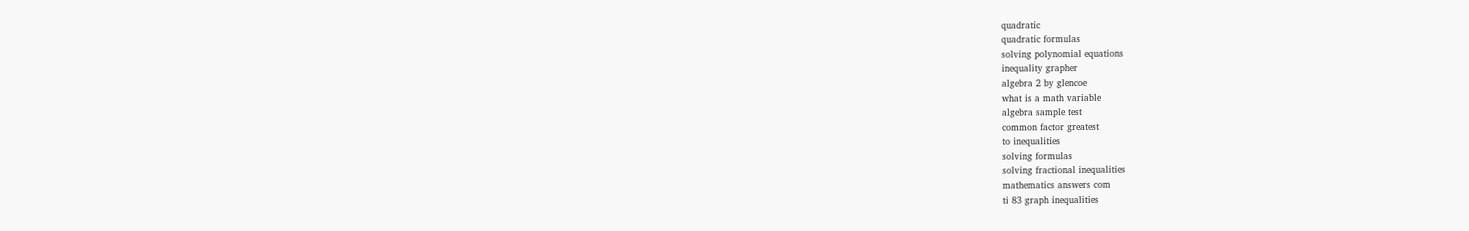quadratic
quadratic formulas
solving polynomial equations
inequality grapher
algebra 2 by glencoe
what is a math variable
algebra sample test
common factor greatest
to inequalities
solving formulas
solving fractional inequalities
mathematics answers com
ti 83 graph inequalities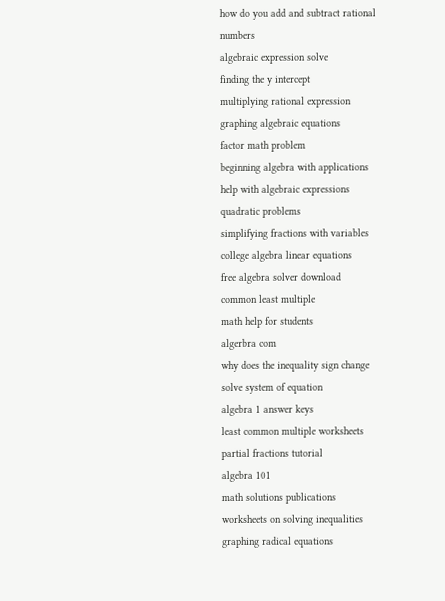how do you add and subtract rational numbers
algebraic expression solve
finding the y intercept
multiplying rational expression
graphing algebraic equations
factor math problem
beginning algebra with applications
help with algebraic expressions
quadratic problems
simplifying fractions with variables
college algebra linear equations
free algebra solver download
common least multiple
math help for students
algerbra com
why does the inequality sign change
solve system of equation
algebra 1 answer keys
least common multiple worksheets
partial fractions tutorial
algebra 101
math solutions publications
worksheets on solving inequalities
graphing radical equations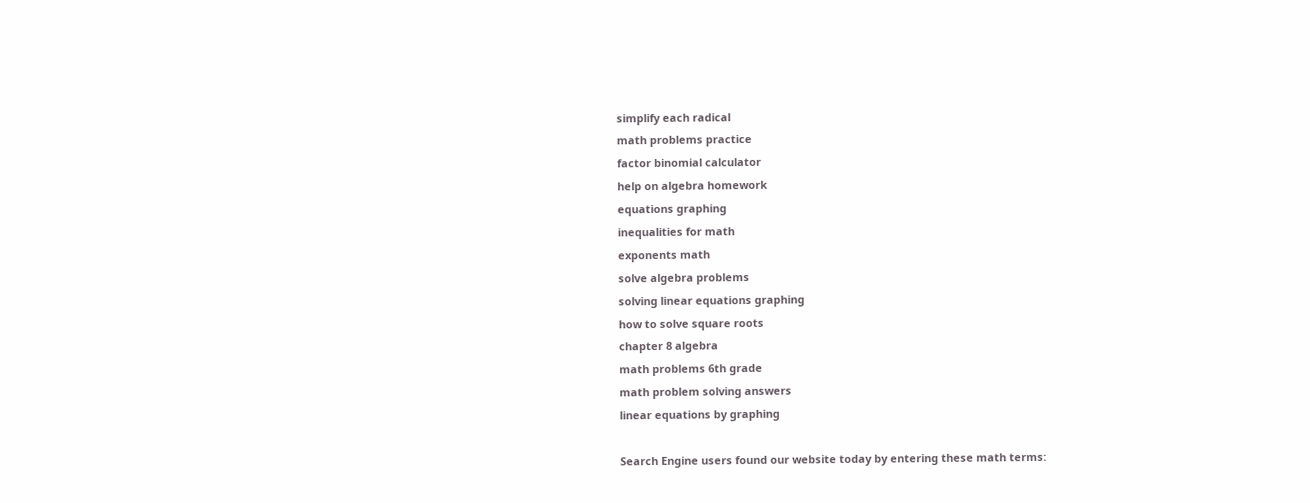simplify each radical
math problems practice
factor binomial calculator
help on algebra homework
equations graphing
inequalities for math
exponents math
solve algebra problems
solving linear equations graphing
how to solve square roots
chapter 8 algebra
math problems 6th grade
math problem solving answers
linear equations by graphing

Search Engine users found our website today by entering these math terms: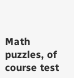Math puzzles, of course test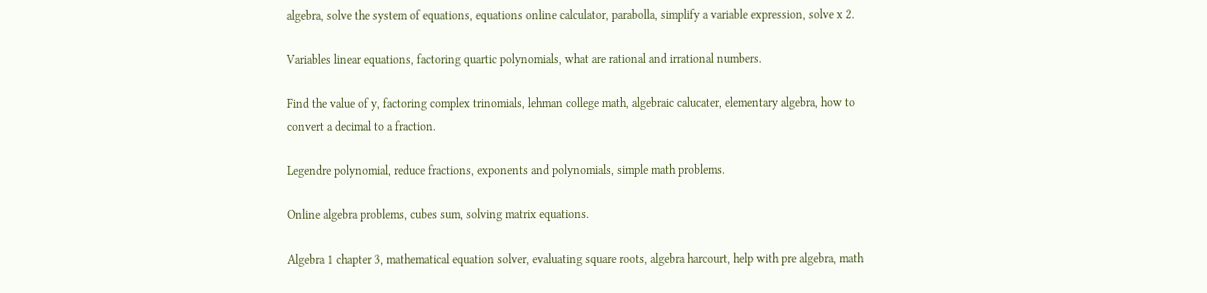algebra, solve the system of equations, equations online calculator, parabolla, simplify a variable expression, solve x 2.

Variables linear equations, factoring quartic polynomials, what are rational and irrational numbers.

Find the value of y, factoring complex trinomials, lehman college math, algebraic calucater, elementary algebra, how to convert a decimal to a fraction.

Legendre polynomial, reduce fractions, exponents and polynomials, simple math problems.

Online algebra problems, cubes sum, solving matrix equations.

Algebra 1 chapter 3, mathematical equation solver, evaluating square roots, algebra harcourt, help with pre algebra, math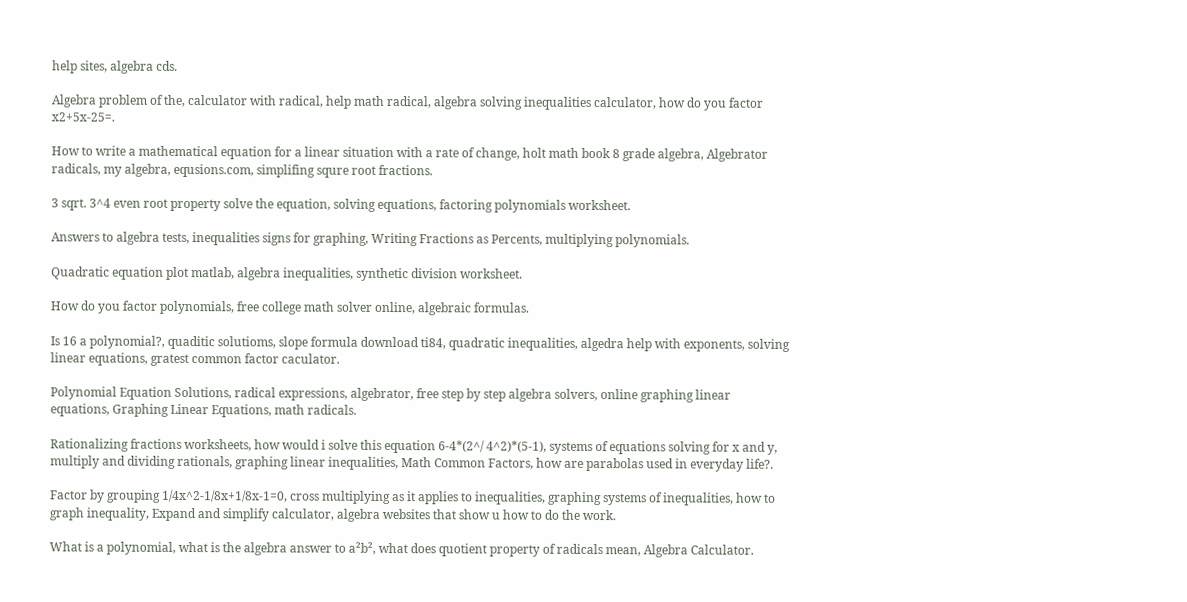help sites, algebra cds.

Algebra problem of the, calculator with radical, help math radical, algebra solving inequalities calculator, how do you factor x2+5x-25=.

How to write a mathematical equation for a linear situation with a rate of change, holt math book 8 grade algebra, Algebrator radicals, my algebra, equsions.com, simplifing squre root fractions.

3 sqrt. 3^4 even root property solve the equation, solving equations, factoring polynomials worksheet.

Answers to algebra tests, inequalities signs for graphing, Writing Fractions as Percents, multiplying polynomials.

Quadratic equation plot matlab, algebra inequalities, synthetic division worksheet.

How do you factor polynomials, free college math solver online, algebraic formulas.

Is 16 a polynomial?, quaditic solutioms, slope formula download ti84, quadratic inequalities, algedra help with exponents, solving linear equations, gratest common factor caculator.

Polynomial Equation Solutions, radical expressions, algebrator, free step by step algebra solvers, online graphing linear equations, Graphing Linear Equations, math radicals.

Rationalizing fractions worksheets, how would i solve this equation 6-4*(2^/ 4^2)*(5-1), systems of equations solving for x and y, multiply and dividing rationals, graphing linear inequalities, Math Common Factors, how are parabolas used in everyday life?.

Factor by grouping 1/4x^2-1/8x+1/8x-1=0, cross multiplying as it applies to inequalities, graphing systems of inequalities, how to graph inequality, Expand and simplify calculator, algebra websites that show u how to do the work.

What is a polynomial, what is the algebra answer to a²b², what does quotient property of radicals mean, Algebra Calculator.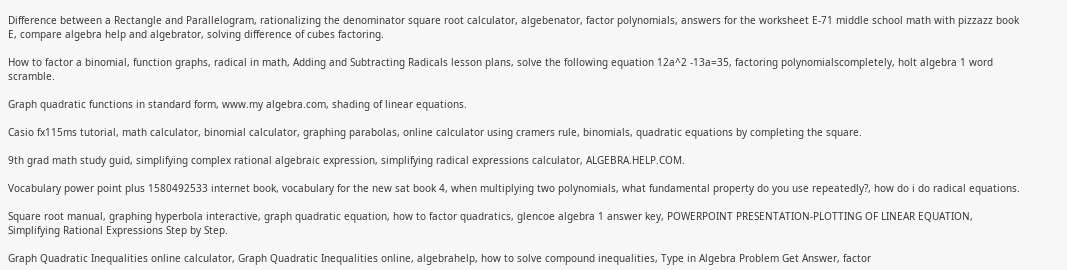Difference between a Rectangle and Parallelogram, rationalizing the denominator square root calculator, algebenator, factor polynomials, answers for the worksheet E-71 middle school math with pizzazz book E, compare algebra help and algebrator, solving difference of cubes factoring.

How to factor a binomial, function graphs, radical in math, Adding and Subtracting Radicals lesson plans, solve the following equation 12a^2 -13a=35, factoring polynomialscompletely, holt algebra 1 word scramble.

Graph quadratic functions in standard form, www.my algebra.com, shading of linear equations.

Casio fx115ms tutorial, math calculator, binomial calculator, graphing parabolas, online calculator using cramers rule, binomials, quadratic equations by completing the square.

9th grad math study guid, simplifying complex rational algebraic expression, simplifying radical expressions calculator, ALGEBRA.HELP.COM.

Vocabulary power point plus 1580492533 internet book, vocabulary for the new sat book 4, when multiplying two polynomials, what fundamental property do you use repeatedly?, how do i do radical equations.

Square root manual, graphing hyperbola interactive, graph quadratic equation, how to factor quadratics, glencoe algebra 1 answer key, POWERPOINT PRESENTATION-PLOTTING OF LINEAR EQUATION, Simplifying Rational Expressions Step by Step.

Graph Quadratic Inequalities online calculator, Graph Quadratic Inequalities online, algebrahelp, how to solve compound inequalities, Type in Algebra Problem Get Answer, factor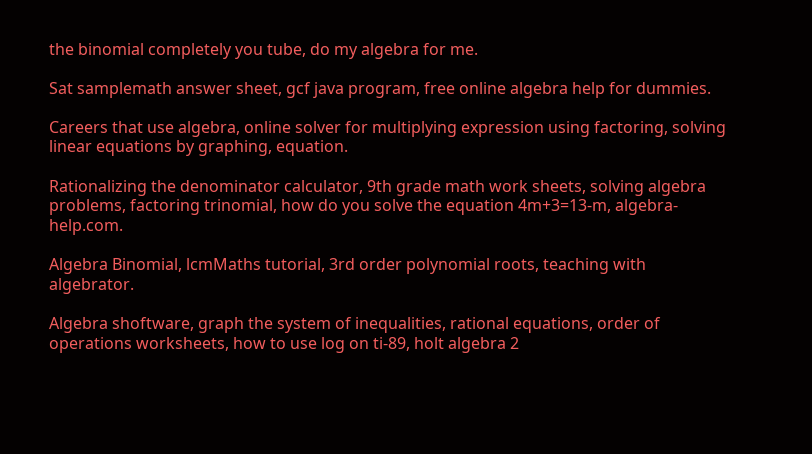the binomial completely you tube, do my algebra for me.

Sat samplemath answer sheet, gcf java program, free online algebra help for dummies.

Careers that use algebra, online solver for multiplying expression using factoring, solving linear equations by graphing, equation.

Rationalizing the denominator calculator, 9th grade math work sheets, solving algebra problems, factoring trinomial, how do you solve the equation 4m+3=13-m, algebra-help.com.

Algebra Binomial, lcmMaths tutorial, 3rd order polynomial roots, teaching with algebrator.

Algebra shoftware, graph the system of inequalities, rational equations, order of operations worksheets, how to use log on ti-89, holt algebra 2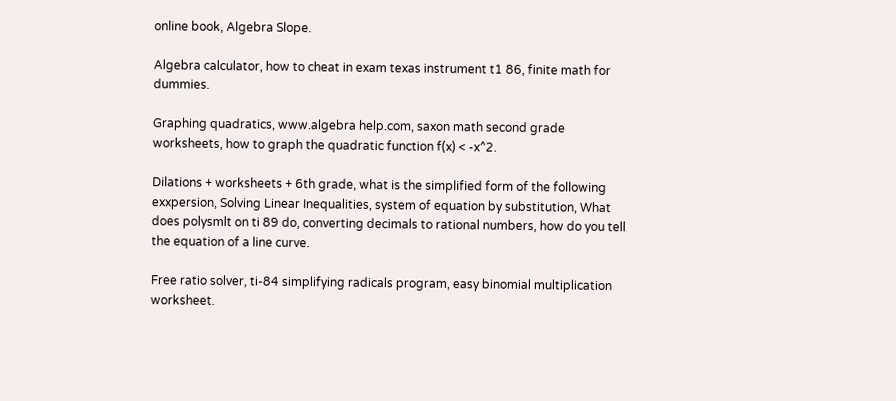online book, Algebra Slope.

Algebra calculator, how to cheat in exam texas instrument t1 86, finite math for dummies.

Graphing quadratics, www.algebra help.com, saxon math second grade worksheets, how to graph the quadratic function f(x) < -x^2.

Dilations + worksheets + 6th grade, what is the simplified form of the following exxpersion, Solving Linear Inequalities, system of equation by substitution, What does polysmlt on ti 89 do, converting decimals to rational numbers, how do you tell the equation of a line curve.

Free ratio solver, ti-84 simplifying radicals program, easy binomial multiplication worksheet.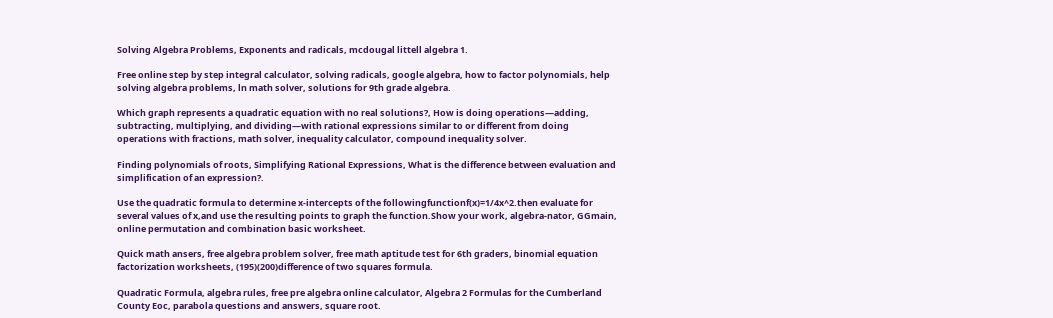Solving Algebra Problems, Exponents and radicals, mcdougal littell algebra 1.

Free online step by step integral calculator, solving radicals, google algebra, how to factor polynomials, help solving algebra problems, ln math solver, solutions for 9th grade algebra.

Which graph represents a quadratic equation with no real solutions?, How is doing operations—adding, subtracting, multiplying, and dividing—with rational expressions similar to or different from doing operations with fractions, math solver, inequality calculator, compound inequality solver.

Finding polynomials of roots, Simplifying Rational Expressions, What is the difference between evaluation and simplification of an expression?.

Use the quadratic formula to determine x-intercepts of the followingfunctionf(x)=1/4x^2.then evaluate for several values of x,and use the resulting points to graph the function.Show your work, algebra-nator, GGmain, online permutation and combination basic worksheet.

Quick math ansers, free algebra problem solver, free math aptitude test for 6th graders, binomial equation factorization worksheets, (195)(200)difference of two squares formula.

Quadratic Formula, algebra rules, free pre algebra online calculator, Algebra 2 Formulas for the Cumberland County Eoc, parabola questions and answers, square root.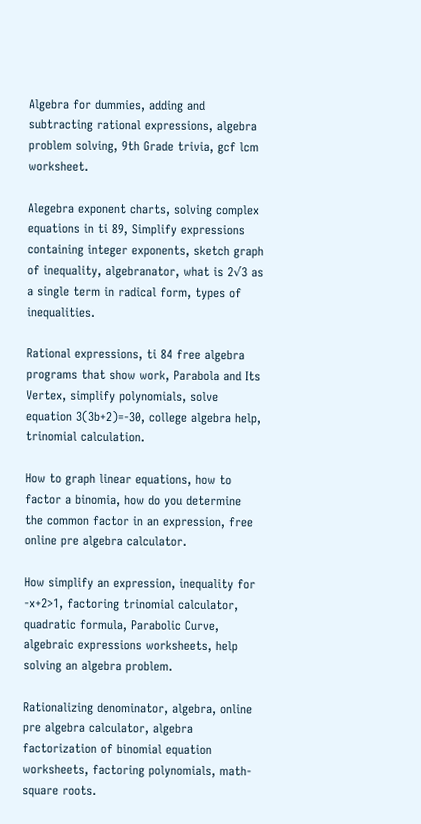Algebra for dummies, adding and subtracting rational expressions, algebra problem solving, 9th Grade trivia, gcf lcm worksheet.

Alegebra exponent charts, solving complex equations in ti 89, Simplify expressions containing integer exponents, sketch graph of inequality, algebranator, what is 2√3 as a single term in radical form, types of inequalities.

Rational expressions, ti 84 free algebra programs that show work, Parabola and Its Vertex, simplify polynomials, solve equation 3(3b+2)=-30, college algebra help, trinomial calculation.

How to graph linear equations, how to factor a binomia, how do you determine the common factor in an expression, free online pre algebra calculator.

How simplify an expression, inequality for -x+2>1, factoring trinomial calculator, quadratic formula, Parabolic Curve, algebraic expressions worksheets, help solving an algebra problem.

Rationalizing denominator, algebra, online pre algebra calculator, algebra factorization of binomial equation worksheets, factoring polynomials, math-square roots.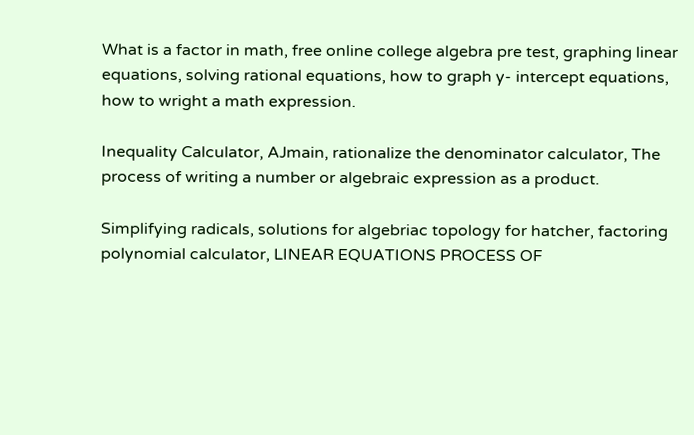What is a factor in math, free online college algebra pre test, graphing linear equations, solving rational equations, how to graph y- intercept equations, how to wright a math expression.

Inequality Calculator, AJmain, rationalize the denominator calculator, The process of writing a number or algebraic expression as a product.

Simplifying radicals, solutions for algebriac topology for hatcher, factoring polynomial calculator, LINEAR EQUATIONS PROCESS OF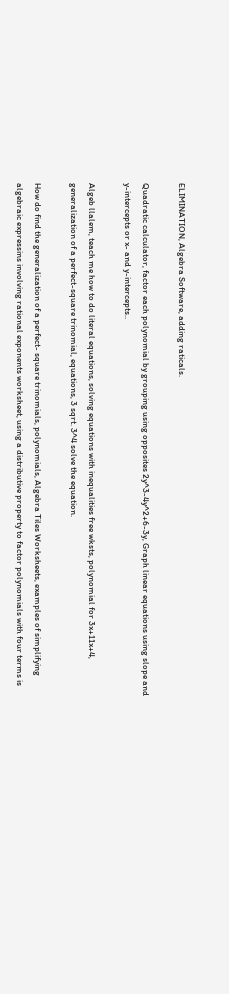ELIMINATION, Algebra Software, adding raticals.

Quadratic calculator, factor each polynomial by grouping using opposites 2y^3-4y^2+6-3y, Graph linear equations using slope and y-intercepts or x- and y-intercepts..

Algeb llalem, teach me how to do literal equations, solving equations with inequalities free wksts, polynomial for 3x+11x+4, generalization of a perfect-square trinomial, equations, 3 sqrt. 3^4 solve the equation.

How do find the generalization of a perfect- square trinomials, polynomials, Algebra Tiles Worksheets, examples of simplifying algebraic expressins involving rational exponents worksheet, using a distributive property to factor polynomials with four terms is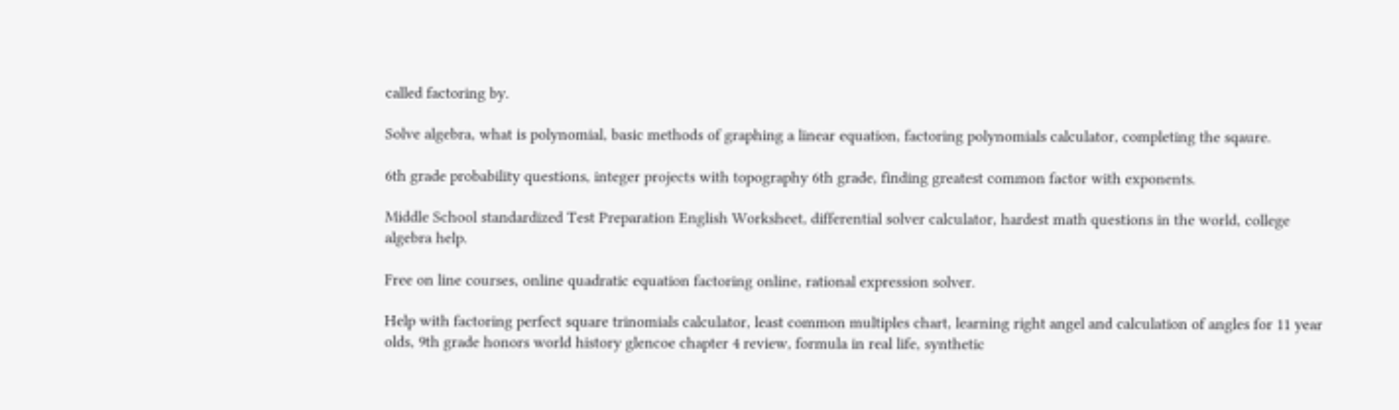called factoring by.

Solve algebra, what is polynomial, basic methods of graphing a linear equation, factoring polynomials calculator, completing the sqaure.

6th grade probability questions, integer projects with topography 6th grade, finding greatest common factor with exponents.

Middle School standardized Test Preparation English Worksheet, differential solver calculator, hardest math questions in the world, college algebra help.

Free on line courses, online quadratic equation factoring online, rational expression solver.

Help with factoring perfect square trinomials calculator, least common multiples chart, learning right angel and calculation of angles for 11 year olds, 9th grade honors world history glencoe chapter 4 review, formula in real life, synthetic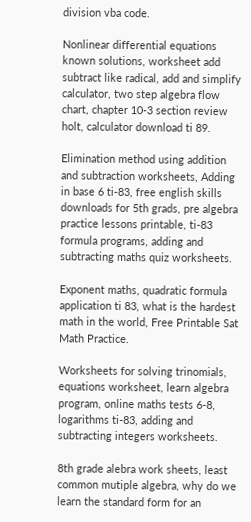division vba code.

Nonlinear differential equations known solutions, worksheet add subtract like radical, add and simplify calculator, two step algebra flow chart, chapter 10-3 section review holt, calculator download ti 89.

Elimination method using addition and subtraction worksheets, Adding in base 6 ti-83, free english skills downloads for 5th grads, pre algebra practice lessons printable, ti-83 formula programs, adding and subtracting maths quiz worksheets.

Exponent maths, quadratic formula application ti 83, what is the hardest math in the world, Free Printable Sat Math Practice.

Worksheets for solving trinomials, equations worksheet, learn algebra program, online maths tests 6-8, logarithms ti-83, adding and subtracting integers worksheets.

8th grade alebra work sheets, least common mutiple algebra, why do we learn the standard form for an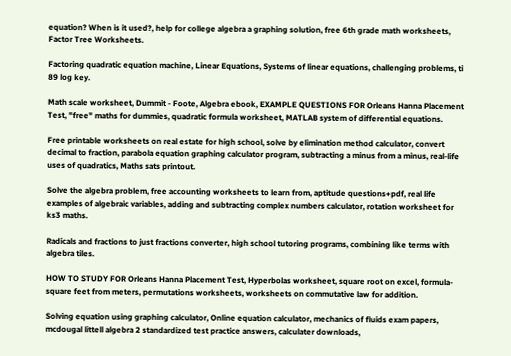equation? When is it used?, help for college algebra a graphing solution, free 6th grade math worksheets, Factor Tree Worksheets.

Factoring quadratic equation machine, Linear Equations, Systems of linear equations, challenging problems, ti 89 log key.

Math scale worksheet, Dummit - Foote, Algebra ebook, EXAMPLE QUESTIONS FOR Orleans Hanna Placement Test, "free" maths for dummies, quadratic formula worksheet, MATLAB system of differential equations.

Free printable worksheets on real estate for high school, solve by elimination method calculator, convert decimal to fraction, parabola equation graphing calculator program, subtracting a minus from a minus, real-life uses of quadratics, Maths sats printout.

Solve the algebra problem, free accounting worksheets to learn from, aptitude questions+pdf, real life examples of algebraic variables, adding and subtracting complex numbers calculator, rotation worksheet for ks3 maths.

Radicals and fractions to just fractions converter, high school tutoring programs, combining like terms with algebra tiles.

HOW TO STUDY FOR Orleans Hanna Placement Test, Hyperbolas worksheet, square root on excel, formula-square feet from meters, permutations worksheets, worksheets on commutative law for addition.

Solving equation using graphing calculator, Online equation calculator, mechanics of fluids exam papers, mcdougal littell algebra 2 standardized test practice answers, calculater downloads,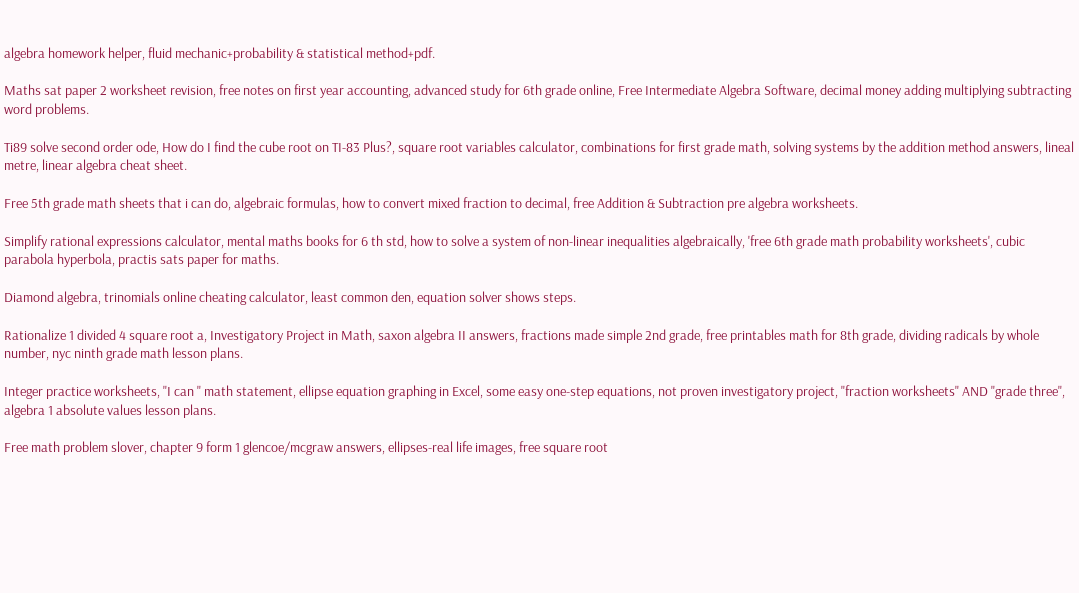algebra homework helper, fluid mechanic+probability & statistical method+pdf.

Maths sat paper 2 worksheet revision, free notes on first year accounting, advanced study for 6th grade online, Free Intermediate Algebra Software, decimal money adding multiplying subtracting word problems.

Ti89 solve second order ode, How do I find the cube root on TI-83 Plus?, square root variables calculator, combinations for first grade math, solving systems by the addition method answers, lineal metre, linear algebra cheat sheet.

Free 5th grade math sheets that i can do, algebraic formulas, how to convert mixed fraction to decimal, free Addition & Subtraction pre algebra worksheets.

Simplify rational expressions calculator, mental maths books for 6 th std, how to solve a system of non-linear inequalities algebraically, 'free 6th grade math probability worksheets', cubic parabola hyperbola, practis sats paper for maths.

Diamond algebra, trinomials online cheating calculator, least common den, equation solver shows steps.

Rationalize 1 divided 4 square root a, Investigatory Project in Math, saxon algebra II answers, fractions made simple 2nd grade, free printables math for 8th grade, dividing radicals by whole number, nyc ninth grade math lesson plans.

Integer practice worksheets, "I can " math statement, ellipse equation graphing in Excel, some easy one-step equations, not proven investigatory project, "fraction worksheets" AND "grade three", algebra 1 absolute values lesson plans.

Free math problem slover, chapter 9 form 1 glencoe/mcgraw answers, ellipses-real life images, free square root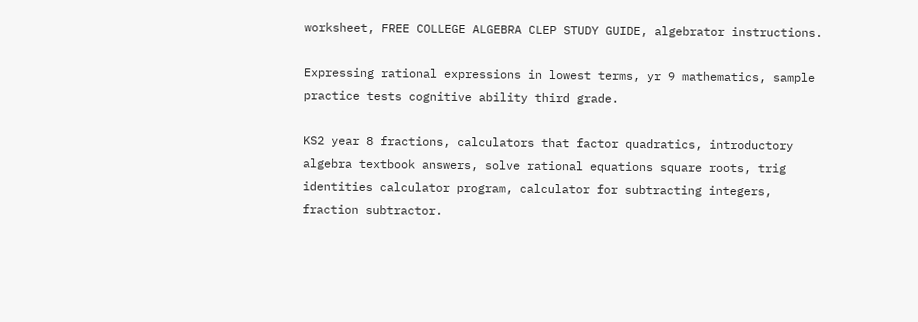worksheet, FREE COLLEGE ALGEBRA CLEP STUDY GUIDE, algebrator instructions.

Expressing rational expressions in lowest terms, yr 9 mathematics, sample practice tests cognitive ability third grade.

KS2 year 8 fractions, calculators that factor quadratics, introductory algebra textbook answers, solve rational equations square roots, trig identities calculator program, calculator for subtracting integers, fraction subtractor.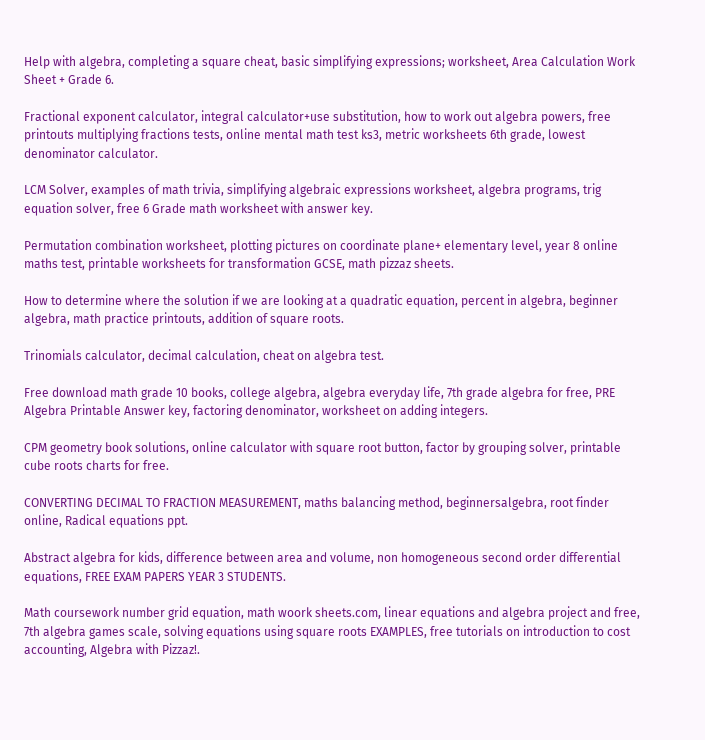Help with algebra, completing a square cheat, basic simplifying expressions; worksheet, Area Calculation Work Sheet + Grade 6.

Fractional exponent calculator, integral calculator+use substitution, how to work out algebra powers, free printouts multiplying fractions tests, online mental math test ks3, metric worksheets 6th grade, lowest denominator calculator.

LCM Solver, examples of math trivia, simplifying algebraic expressions worksheet, algebra programs, trig equation solver, free 6 Grade math worksheet with answer key.

Permutation combination worksheet, plotting pictures on coordinate plane+ elementary level, year 8 online maths test, printable worksheets for transformation GCSE, math pizzaz sheets.

How to determine where the solution if we are looking at a quadratic equation, percent in algebra, beginner algebra, math practice printouts, addition of square roots.

Trinomials calculator, decimal calculation, cheat on algebra test.

Free download math grade 10 books, college algebra, algebra everyday life, 7th grade algebra for free, PRE Algebra Printable Answer key, factoring denominator, worksheet on adding integers.

CPM geometry book solutions, online calculator with square root button, factor by grouping solver, printable cube roots charts for free.

CONVERTING DECIMAL TO FRACTION MEASUREMENT, maths balancing method, beginnersalgebra, root finder online, Radical equations ppt.

Abstract algebra for kids, difference between area and volume, non homogeneous second order differential equations, FREE EXAM PAPERS YEAR 3 STUDENTS.

Math coursework number grid equation, math woork sheets.com, linear equations and algebra project and free, 7th algebra games scale, solving equations using square roots EXAMPLES, free tutorials on introduction to cost accounting, Algebra with Pizzaz!.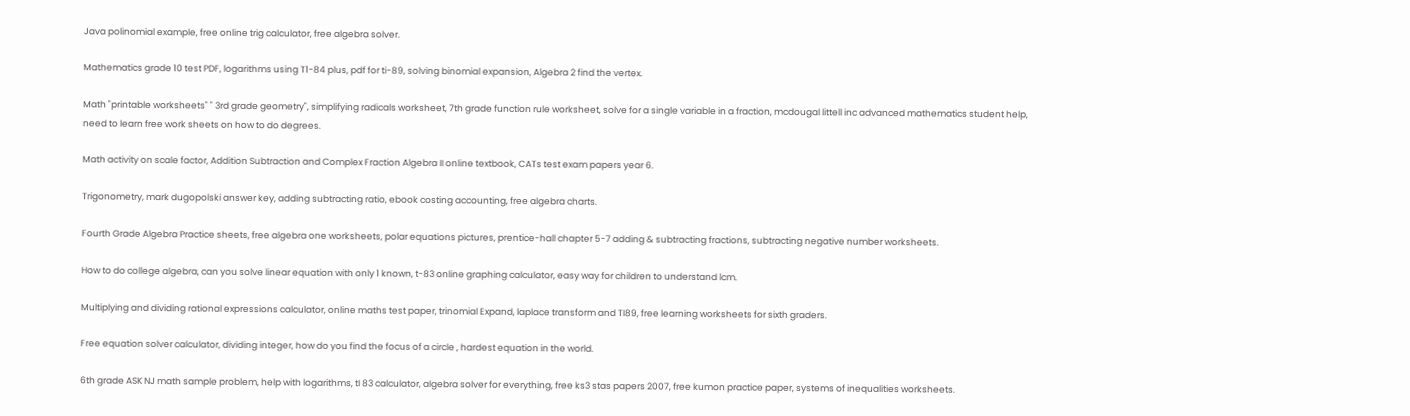Java polinomial example, free online trig calculator, free algebra solver.

Mathematics grade 10 test PDF, logarithms using T1-84 plus, pdf for ti-89, solving binomial expansion, Algebra 2 find the vertex.

Math "printable worksheets" " 3rd grade geometry", simplifying radicals worksheet, 7th grade function rule worksheet, solve for a single variable in a fraction, mcdougal littell inc advanced mathematics student help, need to learn free work sheets on how to do degrees.

Math activity on scale factor, Addition Subtraction and Complex Fraction Algebra II online textbook, CATs test exam papers year 6.

Trigonometry, mark dugopolski answer key, adding subtracting ratio, ebook costing accounting, free algebra charts.

Fourth Grade Algebra Practice sheets, free algebra one worksheets, polar equations pictures, prentice-hall chapter 5-7 adding & subtracting fractions, subtracting negative number worksheets.

How to do college algebra, can you solve linear equation with only 1 known, t-83 online graphing calculator, easy way for children to understand lcm.

Multiplying and dividing rational expressions calculator, online maths test paper, trinomial Expand, laplace transform and TI89, free learning worksheets for sixth graders.

Free equation solver calculator, dividing integer, how do you find the focus of a circle , hardest equation in the world.

6th grade ASK NJ math sample problem, help with logarithms, tI 83 calculator, algebra solver for everything, free ks3 stas papers 2007, free kumon practice paper, systems of inequalities worksheets.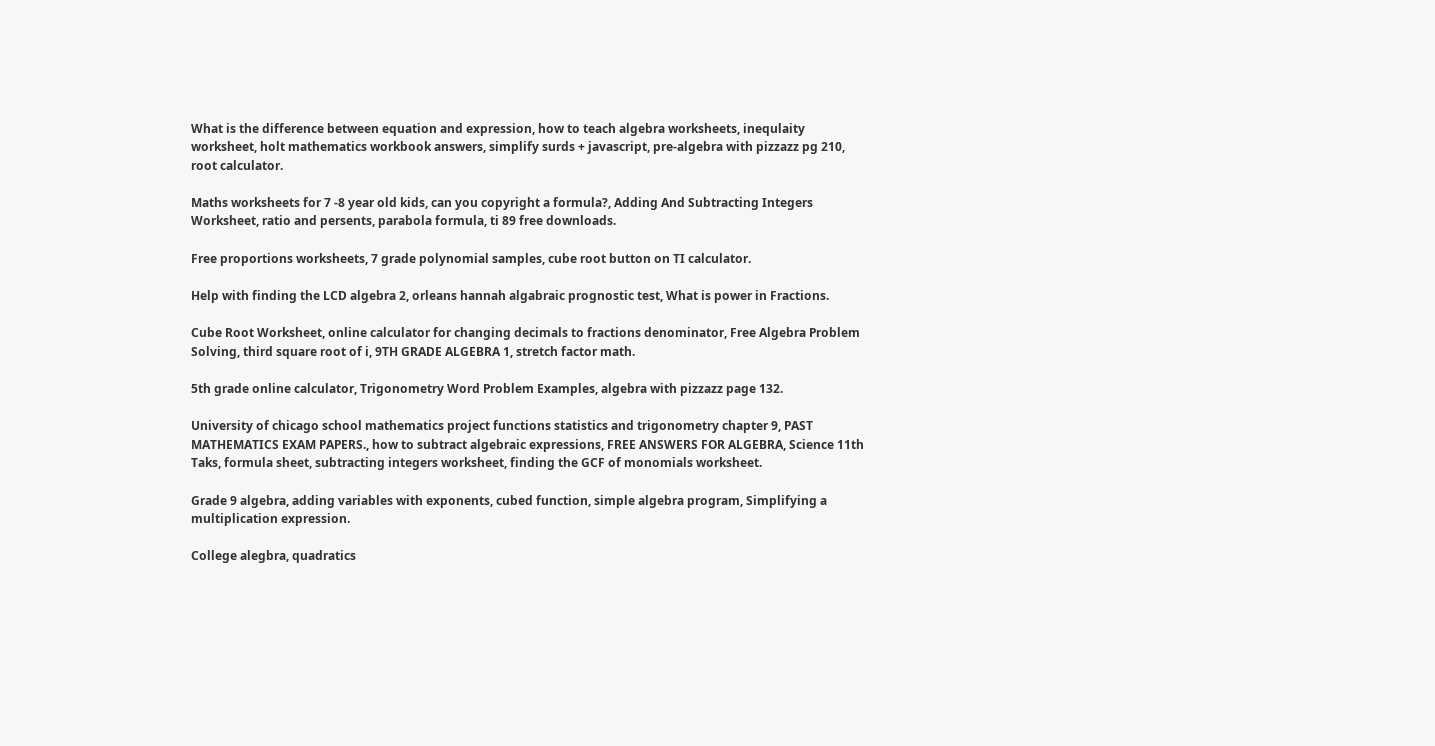What is the difference between equation and expression, how to teach algebra worksheets, inequlaity worksheet, holt mathematics workbook answers, simplify surds + javascript, pre-algebra with pizzazz pg 210, root calculator.

Maths worksheets for 7 -8 year old kids, can you copyright a formula?, Adding And Subtracting Integers Worksheet, ratio and persents, parabola formula, ti 89 free downloads.

Free proportions worksheets, 7 grade polynomial samples, cube root button on TI calculator.

Help with finding the LCD algebra 2, orleans hannah algabraic prognostic test, What is power in Fractions.

Cube Root Worksheet, online calculator for changing decimals to fractions denominator, Free Algebra Problem Solving, third square root of i, 9TH GRADE ALGEBRA 1, stretch factor math.

5th grade online calculator, Trigonometry Word Problem Examples, algebra with pizzazz page 132.

University of chicago school mathematics project functions statistics and trigonometry chapter 9, PAST MATHEMATICS EXAM PAPERS., how to subtract algebraic expressions, FREE ANSWERS FOR ALGEBRA, Science 11th Taks, formula sheet, subtracting integers worksheet, finding the GCF of monomials worksheet.

Grade 9 algebra, adding variables with exponents, cubed function, simple algebra program, Simplifying a multiplication expression.

College alegbra, quadratics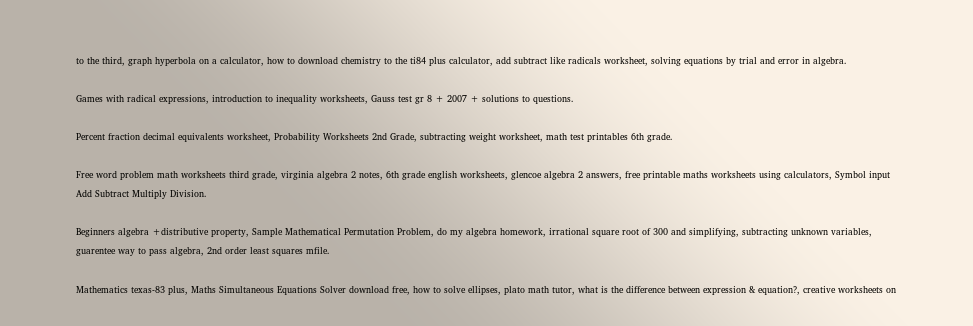to the third, graph hyperbola on a calculator, how to download chemistry to the ti84 plus calculator, add subtract like radicals worksheet, solving equations by trial and error in algebra.

Games with radical expressions, introduction to inequality worksheets, Gauss test gr 8 + 2007 + solutions to questions.

Percent fraction decimal equivalents worksheet, Probability Worksheets 2nd Grade, subtracting weight worksheet, math test printables 6th grade.

Free word problem math worksheets third grade, virginia algebra 2 notes, 6th grade english worksheets, glencoe algebra 2 answers, free printable maths worksheets using calculators, Symbol input Add Subtract Multiply Division.

Beginners algebra +distributive property, Sample Mathematical Permutation Problem, do my algebra homework, irrational square root of 300 and simplifying, subtracting unknown variables, guarentee way to pass algebra, 2nd order least squares mfile.

Mathematics texas-83 plus, Maths Simultaneous Equations Solver download free, how to solve ellipses, plato math tutor, what is the difference between expression & equation?, creative worksheets on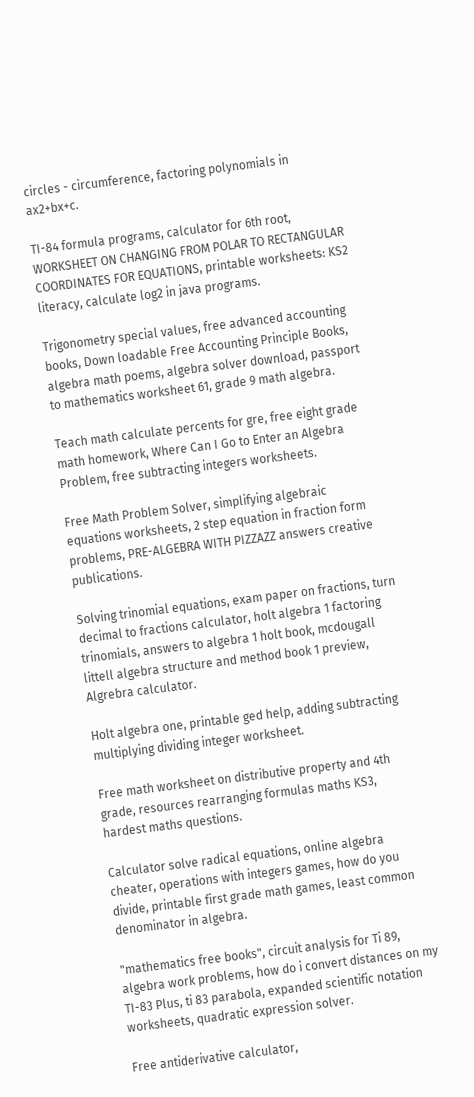circles - circumference, factoring polynomials in ax2+bx+c.

TI-84 formula programs, calculator for 6th root, WORKSHEET ON CHANGING FROM POLAR TO RECTANGULAR COORDINATES FOR EQUATIONS, printable worksheets: KS2 literacy, calculate log2 in java programs.

Trigonometry special values, free advanced accounting books, Down loadable Free Accounting Principle Books, algebra math poems, algebra solver download, passport to mathematics worksheet 61, grade 9 math algebra.

Teach math calculate percents for gre, free eight grade math homework, Where Can I Go to Enter an Algebra Problem, free subtracting integers worksheets.

Free Math Problem Solver, simplifying algebraic equations worksheets, 2 step equation in fraction form problems, PRE-ALGEBRA WITH PIZZAZZ answers creative publications.

Solving trinomial equations, exam paper on fractions, turn decimal to fractions calculator, holt algebra 1 factoring trinomials, answers to algebra 1 holt book, mcdougall littell algebra structure and method book 1 preview, Algrebra calculator.

Holt algebra one, printable ged help, adding subtracting multiplying dividing integer worksheet.

Free math worksheet on distributive property and 4th grade, resources rearranging formulas maths KS3, hardest maths questions.

Calculator solve radical equations, online algebra cheater, operations with integers games, how do you divide, printable first grade math games, least common denominator in algebra.

"mathematics free books", circuit analysis for Ti 89, algebra work problems, how do i convert distances on my TI-83 Plus, ti 83 parabola, expanded scientific notation worksheets, quadratic expression solver.

Free antiderivative calculator,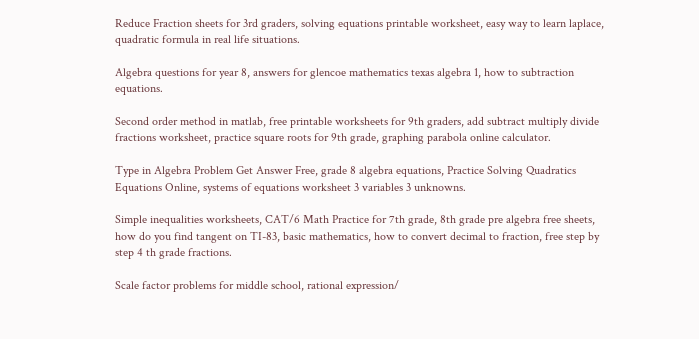Reduce Fraction sheets for 3rd graders, solving equations printable worksheet, easy way to learn laplace, quadratic formula in real life situations.

Algebra questions for year 8, answers for glencoe mathematics texas algebra 1, how to subtraction equations.

Second order method in matlab, free printable worksheets for 9th graders, add subtract multiply divide fractions worksheet, practice square roots for 9th grade, graphing parabola online calculator.

Type in Algebra Problem Get Answer Free, grade 8 algebra equations, Practice Solving Quadratics Equations Online, systems of equations worksheet 3 variables 3 unknowns.

Simple inequalities worksheets, CAT/6 Math Practice for 7th grade, 8th grade pre algebra free sheets, how do you find tangent on TI-83, basic mathematics, how to convert decimal to fraction, free step by step 4 th grade fractions.

Scale factor problems for middle school, rational expression/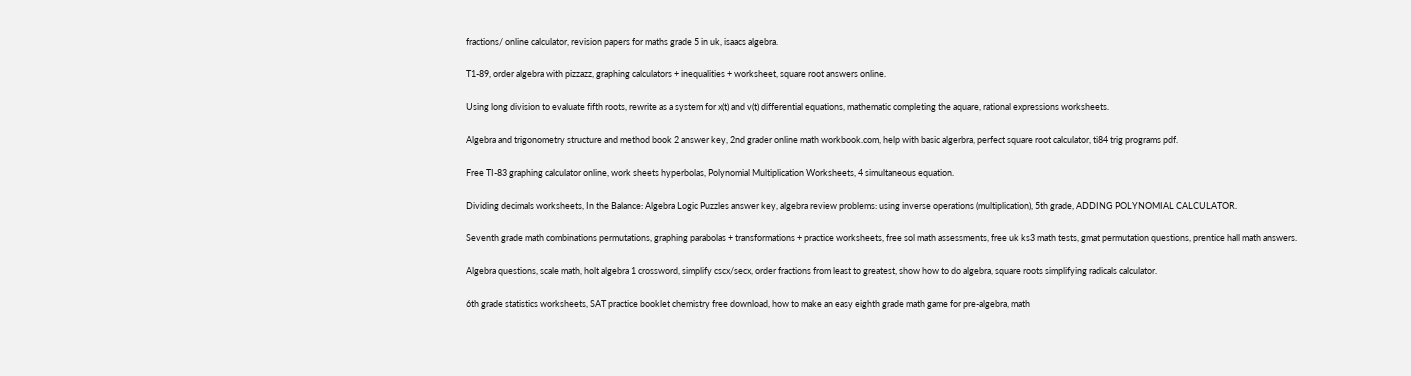fractions/ online calculator, revision papers for maths grade 5 in uk, isaacs algebra.

T1-89, order algebra with pizzazz, graphing calculators + inequalities + worksheet, square root answers online.

Using long division to evaluate fifth roots, rewrite as a system for x(t) and v(t) differential equations, mathematic completing the aquare, rational expressions worksheets.

Algebra and trigonometry structure and method book 2 answer key, 2nd grader online math workbook.com, help with basic algerbra, perfect square root calculator, ti84 trig programs pdf.

Free TI-83 graphing calculator online, work sheets hyperbolas, Polynomial Multiplication Worksheets, 4 simultaneous equation.

Dividing decimals worksheets, In the Balance: Algebra Logic Puzzles answer key, algebra review problems: using inverse operations (multiplication), 5th grade, ADDING POLYNOMIAL CALCULATOR.

Seventh grade math combinations permutations, graphing parabolas + transformations + practice worksheets, free sol math assessments, free uk ks3 math tests, gmat permutation questions, prentice hall math answers.

Algebra questions, scale math, holt algebra 1 crossword, simplify cscx/secx, order fractions from least to greatest, show how to do algebra, square roots simplifying radicals calculator.

6th grade statistics worksheets, SAT practice booklet chemistry free download, how to make an easy eighth grade math game for pre-algebra, math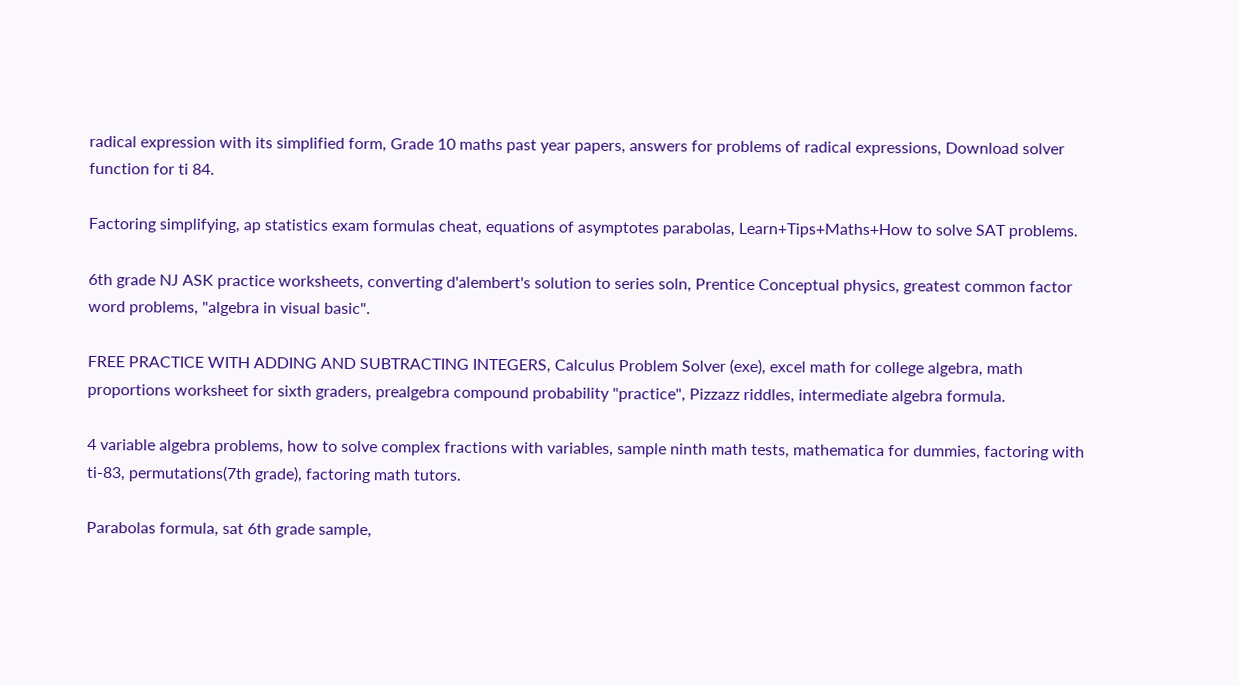radical expression with its simplified form, Grade 10 maths past year papers, answers for problems of radical expressions, Download solver function for ti 84.

Factoring simplifying, ap statistics exam formulas cheat, equations of asymptotes parabolas, Learn+Tips+Maths+How to solve SAT problems.

6th grade NJ ASK practice worksheets, converting d'alembert's solution to series soln, Prentice Conceptual physics, greatest common factor word problems, "algebra in visual basic".

FREE PRACTICE WITH ADDING AND SUBTRACTING INTEGERS, Calculus Problem Solver (exe), excel math for college algebra, math proportions worksheet for sixth graders, prealgebra compound probability "practice", Pizzazz riddles, intermediate algebra formula.

4 variable algebra problems, how to solve complex fractions with variables, sample ninth math tests, mathematica for dummies, factoring with ti-83, permutations(7th grade), factoring math tutors.

Parabolas formula, sat 6th grade sample,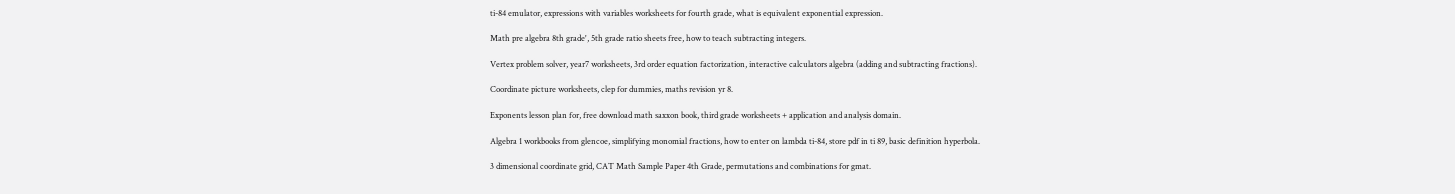ti-84 emulator, expressions with variables worksheets for fourth grade, what is equivalent exponential expression.

Math pre algebra 8th grade', 5th grade ratio sheets free, how to teach subtracting integers.

Vertex problem solver, year7 worksheets, 3rd order equation factorization, interactive calculators algebra (adding and subtracting fractions).

Coordinate picture worksheets, clep for dummies, maths revision yr 8.

Exponents lesson plan for, free download math saxxon book, third grade worksheets + application and analysis domain.

Algebra 1 workbooks from glencoe, simplifying monomial fractions, how to enter on lambda ti-84, store pdf in ti 89, basic definition hyperbola.

3 dimensional coordinate grid, CAT Math Sample Paper 4th Grade, permutations and combinations for gmat.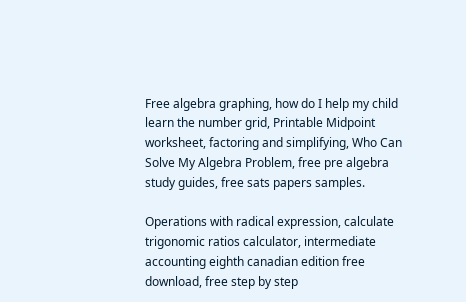Free algebra graphing, how do I help my child learn the number grid, Printable Midpoint worksheet, factoring and simplifying, Who Can Solve My Algebra Problem, free pre algebra study guides, free sats papers samples.

Operations with radical expression, calculate trigonomic ratios calculator, intermediate accounting eighth canadian edition free download, free step by step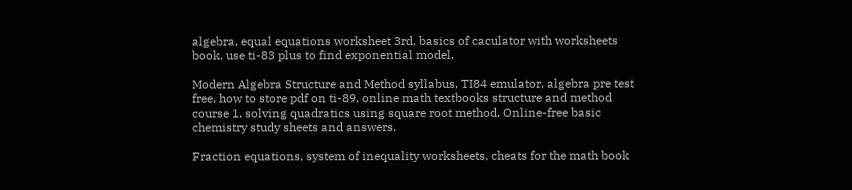algebra, equal equations worksheet 3rd, basics of caculator with worksheets book, use ti-83 plus to find exponential model.

Modern Algebra Structure and Method syllabus, TI84 emulator, algebra pre test free, how to store pdf on ti-89, online math textbooks structure and method course 1, solving quadratics using square root method, Online-free basic chemistry study sheets and answers.

Fraction equations, system of inequality worksheets, cheats for the math book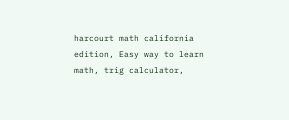harcourt math california edition, Easy way to learn math, trig calculator,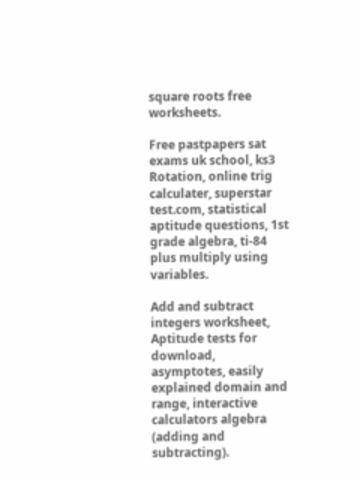square roots free worksheets.

Free pastpapers sat exams uk school, ks3 Rotation, online trig calculater, superstar test.com, statistical aptitude questions, 1st grade algebra, ti-84 plus multiply using variables.

Add and subtract integers worksheet, Aptitude tests for download, asymptotes, easily explained domain and range, interactive calculators algebra (adding and subtracting).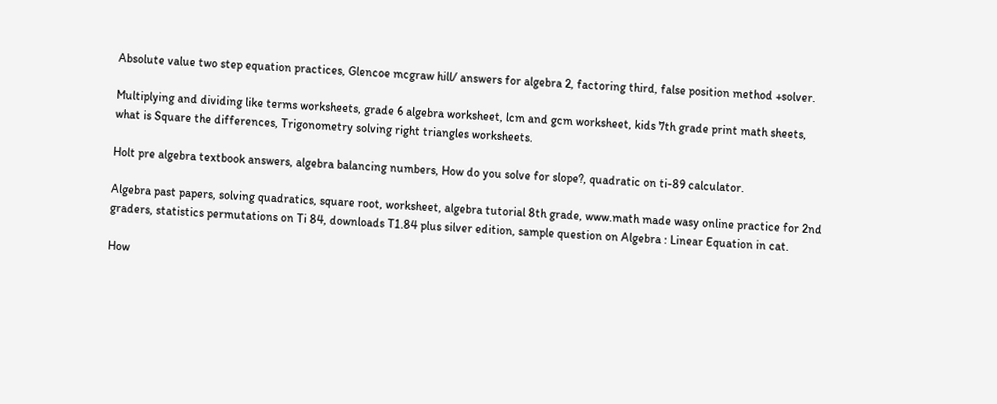Absolute value two step equation practices, Glencoe mcgraw hill/ answers for algebra 2, factoring third, false position method +solver.

Multiplying and dividing like terms worksheets, grade 6 algebra worksheet, lcm and gcm worksheet, kids 7th grade print math sheets, what is Square the differences, Trigonometry solving right triangles worksheets.

Holt pre algebra textbook answers, algebra balancing numbers, How do you solve for slope?, quadratic on ti-89 calculator.

Algebra past papers, solving quadratics, square root, worksheet, algebra tutorial 8th grade, www.math made wasy online practice for 2nd graders, statistics permutations on Ti 84, downloads T1.84 plus silver edition, sample question on Algebra : Linear Equation in cat.

How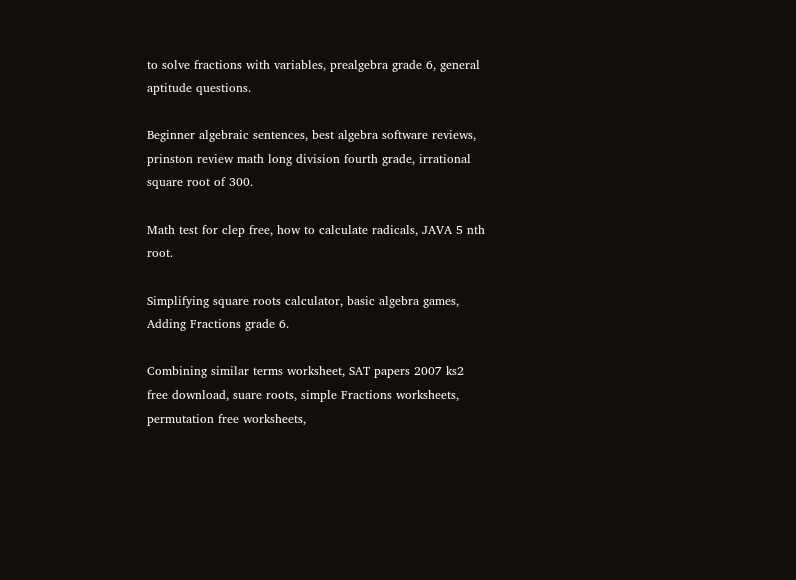to solve fractions with variables, prealgebra grade 6, general aptitude questions.

Beginner algebraic sentences, best algebra software reviews, prinston review math long division fourth grade, irrational square root of 300.

Math test for clep free, how to calculate radicals, JAVA 5 nth root.

Simplifying square roots calculator, basic algebra games, Adding Fractions grade 6.

Combining similar terms worksheet, SAT papers 2007 ks2 free download, suare roots, simple Fractions worksheets, permutation free worksheets,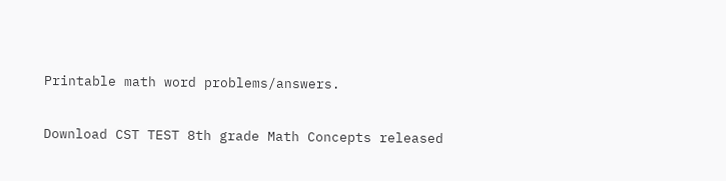Printable math word problems/answers.

Download CST TEST 8th grade Math Concepts released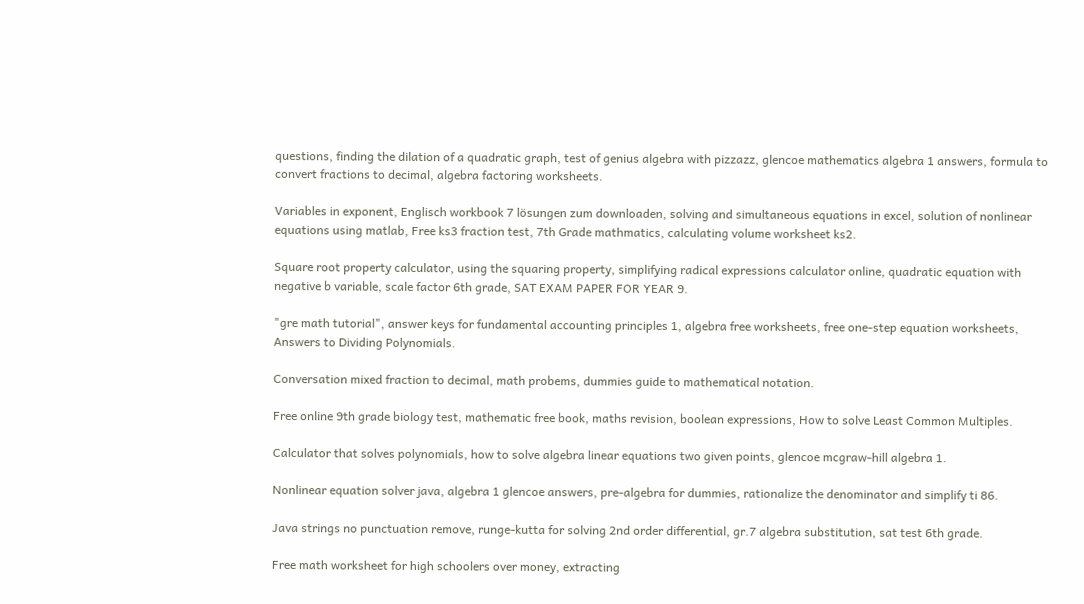questions, finding the dilation of a quadratic graph, test of genius algebra with pizzazz, glencoe mathematics algebra 1 answers, formula to convert fractions to decimal, algebra factoring worksheets.

Variables in exponent, Englisch workbook 7 lösungen zum downloaden, solving and simultaneous equations in excel, solution of nonlinear equations using matlab, Free ks3 fraction test, 7th Grade mathmatics, calculating volume worksheet ks2.

Square root property calculator, using the squaring property, simplifying radical expressions calculator online, quadratic equation with negative b variable, scale factor 6th grade, SAT EXAM PAPER FOR YEAR 9.

"gre math tutorial", answer keys for fundamental accounting principles 1, algebra free worksheets, free one-step equation worksheets, Answers to Dividing Polynomials.

Conversation mixed fraction to decimal, math probems, dummies guide to mathematical notation.

Free online 9th grade biology test, mathematic free book, maths revision, boolean expressions, How to solve Least Common Multiples.

Calculator that solves polynomials, how to solve algebra linear equations two given points, glencoe mcgraw-hill algebra 1.

Nonlinear equation solver java, algebra 1 glencoe answers, pre-algebra for dummies, rationalize the denominator and simplify ti 86.

Java strings no punctuation remove, runge-kutta for solving 2nd order differential, gr.7 algebra substitution, sat test 6th grade.

Free math worksheet for high schoolers over money, extracting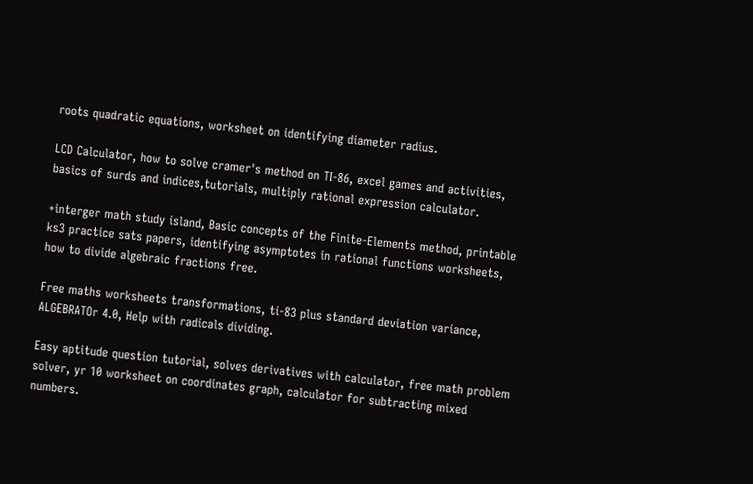roots quadratic equations, worksheet on identifying diameter radius.

LCD Calculator, how to solve cramer's method on TI-86, excel games and activities, basics of surds and indices,tutorials, multiply rational expression calculator.

+interger math study island, Basic concepts of the Finite-Elements method, printable ks3 practice sats papers, identifying asymptotes in rational functions worksheets, how to divide algebraic fractions free.

Free maths worksheets transformations, ti-83 plus standard deviation variance, ALGEBRATOr 4.0, Help with radicals dividing.

Easy aptitude question tutorial, solves derivatives with calculator, free math problem solver, yr 10 worksheet on coordinates graph, calculator for subtracting mixed numbers.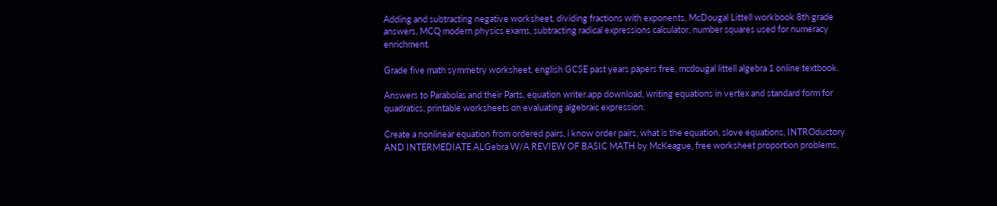Adding and subtracting negative worksheet, dividing fractions with exponents, McDougal Littell workbook 8th grade answers, MCQ modern physics exams, subtracting radical expressions calculator, number squares used for numeracy enrichment.

Grade five math symmetry worksheet, english GCSE past years papers free, mcdougal littell algebra 1 online textbook.

Answers to Parabolas and their Parts, equation writer.app download, writing equations in vertex and standard form for quadratics, printable worksheets on evaluating algebraic expression.

Create a nonlinear equation from ordered pairs, i know order pairs, what is the equation, slove equations, INTROductory AND INTERMEDIATE ALGebra W/A REVIEW OF BASIC MATH by McKeague, free worksheet proportion problems,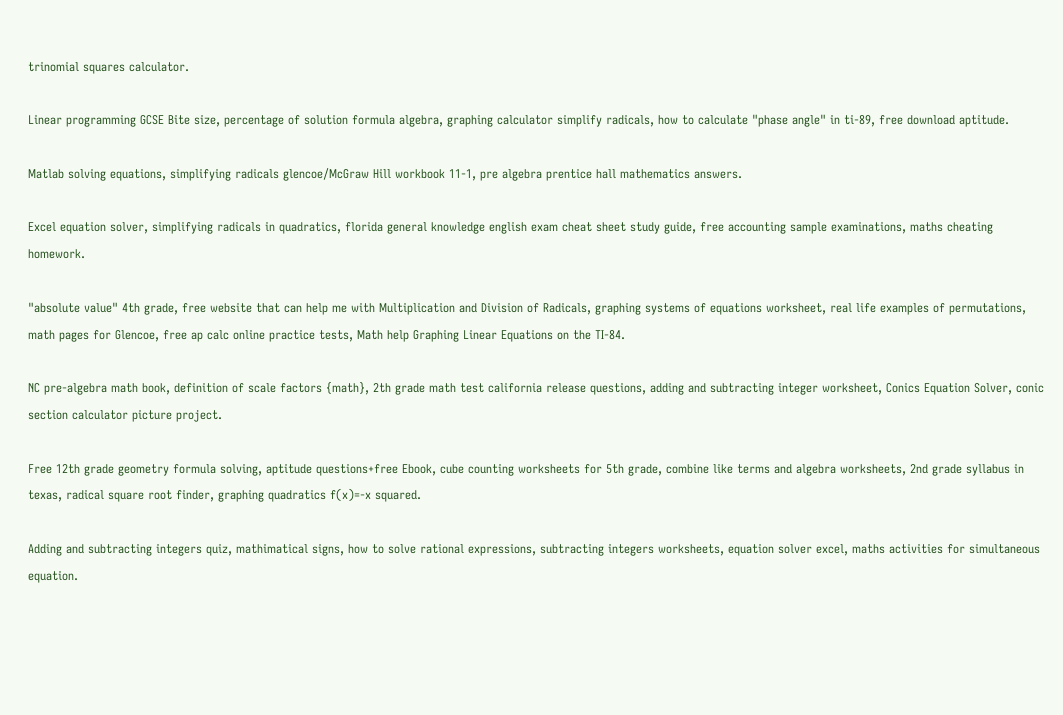trinomial squares calculator.

Linear programming GCSE Bite size, percentage of solution formula algebra, graphing calculator simplify radicals, how to calculate "phase angle" in ti-89, free download aptitude.

Matlab solving equations, simplifying radicals glencoe/McGraw Hill workbook 11-1, pre algebra prentice hall mathematics answers.

Excel equation solver, simplifying radicals in quadratics, florida general knowledge english exam cheat sheet study guide, free accounting sample examinations, maths cheating homework.

"absolute value" 4th grade, free website that can help me with Multiplication and Division of Radicals, graphing systems of equations worksheet, real life examples of permutations, math pages for Glencoe, free ap calc online practice tests, Math help Graphing Linear Equations on the TI-84.

NC pre-algebra math book, definition of scale factors {math}, 2th grade math test california release questions, adding and subtracting integer worksheet, Conics Equation Solver, conic section calculator picture project.

Free 12th grade geometry formula solving, aptitude questions+free Ebook, cube counting worksheets for 5th grade, combine like terms and algebra worksheets, 2nd grade syllabus in texas, radical square root finder, graphing quadratics f(x)=-x squared.

Adding and subtracting integers quiz, mathimatical signs, how to solve rational expressions, subtracting integers worksheets, equation solver excel, maths activities for simultaneous equation.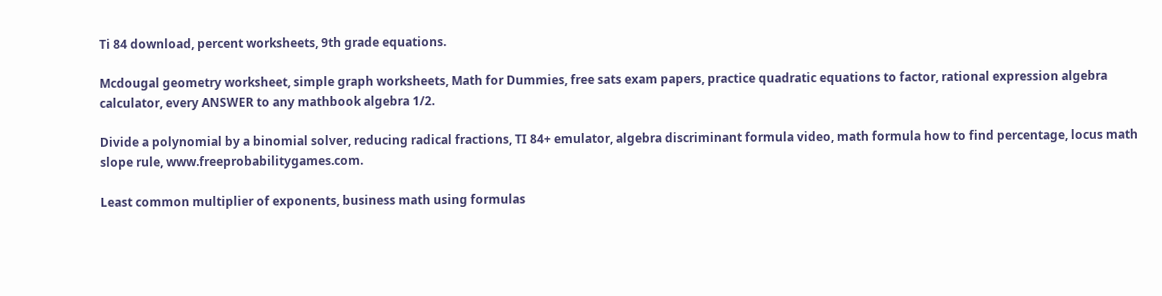Ti 84 download, percent worksheets, 9th grade equations.

Mcdougal geometry worksheet, simple graph worksheets, Math for Dummies, free sats exam papers, practice quadratic equations to factor, rational expression algebra calculator, every ANSWER to any mathbook algebra 1/2.

Divide a polynomial by a binomial solver, reducing radical fractions, TI 84+ emulator, algebra discriminant formula video, math formula how to find percentage, locus math slope rule, www.freeprobabilitygames.com.

Least common multiplier of exponents, business math using formulas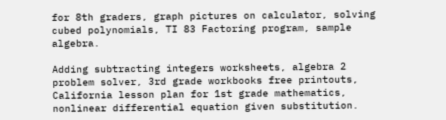for 8th graders, graph pictures on calculator, solving cubed polynomials, TI 83 Factoring program, sample algebra.

Adding subtracting integers worksheets, algebra 2 problem solver, 3rd grade workbooks free printouts, California lesson plan for 1st grade mathematics, nonlinear differential equation given substitution.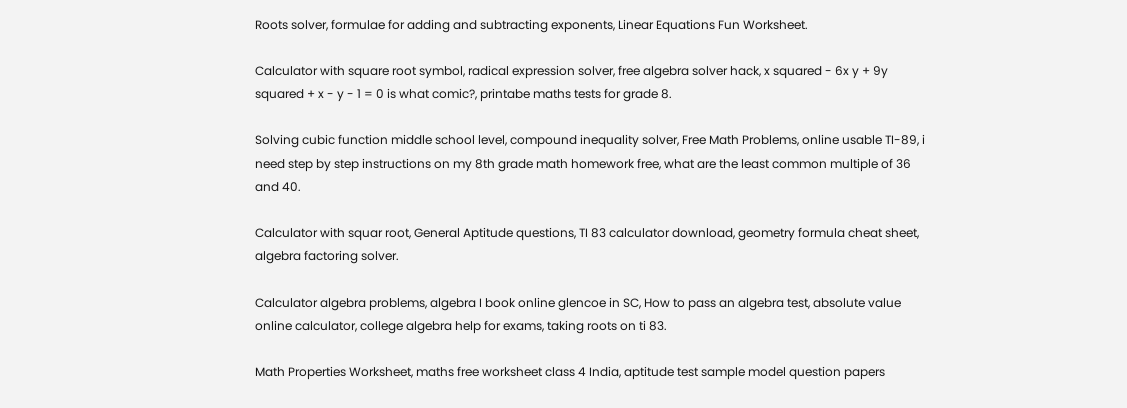Roots solver, formulae for adding and subtracting exponents, Linear Equations Fun Worksheet.

Calculator with square root symbol, radical expression solver, free algebra solver hack, x squared - 6x y + 9y squared + x - y - 1 = 0 is what comic?, printabe maths tests for grade 8.

Solving cubic function middle school level, compound inequality solver, Free Math Problems, online usable TI-89, i need step by step instructions on my 8th grade math homework free, what are the least common multiple of 36 and 40.

Calculator with squar root, General Aptitude questions, TI 83 calculator download, geometry formula cheat sheet, algebra factoring solver.

Calculator algebra problems, algebra I book online glencoe in SC, How to pass an algebra test, absolute value online calculator, college algebra help for exams, taking roots on ti 83.

Math Properties Worksheet, maths free worksheet class 4 India, aptitude test sample model question papers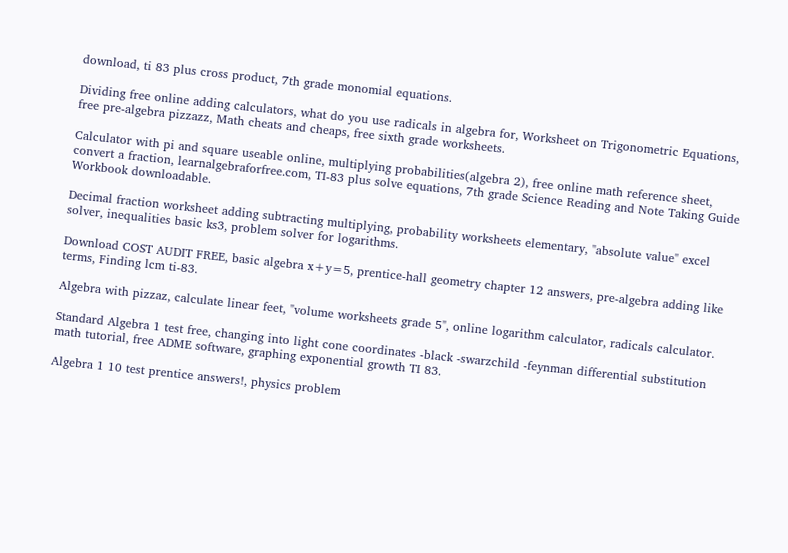download, ti 83 plus cross product, 7th grade monomial equations.

Dividing free online adding calculators, what do you use radicals in algebra for, Worksheet on Trigonometric Equations, free pre-algebra pizzazz, Math cheats and cheaps, free sixth grade worksheets.

Calculator with pi and square useable online, multiplying probabilities(algebra 2), free online math reference sheet, convert a fraction, learnalgebraforfree.com, TI-83 plus solve equations, 7th grade Science Reading and Note Taking Guide Workbook downloadable.

Decimal fraction worksheet adding subtracting multiplying, probability worksheets elementary, "absolute value" excel solver, inequalities basic ks3, problem solver for logarithms.

Download COST AUDIT FREE, basic algebra x+y=5, prentice-hall geometry chapter 12 answers, pre-algebra adding like terms, Finding lcm ti-83.

Algebra with pizzaz, calculate linear feet, "volume worksheets grade 5", online logarithm calculator, radicals calculator.

Standard Algebra 1 test free, changing into light cone coordinates -black -swarzchild -feynman differential substitution math tutorial, free ADME software, graphing exponential growth TI 83.

Algebra 1 10 test prentice answers!, physics problem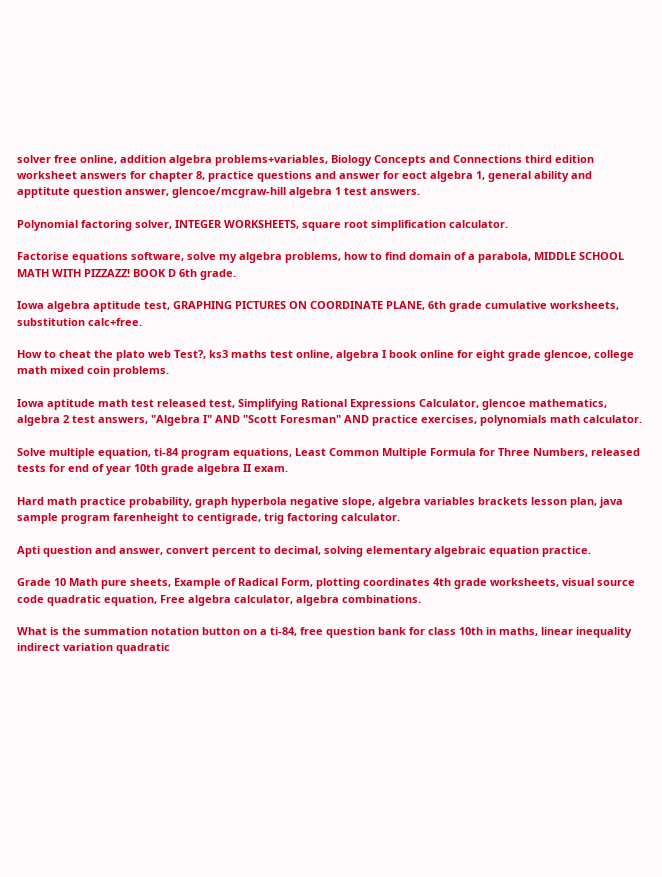solver free online, addition algebra problems+variables, Biology Concepts and Connections third edition worksheet answers for chapter 8, practice questions and answer for eoct algebra 1, general ability and apptitute question answer, glencoe/mcgraw-hill algebra 1 test answers.

Polynomial factoring solver, INTEGER WORKSHEETS, square root simplification calculator.

Factorise equations software, solve my algebra problems, how to find domain of a parabola, MIDDLE SCHOOL MATH WITH PIZZAZZ! BOOK D 6th grade.

Iowa algebra aptitude test, GRAPHING PICTURES ON COORDINATE PLANE, 6th grade cumulative worksheets, substitution calc+free.

How to cheat the plato web Test?, ks3 maths test online, algebra I book online for eight grade glencoe, college math mixed coin problems.

Iowa aptitude math test released test, Simplifying Rational Expressions Calculator, glencoe mathematics, algebra 2 test answers, "Algebra I" AND "Scott Foresman" AND practice exercises, polynomials math calculator.

Solve multiple equation, ti-84 program equations, Least Common Multiple Formula for Three Numbers, released tests for end of year 10th grade algebra II exam.

Hard math practice probability, graph hyperbola negative slope, algebra variables brackets lesson plan, java sample program farenheight to centigrade, trig factoring calculator.

Apti question and answer, convert percent to decimal, solving elementary algebraic equation practice.

Grade 10 Math pure sheets, Example of Radical Form, plotting coordinates 4th grade worksheets, visual source code quadratic equation, Free algebra calculator, algebra combinations.

What is the summation notation button on a ti-84, free question bank for class 10th in maths, linear inequality indirect variation quadratic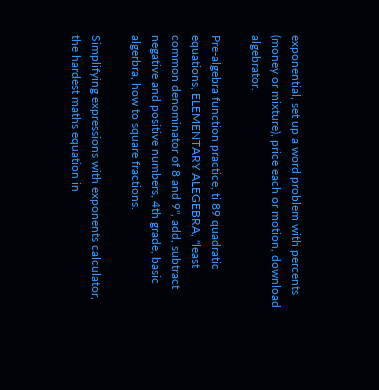exponential, set up a word problem with percents (money or mixture), price each or motion, download algebrator.

Pre-algebra function practice, ti 89 quadratic equations, ELEMENTARY ALEGEBRA, "least common denominator of 8 and 9", add, subtract negative and positive numbers, 4th grade, basic algerbra, how to square fractions.

Simplifying expressions with exponents calculator, the hardest maths equation in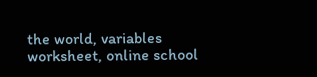the world, variables worksheet, online school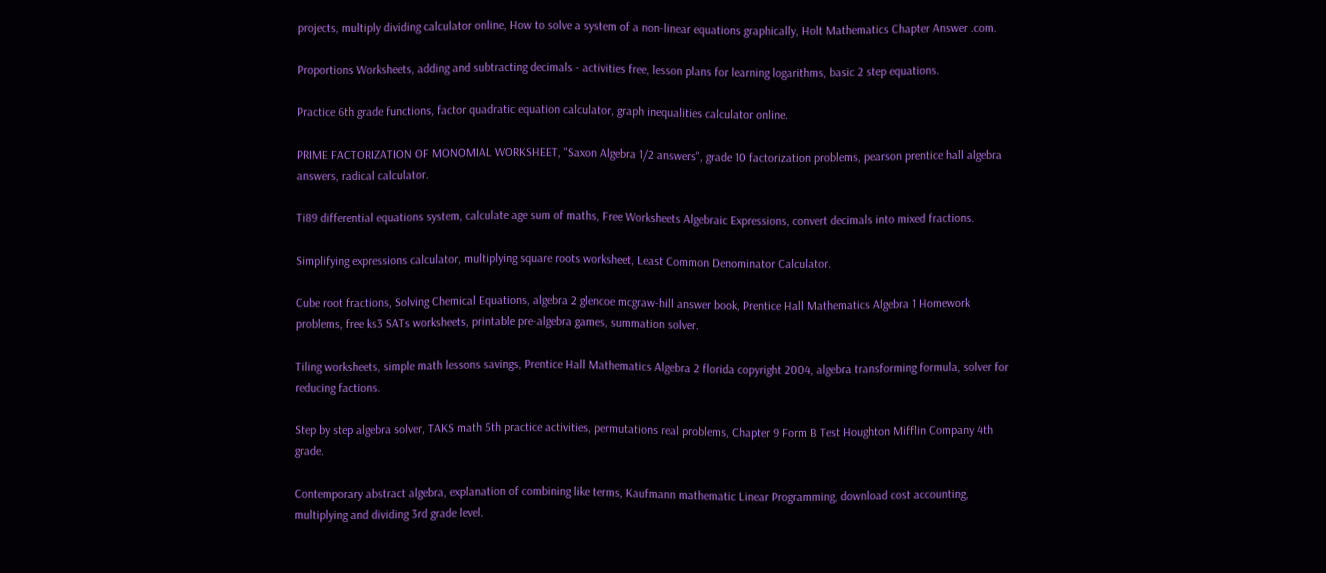projects, multiply dividing calculator online, How to solve a system of a non-linear equations graphically, Holt Mathematics Chapter Answer .com.

Proportions Worksheets, adding and subtracting decimals - activities free, lesson plans for learning logarithms, basic 2 step equations.

Practice 6th grade functions, factor quadratic equation calculator, graph inequalities calculator online.

PRIME FACTORIZATION OF MONOMIAL WORKSHEET, "Saxon Algebra 1/2 answers", grade 10 factorization problems, pearson prentice hall algebra answers, radical calculator.

Ti89 differential equations system, calculate age sum of maths, Free Worksheets Algebraic Expressions, convert decimals into mixed fractions.

Simplifying expressions calculator, multiplying square roots worksheet, Least Common Denominator Calculator.

Cube root fractions, Solving Chemical Equations, algebra 2 glencoe mcgraw-hill answer book, Prentice Hall Mathematics Algebra 1 Homework problems, free ks3 SATs worksheets, printable pre-algebra games, summation solver.

Tiling worksheets, simple math lessons savings, Prentice Hall Mathematics Algebra 2 florida copyright 2004, algebra transforming formula, solver for reducing factions.

Step by step algebra solver, TAKS math 5th practice activities, permutations real problems, Chapter 9 Form B Test Houghton Mifflin Company 4th grade.

Contemporary abstract algebra, explanation of combining like terms, Kaufmann mathematic Linear Programming, download cost accounting, multiplying and dividing 3rd grade level.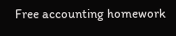Free accounting homework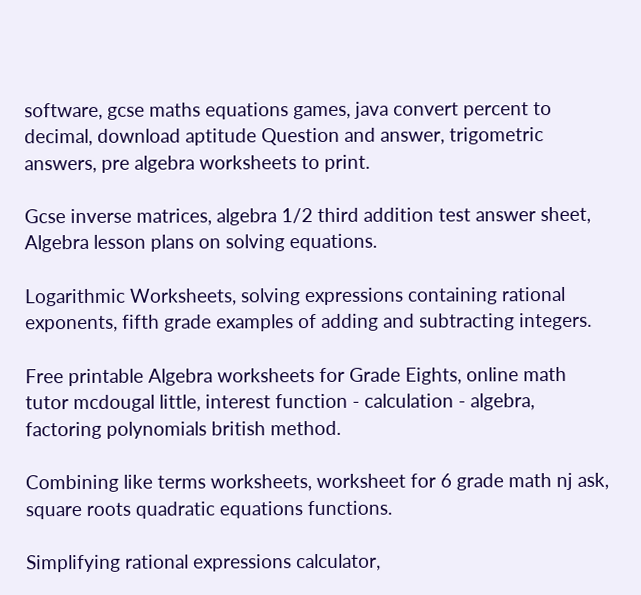software, gcse maths equations games, java convert percent to decimal, download aptitude Question and answer, trigometric answers, pre algebra worksheets to print.

Gcse inverse matrices, algebra 1/2 third addition test answer sheet, Algebra lesson plans on solving equations.

Logarithmic Worksheets, solving expressions containing rational exponents, fifth grade examples of adding and subtracting integers.

Free printable Algebra worksheets for Grade Eights, online math tutor mcdougal little, interest function - calculation - algebra, factoring polynomials british method.

Combining like terms worksheets, worksheet for 6 grade math nj ask, square roots quadratic equations functions.

Simplifying rational expressions calculator,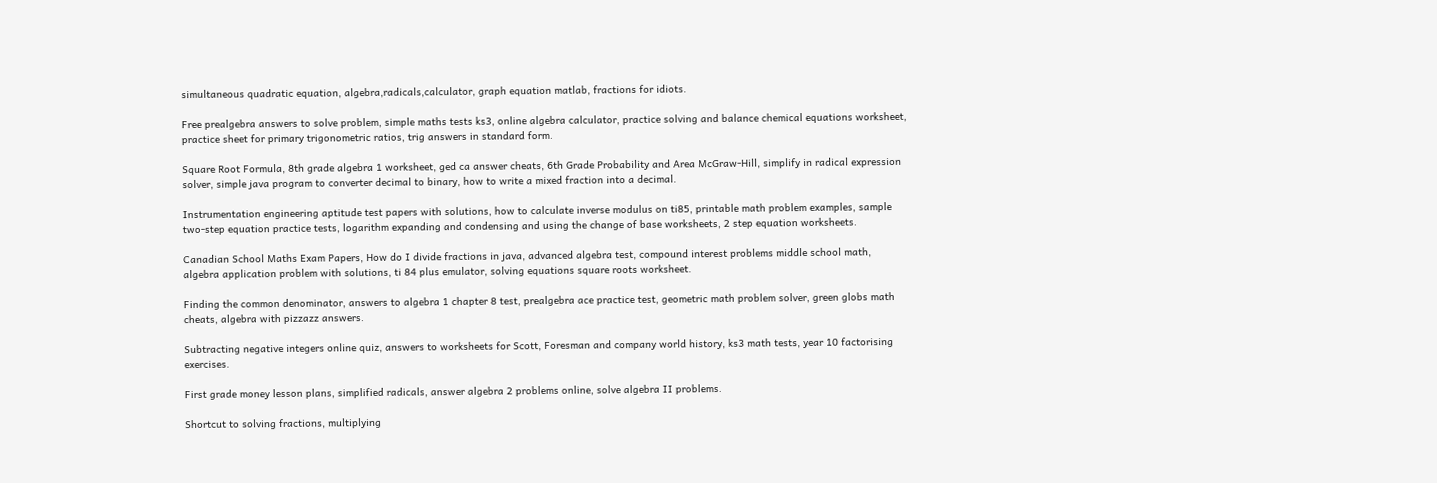simultaneous quadratic equation, algebra,radicals,calculator, graph equation matlab, fractions for idiots.

Free prealgebra answers to solve problem, simple maths tests ks3, online algebra calculator, practice solving and balance chemical equations worksheet, practice sheet for primary trigonometric ratios, trig answers in standard form.

Square Root Formula, 8th grade algebra 1 worksheet, ged ca answer cheats, 6th Grade Probability and Area McGraw-Hill, simplify in radical expression solver, simple java program to converter decimal to binary, how to write a mixed fraction into a decimal.

Instrumentation engineering aptitude test papers with solutions, how to calculate inverse modulus on ti85, printable math problem examples, sample two-step equation practice tests, logarithm expanding and condensing and using the change of base worksheets, 2 step equation worksheets.

Canadian School Maths Exam Papers, How do I divide fractions in java, advanced algebra test, compound interest problems middle school math, algebra application problem with solutions, ti 84 plus emulator, solving equations square roots worksheet.

Finding the common denominator, answers to algebra 1 chapter 8 test, prealgebra ace practice test, geometric math problem solver, green globs math cheats, algebra with pizzazz answers.

Subtracting negative integers online quiz, answers to worksheets for Scott, Foresman and company world history, ks3 math tests, year 10 factorising exercises.

First grade money lesson plans, simplified radicals, answer algebra 2 problems online, solve algebra II problems.

Shortcut to solving fractions, multiplying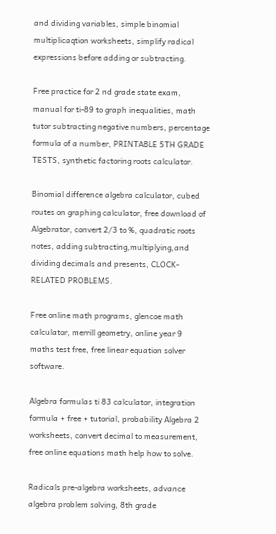and dividing variables, simple binomial multiplicaqtion worksheets, simplify radical expressions before adding or subtracting.

Free practice for 2 nd grade state exam, manual for ti-89 to graph inequalities, math tutor subtracting negative numbers, percentage formula of a number, PRINTABLE 5TH GRADE TESTS, synthetic factoring roots calculator.

Binomial difference algebra calculator, cubed routes on graphing calculator, free download of Algebrator, convert 2/3 to %, quadratic roots notes, adding subtracting,multiplying,and dividing decimals and presents, CLOCK-RELATED PROBLEMS.

Free online math programs, glencoe math calculator, merrill geometry, online year 9 maths test free, free linear equation solver software.

Algebra formulas ti 83 calculator, integration formula + free + tutorial, probability Algebra 2 worksheets, convert decimal to measurement, free online equations math help how to solve.

Radicals pre-algebra worksheets, advance algebra problem solving, 8th grade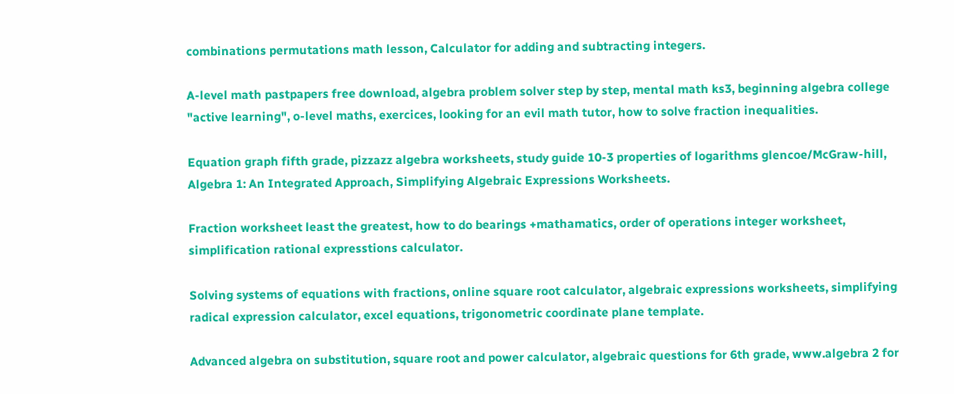combinations permutations math lesson, Calculator for adding and subtracting integers.

A-level math pastpapers free download, algebra problem solver step by step, mental math ks3, beginning algebra college "active learning", o-level maths, exercices, looking for an evil math tutor, how to solve fraction inequalities.

Equation graph fifth grade, pizzazz algebra worksheets, study guide 10-3 properties of logarithms glencoe/McGraw-hill, Algebra 1: An Integrated Approach, Simplifying Algebraic Expressions Worksheets.

Fraction worksheet least the greatest, how to do bearings +mathamatics, order of operations integer worksheet, simplification rational expresstions calculator.

Solving systems of equations with fractions, online square root calculator, algebraic expressions worksheets, simplifying radical expression calculator, excel equations, trigonometric coordinate plane template.

Advanced algebra on substitution, square root and power calculator, algebraic questions for 6th grade, www.algebra 2 for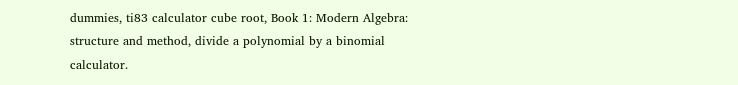dummies, ti83 calculator cube root, Book 1: Modern Algebra: structure and method, divide a polynomial by a binomial calculator.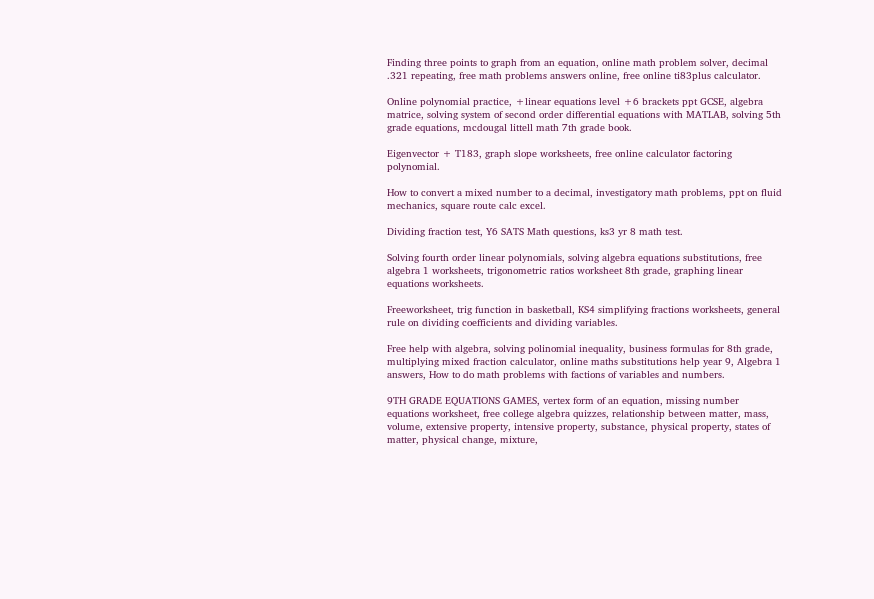Finding three points to graph from an equation, online math problem solver, decimal .321 repeating, free math problems answers online, free online ti83plus calculator.

Online polynomial practice, +linear equations level +6 brackets ppt GCSE, algebra matrice, solving system of second order differential equations with MATLAB, solving 5th grade equations, mcdougal littell math 7th grade book.

Eigenvector + T183, graph slope worksheets, free online calculator factoring polynomial.

How to convert a mixed number to a decimal, investigatory math problems, ppt on fluid mechanics, square route calc excel.

Dividing fraction test, Y6 SATS Math questions, ks3 yr 8 math test.

Solving fourth order linear polynomials, solving algebra equations substitutions, free algebra 1 worksheets, trigonometric ratios worksheet 8th grade, graphing linear equations worksheets.

Freeworksheet, trig function in basketball, KS4 simplifying fractions worksheets, general rule on dividing coefficients and dividing variables.

Free help with algebra, solving polinomial inequality, business formulas for 8th grade, multiplying mixed fraction calculator, online maths substitutions help year 9, Algebra 1 answers, How to do math problems with factions of variables and numbers.

9TH GRADE EQUATIONS GAMES, vertex form of an equation, missing number equations worksheet, free college algebra quizzes, relationship between matter, mass, volume, extensive property, intensive property, substance, physical property, states of matter, physical change, mixture,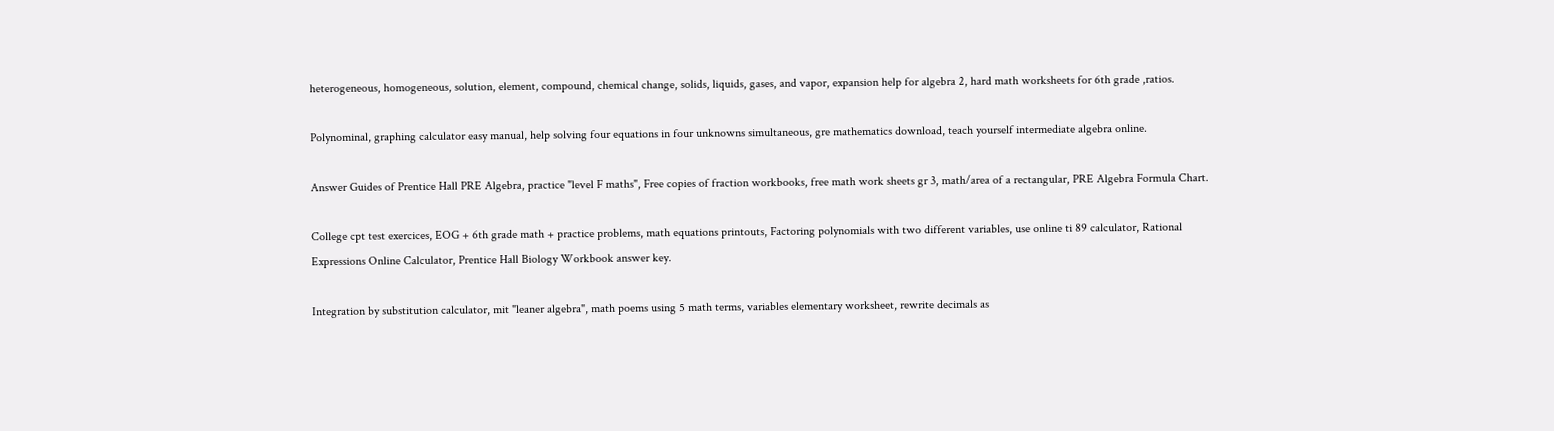heterogeneous, homogeneous, solution, element, compound, chemical change, solids, liquids, gases, and vapor, expansion help for algebra 2, hard math worksheets for 6th grade ,ratios.

Polynominal, graphing calculator easy manual, help solving four equations in four unknowns simultaneous, gre mathematics download, teach yourself intermediate algebra online.

Answer Guides of Prentice Hall PRE Algebra, practice "level F maths", Free copies of fraction workbooks, free math work sheets gr 3, math/area of a rectangular, PRE Algebra Formula Chart.

College cpt test exercices, EOG + 6th grade math + practice problems, math equations printouts, Factoring polynomials with two different variables, use online ti 89 calculator, Rational Expressions Online Calculator, Prentice Hall Biology Workbook answer key.

Integration by substitution calculator, mit "leaner algebra", math poems using 5 math terms, variables elementary worksheet, rewrite decimals as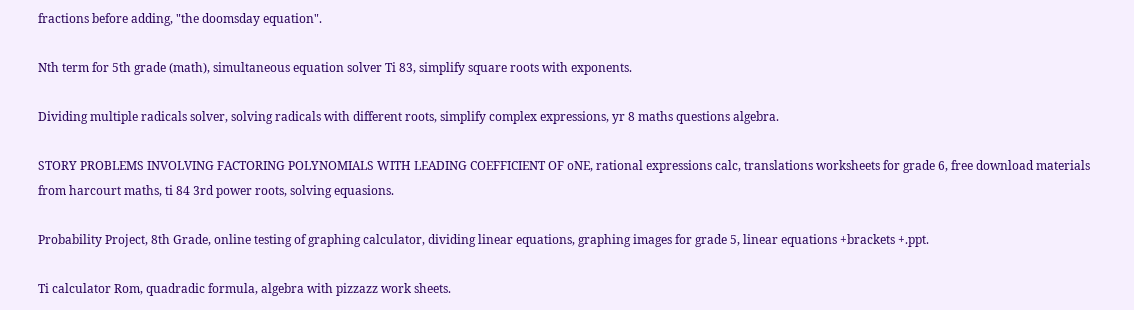fractions before adding, "the doomsday equation".

Nth term for 5th grade (math), simultaneous equation solver Ti 83, simplify square roots with exponents.

Dividing multiple radicals solver, solving radicals with different roots, simplify complex expressions, yr 8 maths questions algebra.

STORY PROBLEMS INVOLVING FACTORING POLYNOMIALS WITH LEADING COEFFICIENT OF oNE, rational expressions calc, translations worksheets for grade 6, free download materials from harcourt maths, ti 84 3rd power roots, solving equasions.

Probability Project, 8th Grade, online testing of graphing calculator, dividing linear equations, graphing images for grade 5, linear equations +brackets +.ppt.

Ti calculator Rom, quadradic formula, algebra with pizzazz work sheets.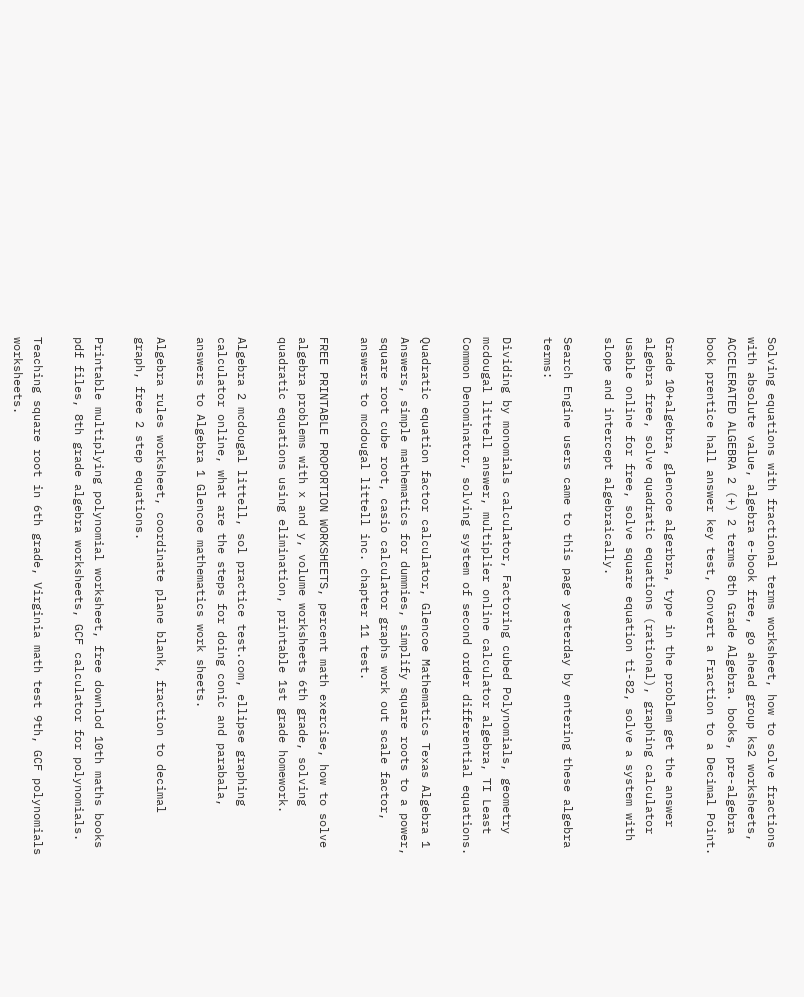Solving equations with fractional terms worksheet, how to solve fractions with absolute value, algebra e-book free, go ahead group ks2 worksheets, ACCELERATED ALGEBRA 2 (+) 2 terms 8th Grade Algebra. books, pre-algebra book prentice hall answer key test, Convert a Fraction to a Decimal Point.

Grade 10+algebra, glencoe algerbra, type in the problem get the answer algebra free, solve quadratic equations (rational), graphing calculator usable online for free, solve square equation ti-82, solve a system with slope and intercept algebraically.

Search Engine users came to this page yesterday by entering these algebra terms:

Dividing by monomials calculator, Factoring cubed Polynomials, geometry mcdougal littell answer, multiplier online calculator algebra, TI Least Common Denominator, solving system of second order differential equations.

Quadratic equation factor calculator, Glencoe Mathematics Texas Algebra 1 Answers, simple mathematics for dummies, simplify square roots to a power, square root cube root, casio calculator graphs work out scale factor, answers to mcdougal littell inc. chapter 11 test.

FREE PRINTABLE PROPORTION WORKSHEETS, percent math exercise, how to solve algebra problems with x and y, volume worksheets 6th grade, solving quadratic equations using elimination, printable 1st grade homework.

Algebra 2 mcdougal littell, sol practice test.com, ellipse graphing calculator online, what are the steps for doing conic and parabala, answers to Algebra 1 Glencoe mathematics work sheets.

Algebra rules worksheet, coordinate plane blank, fraction to decimal graph, free 2 step equations.

Printable multiplying polynomial worksheet, free downlod 10th maths books pdf files, 8th grade algebra worksheets, GCF calculator for polynomials.

Teaching square root in 6th grade, Virginia math test 9th, GCF polynomials worksheets.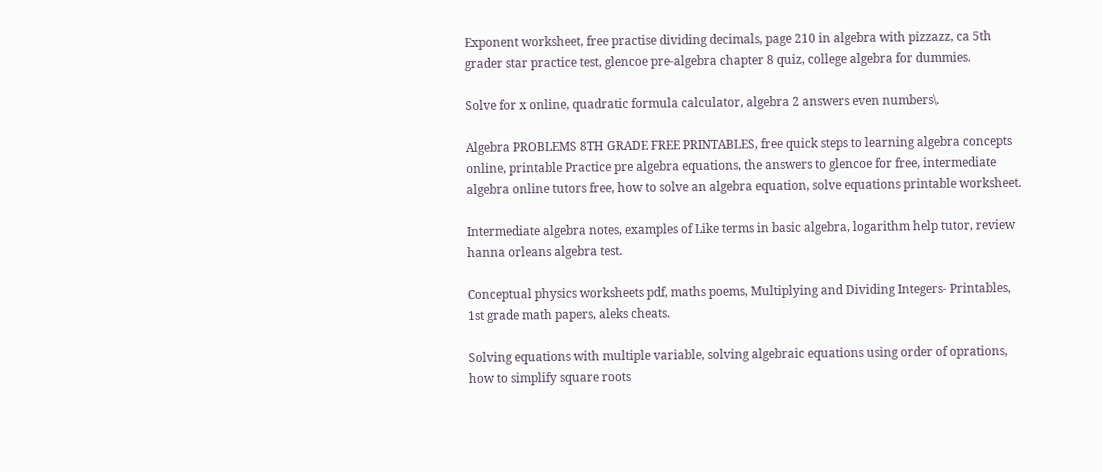Exponent worksheet, free practise dividing decimals, page 210 in algebra with pizzazz, ca 5th grader star practice test, glencoe pre-algebra chapter 8 quiz, college algebra for dummies.

Solve for x online, quadratic formula calculator, algebra 2 answers even numbers\.

Algebra PROBLEMS 8TH GRADE FREE PRINTABLES, free quick steps to learning algebra concepts online, printable Practice pre algebra equations, the answers to glencoe for free, intermediate algebra online tutors free, how to solve an algebra equation, solve equations printable worksheet.

Intermediate algebra notes, examples of Like terms in basic algebra, logarithm help tutor, review hanna orleans algebra test.

Conceptual physics worksheets pdf, maths poems, Multiplying and Dividing Integers- Printables, 1st grade math papers, aleks cheats.

Solving equations with multiple variable, solving algebraic equations using order of oprations, how to simplify square roots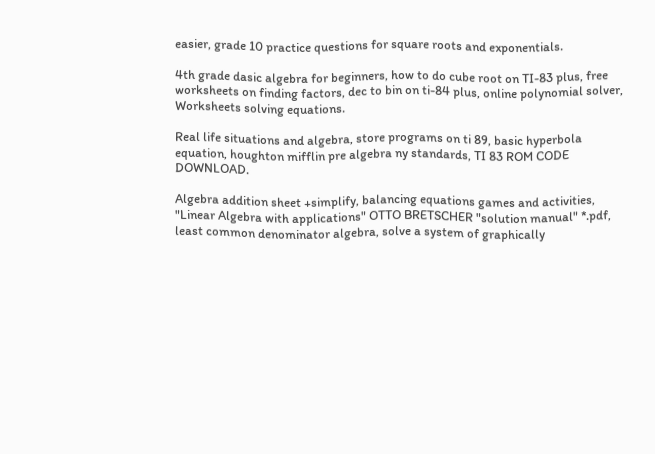easier, grade 10 practice questions for square roots and exponentials.

4th grade dasic algebra for beginners, how to do cube root on TI-83 plus, free worksheets on finding factors, dec to bin on ti-84 plus, online polynomial solver, Worksheets solving equations.

Real life situations and algebra, store programs on ti 89, basic hyperbola equation, houghton mifflin pre algebra ny standards, TI 83 ROM CODE DOWNLOAD.

Algebra addition sheet +simplify, balancing equations games and activities, "Linear Algebra with applications" OTTO BRETSCHER "solution manual" *.pdf, least common denominator algebra, solve a system of graphically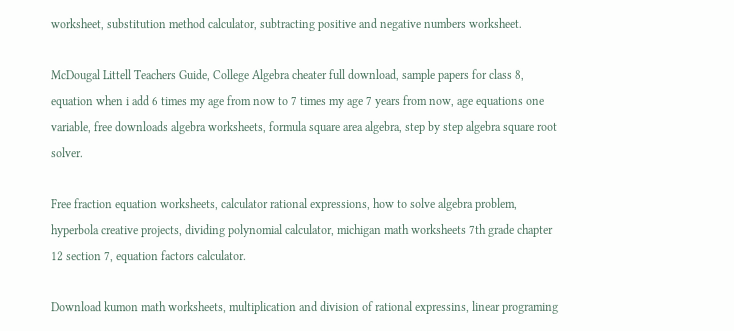worksheet, substitution method calculator, subtracting positive and negative numbers worksheet.

McDougal Littell Teachers Guide, College Algebra cheater full download, sample papers for class 8, equation when i add 6 times my age from now to 7 times my age 7 years from now, age equations one variable, free downloads algebra worksheets, formula square area algebra, step by step algebra square root solver.

Free fraction equation worksheets, calculator rational expressions, how to solve algebra problem, hyperbola creative projects, dividing polynomial calculator, michigan math worksheets 7th grade chapter 12 section 7, equation factors calculator.

Download kumon math worksheets, multiplication and division of rational expressins, linear programing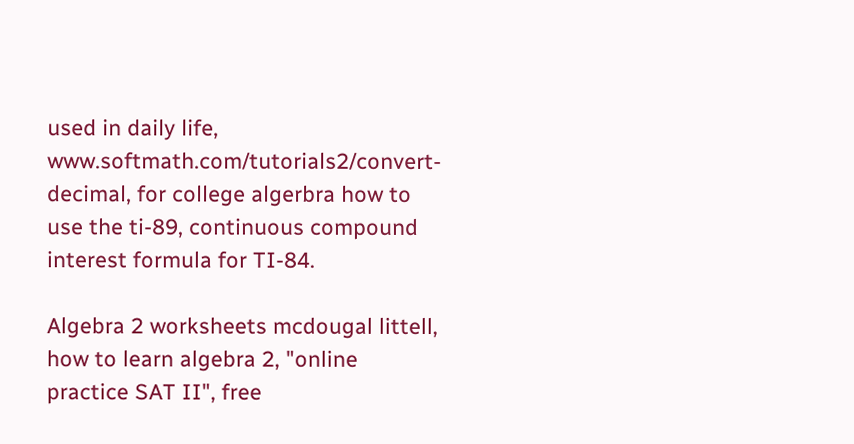used in daily life, www.softmath.com/tutorials2/convert-decimal, for college algerbra how to use the ti-89, continuous compound interest formula for TI-84.

Algebra 2 worksheets mcdougal littell, how to learn algebra 2, "online practice SAT II", free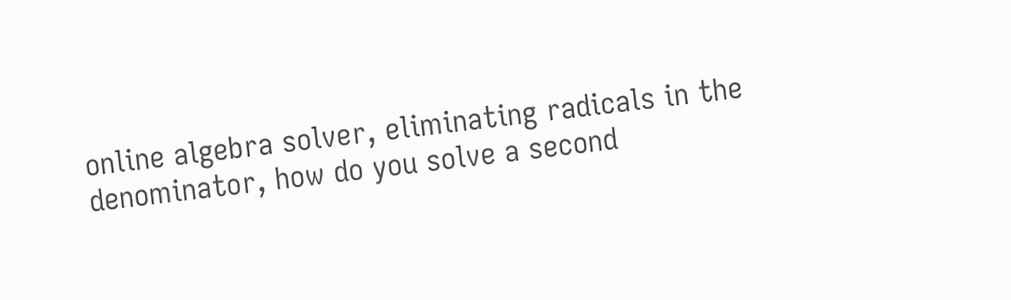online algebra solver, eliminating radicals in the denominator, how do you solve a second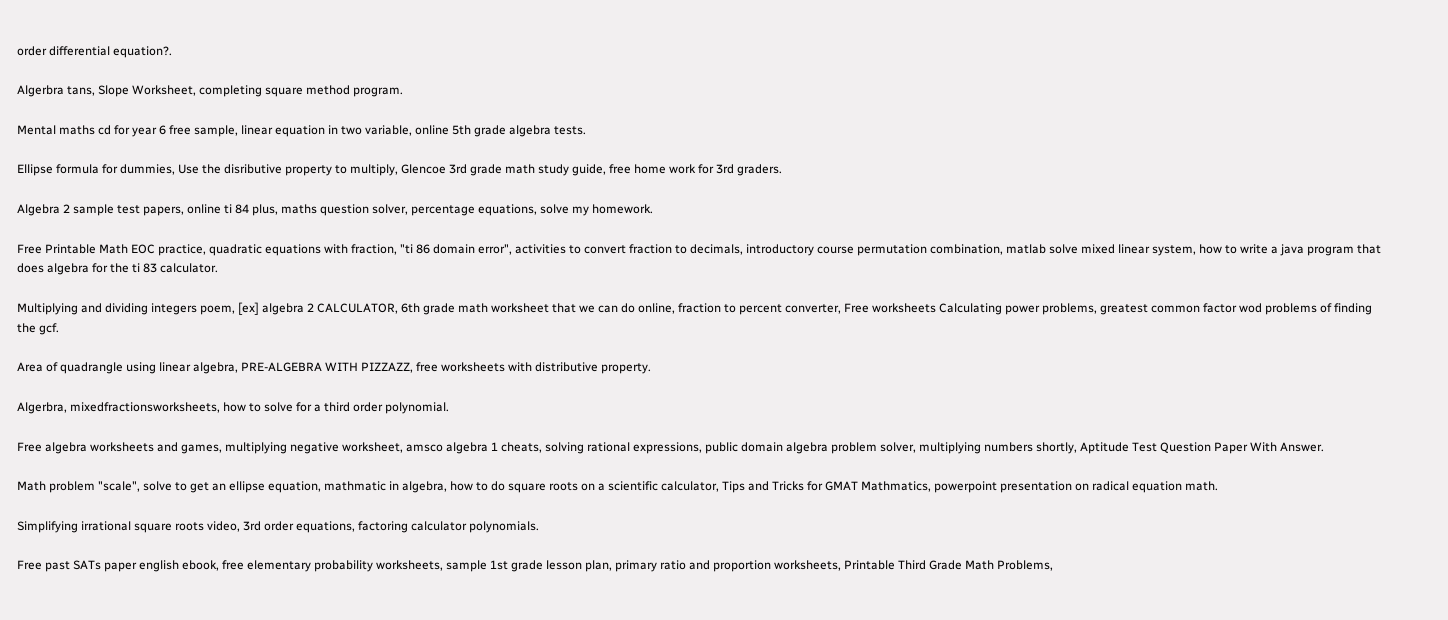order differential equation?.

Algerbra tans, Slope Worksheet, completing square method program.

Mental maths cd for year 6 free sample, linear equation in two variable, online 5th grade algebra tests.

Ellipse formula for dummies, Use the disributive property to multiply, Glencoe 3rd grade math study guide, free home work for 3rd graders.

Algebra 2 sample test papers, online ti 84 plus, maths question solver, percentage equations, solve my homework.

Free Printable Math EOC practice, quadratic equations with fraction, "ti 86 domain error", activities to convert fraction to decimals, introductory course permutation combination, matlab solve mixed linear system, how to write a java program that does algebra for the ti 83 calculator.

Multiplying and dividing integers poem, [ex] algebra 2 CALCULATOR, 6th grade math worksheet that we can do online, fraction to percent converter, Free worksheets Calculating power problems, greatest common factor wod problems of finding the gcf.

Area of quadrangle using linear algebra, PRE-ALGEBRA WITH PIZZAZZ, free worksheets with distributive property.

Algerbra, mixedfractionsworksheets, how to solve for a third order polynomial.

Free algebra worksheets and games, multiplying negative worksheet, amsco algebra 1 cheats, solving rational expressions, public domain algebra problem solver, multiplying numbers shortly, Aptitude Test Question Paper With Answer.

Math problem "scale", solve to get an ellipse equation, mathmatic in algebra, how to do square roots on a scientific calculator, Tips and Tricks for GMAT Mathmatics, powerpoint presentation on radical equation math.

Simplifying irrational square roots video, 3rd order equations, factoring calculator polynomials.

Free past SATs paper english ebook, free elementary probability worksheets, sample 1st grade lesson plan, primary ratio and proportion worksheets, Printable Third Grade Math Problems,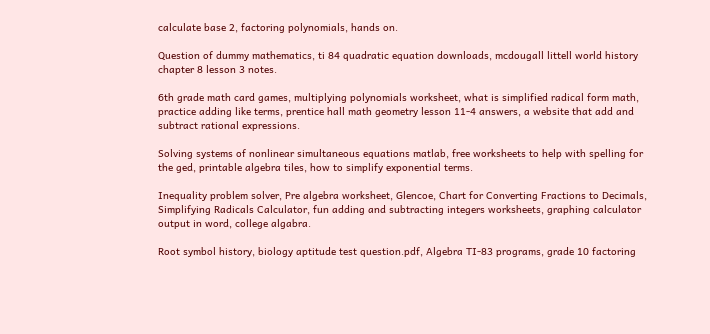calculate base 2, factoring polynomials, hands on.

Question of dummy mathematics, ti 84 quadratic equation downloads, mcdougall littell world history chapter 8 lesson 3 notes.

6th grade math card games, multiplying polynomials worksheet, what is simplified radical form math, practice adding like terms, prentice hall math geometry lesson 11-4 answers, a website that add and subtract rational expressions.

Solving systems of nonlinear simultaneous equations matlab, free worksheets to help with spelling for the ged, printable algebra tiles, how to simplify exponential terms.

Inequality problem solver, Pre algebra worksheet, Glencoe, Chart for Converting Fractions to Decimals, Simplifying Radicals Calculator, fun adding and subtracting integers worksheets, graphing calculator output in word, college algabra.

Root symbol history, biology aptitude test question.pdf, Algebra TI-83 programs, grade 10 factoring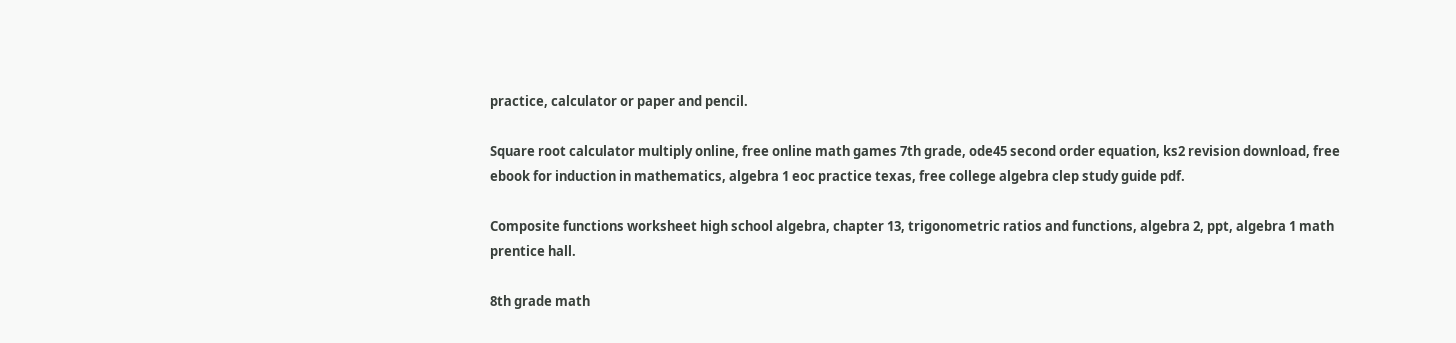practice, calculator or paper and pencil.

Square root calculator multiply online, free online math games 7th grade, ode45 second order equation, ks2 revision download, free ebook for induction in mathematics, algebra 1 eoc practice texas, free college algebra clep study guide pdf.

Composite functions worksheet high school algebra, chapter 13, trigonometric ratios and functions, algebra 2, ppt, algebra 1 math prentice hall.

8th grade math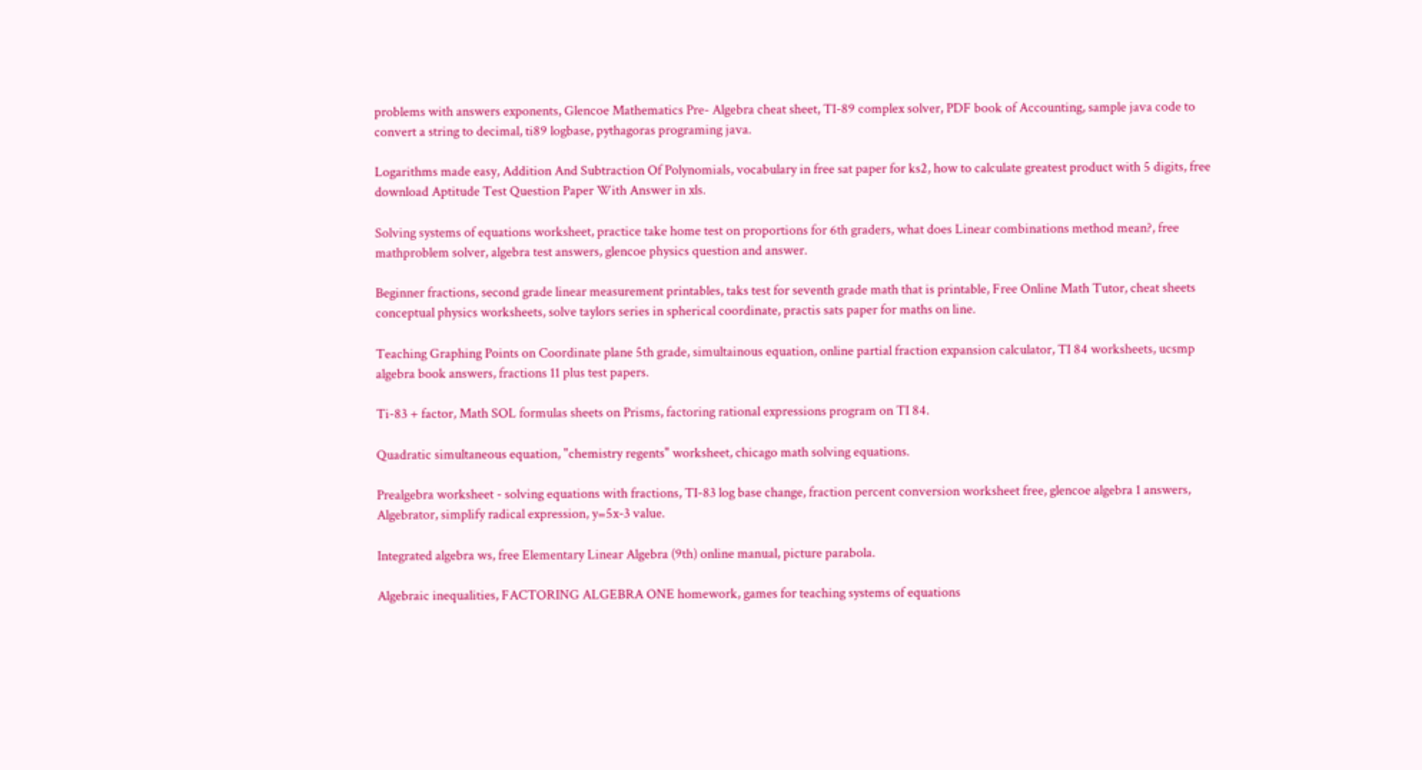problems with answers exponents, Glencoe Mathematics Pre- Algebra cheat sheet, TI-89 complex solver, PDF book of Accounting, sample java code to convert a string to decimal, ti89 logbase, pythagoras programing java.

Logarithms made easy, Addition And Subtraction Of Polynomials, vocabulary in free sat paper for ks2, how to calculate greatest product with 5 digits, free download Aptitude Test Question Paper With Answer in xls.

Solving systems of equations worksheet, practice take home test on proportions for 6th graders, what does Linear combinations method mean?, free mathproblem solver, algebra test answers, glencoe physics question and answer.

Beginner fractions, second grade linear measurement printables, taks test for seventh grade math that is printable, Free Online Math Tutor, cheat sheets conceptual physics worksheets, solve taylors series in spherical coordinate, practis sats paper for maths on line.

Teaching Graphing Points on Coordinate plane 5th grade, simultainous equation, online partial fraction expansion calculator, TI 84 worksheets, ucsmp algebra book answers, fractions 11 plus test papers.

Ti-83 + factor, Math SOL formulas sheets on Prisms, factoring rational expressions program on TI 84.

Quadratic simultaneous equation, "chemistry regents" worksheet, chicago math solving equations.

Prealgebra worksheet - solving equations with fractions, TI-83 log base change, fraction percent conversion worksheet free, glencoe algebra 1 answers, Algebrator, simplify radical expression, y=5x-3 value.

Integrated algebra ws, free Elementary Linear Algebra (9th) online manual, picture parabola.

Algebraic inequalities, FACTORING ALGEBRA ONE homework, games for teaching systems of equations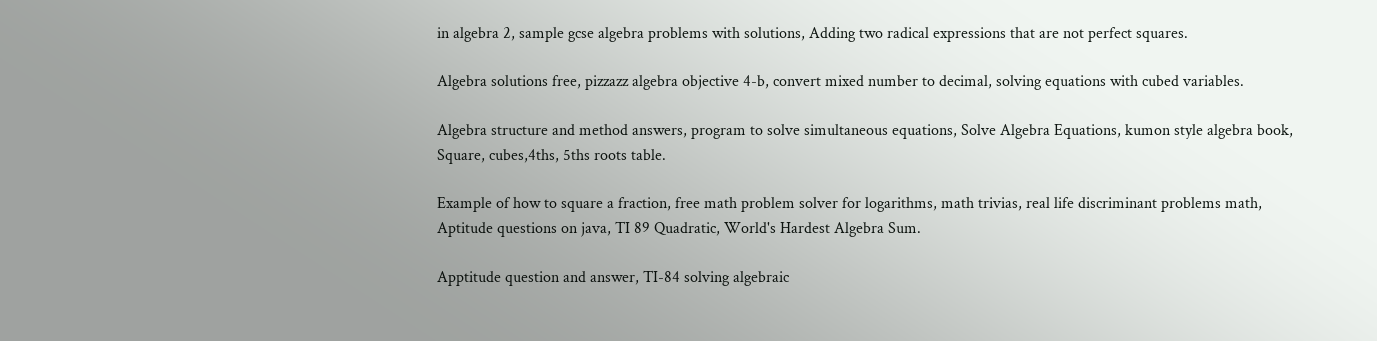in algebra 2, sample gcse algebra problems with solutions, Adding two radical expressions that are not perfect squares.

Algebra solutions free, pizzazz algebra objective 4-b, convert mixed number to decimal, solving equations with cubed variables.

Algebra structure and method answers, program to solve simultaneous equations, Solve Algebra Equations, kumon style algebra book, Square, cubes,4ths, 5ths roots table.

Example of how to square a fraction, free math problem solver for logarithms, math trivias, real life discriminant problems math, Aptitude questions on java, TI 89 Quadratic, World's Hardest Algebra Sum.

Apptitude question and answer, TI-84 solving algebraic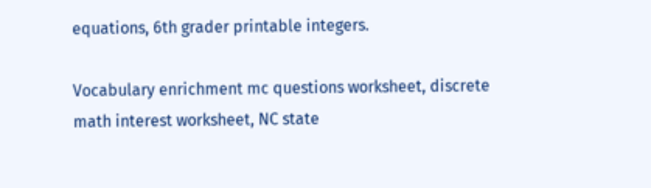equations, 6th grader printable integers.

Vocabulary enrichment mc questions worksheet, discrete math interest worksheet, NC state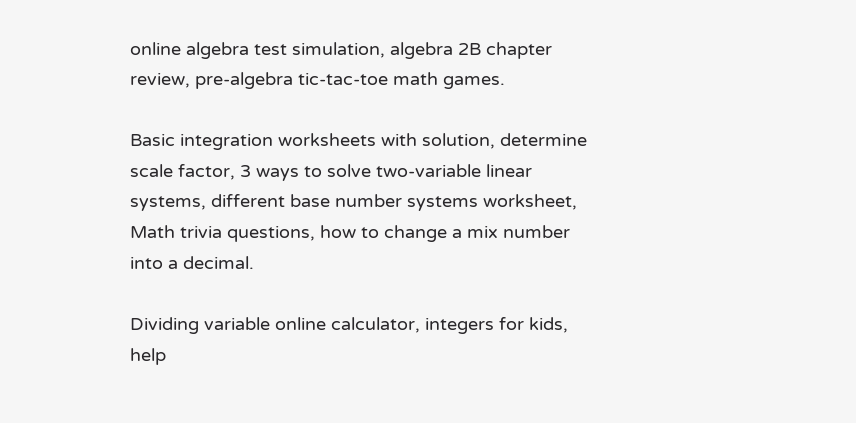online algebra test simulation, algebra 2B chapter review, pre-algebra tic-tac-toe math games.

Basic integration worksheets with solution, determine scale factor, 3 ways to solve two-variable linear systems, different base number systems worksheet, Math trivia questions, how to change a mix number into a decimal.

Dividing variable online calculator, integers for kids, help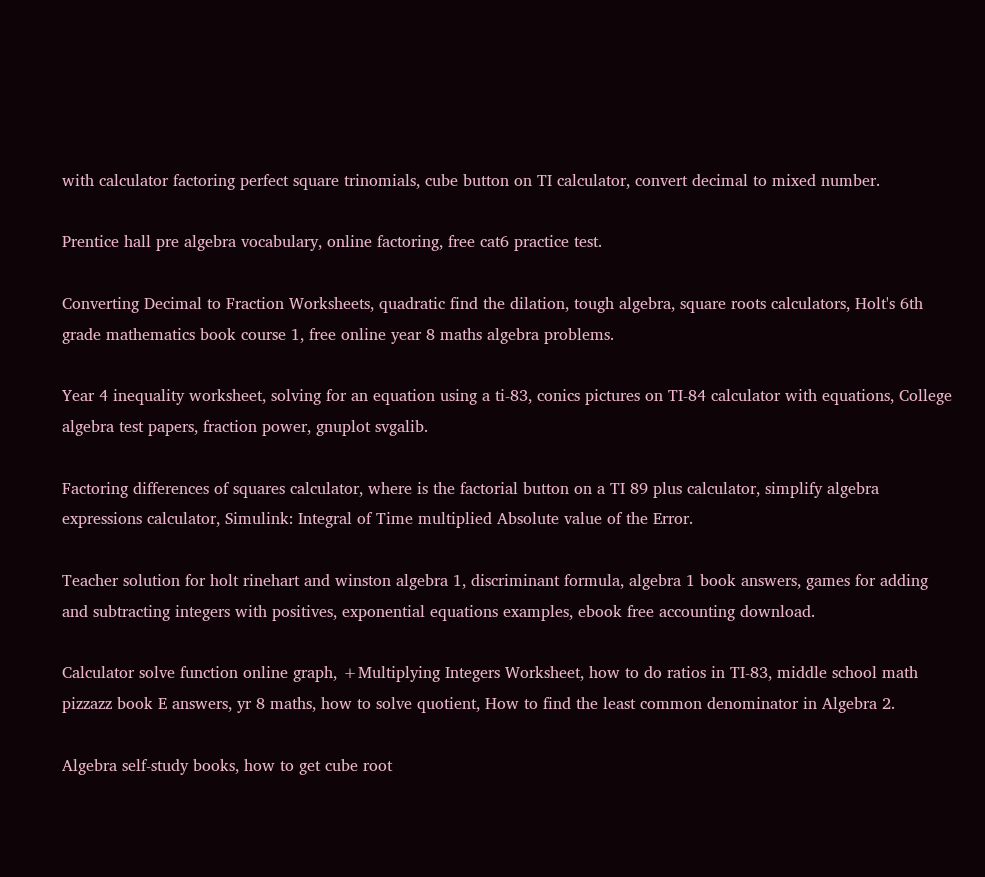with calculator factoring perfect square trinomials, cube button on TI calculator, convert decimal to mixed number.

Prentice hall pre algebra vocabulary, online factoring, free cat6 practice test.

Converting Decimal to Fraction Worksheets, quadratic find the dilation, tough algebra, square roots calculators, Holt's 6th grade mathematics book course 1, free online year 8 maths algebra problems.

Year 4 inequality worksheet, solving for an equation using a ti-83, conics pictures on TI-84 calculator with equations, College algebra test papers, fraction power, gnuplot svgalib.

Factoring differences of squares calculator, where is the factorial button on a TI 89 plus calculator, simplify algebra expressions calculator, Simulink: Integral of Time multiplied Absolute value of the Error.

Teacher solution for holt rinehart and winston algebra 1, discriminant formula, algebra 1 book answers, games for adding and subtracting integers with positives, exponential equations examples, ebook free accounting download.

Calculator solve function online graph, +Multiplying Integers Worksheet, how to do ratios in TI-83, middle school math pizzazz book E answers, yr 8 maths, how to solve quotient, How to find the least common denominator in Algebra 2.

Algebra self-study books, how to get cube root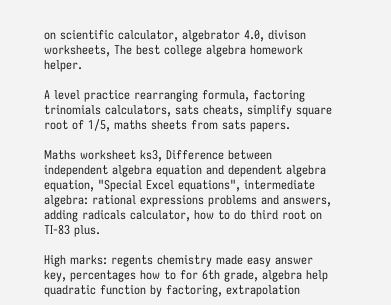on scientific calculator, algebrator 4.0, divison worksheets, The best college algebra homework helper.

A level practice rearranging formula, factoring trinomials calculators, sats cheats, simplify square root of 1/5, maths sheets from sats papers.

Maths worksheet ks3, Difference between independent algebra equation and dependent algebra equation, "Special Excel equations", intermediate algebra: rational expressions problems and answers, adding radicals calculator, how to do third root on TI-83 plus.

High marks: regents chemistry made easy answer key, percentages how to for 6th grade, algebra help quadratic function by factoring, extrapolation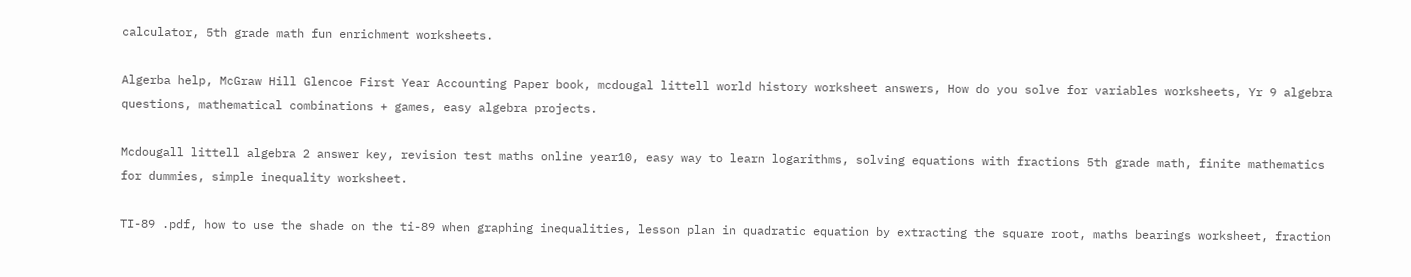calculator, 5th grade math fun enrichment worksheets.

Algerba help, McGraw Hill Glencoe First Year Accounting Paper book, mcdougal littell world history worksheet answers, How do you solve for variables worksheets, Yr 9 algebra questions, mathematical combinations + games, easy algebra projects.

Mcdougall littell algebra 2 answer key, revision test maths online year10, easy way to learn logarithms, solving equations with fractions 5th grade math, finite mathematics for dummies, simple inequality worksheet.

TI-89 .pdf, how to use the shade on the ti-89 when graphing inequalities, lesson plan in quadratic equation by extracting the square root, maths bearings worksheet, fraction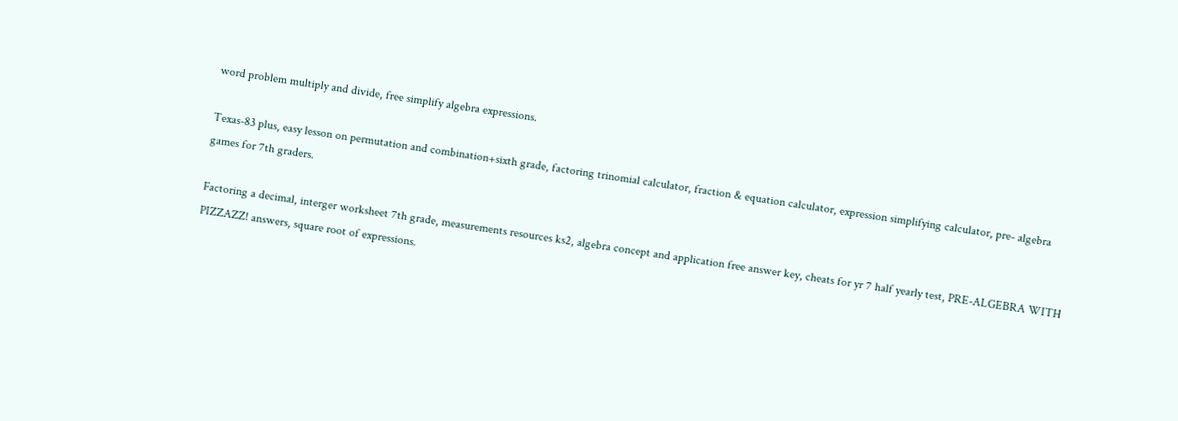word problem multiply and divide, free simplify algebra expressions.

Texas-83 plus, easy lesson on permutation and combination+sixth grade, factoring trinomial calculator, fraction & equation calculator, expression simplifying calculator, pre- algebra games for 7th graders.

Factoring a decimal, interger worksheet 7th grade, measurements resources ks2, algebra concept and application free answer key, cheats for yr 7 half yearly test, PRE-ALGEBRA WITH PIZZAZZ! answers, square root of expressions.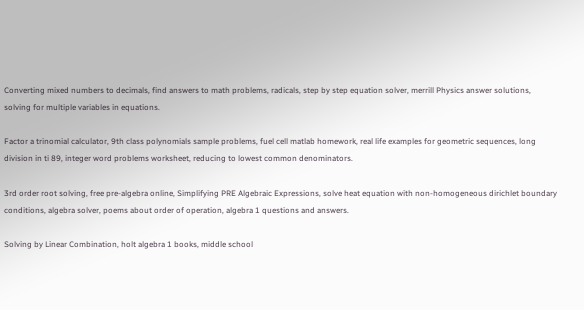Converting mixed numbers to decimals, find answers to math problems, radicals, step by step equation solver, merrill Physics answer solutions, solving for multiple variables in equations.

Factor a trinomial calculator, 9th class polynomials sample problems, fuel cell matlab homework, real life examples for geometric sequences, long division in ti 89, integer word problems worksheet, reducing to lowest common denominators.

3rd order root solving, free pre-algebra online, Simplifying PRE Algebraic Expressions, solve heat equation with non-homogeneous dirichlet boundary conditions, algebra solver, poems about order of operation, algebra 1 questions and answers.

Solving by Linear Combination, holt algebra 1 books, middle school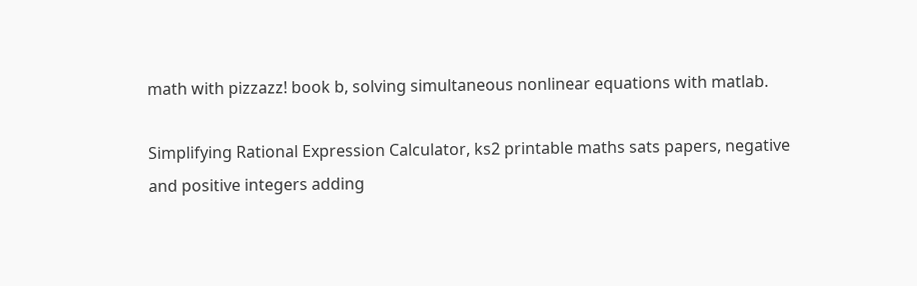math with pizzazz! book b, solving simultaneous nonlinear equations with matlab.

Simplifying Rational Expression Calculator, ks2 printable maths sats papers, negative and positive integers adding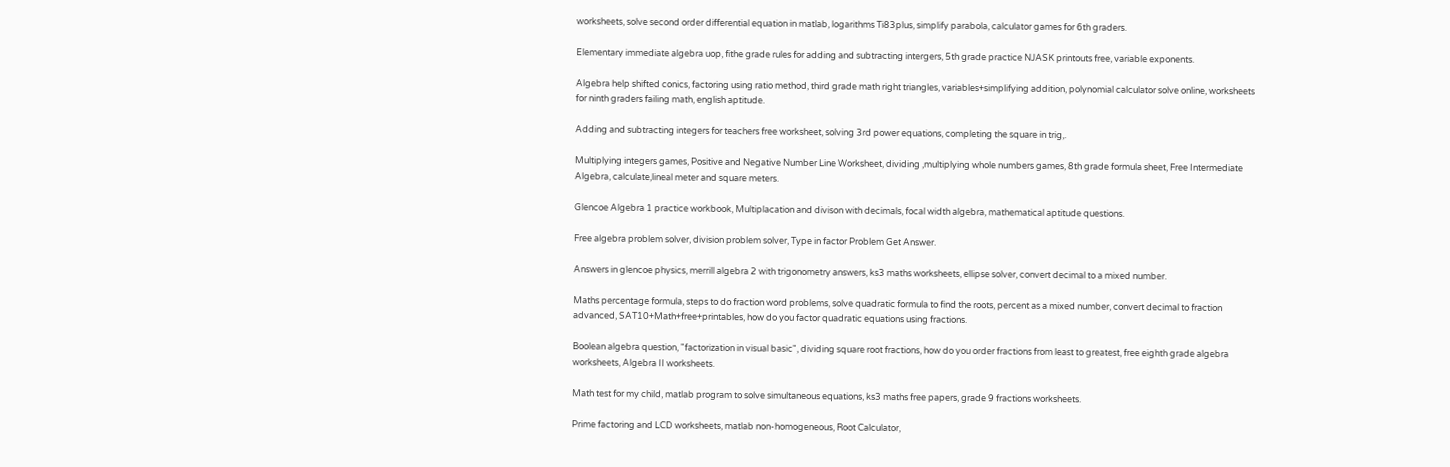worksheets, solve second order differential equation in matlab, logarithms Ti83plus, simplify parabola, calculator games for 6th graders.

Elementary immediate algebra uop, fithe grade rules for adding and subtracting intergers, 5th grade practice NJASK printouts free, variable exponents.

Algebra help shifted conics, factoring using ratio method, third grade math right triangles, variables+simplifying addition, polynomial calculator solve online, worksheets for ninth graders failing math, english aptitude.

Adding and subtracting integers for teachers free worksheet, solving 3rd power equations, completing the square in trig,.

Multiplying integers games, Positive and Negative Number Line Worksheet, dividing ,multiplying whole numbers games, 8th grade formula sheet, Free Intermediate Algebra, calculate,lineal meter and square meters.

Glencoe Algebra 1 practice workbook, Multiplacation and divison with decimals, focal width algebra, mathematical aptitude questions.

Free algebra problem solver, division problem solver, Type in factor Problem Get Answer.

Answers in glencoe physics, merrill algebra 2 with trigonometry answers, ks3 maths worksheets, ellipse solver, convert decimal to a mixed number.

Maths percentage formula, steps to do fraction word problems, solve quadratic formula to find the roots, percent as a mixed number, convert decimal to fraction advanced, SAT10+Math+free+printables, how do you factor quadratic equations using fractions.

Boolean algebra question, "factorization in visual basic", dividing square root fractions, how do you order fractions from least to greatest, free eighth grade algebra worksheets, Algebra II worksheets.

Math test for my child, matlab program to solve simultaneous equations, ks3 maths free papers, grade 9 fractions worksheets.

Prime factoring and LCD worksheets, matlab non-homogeneous, Root Calculator,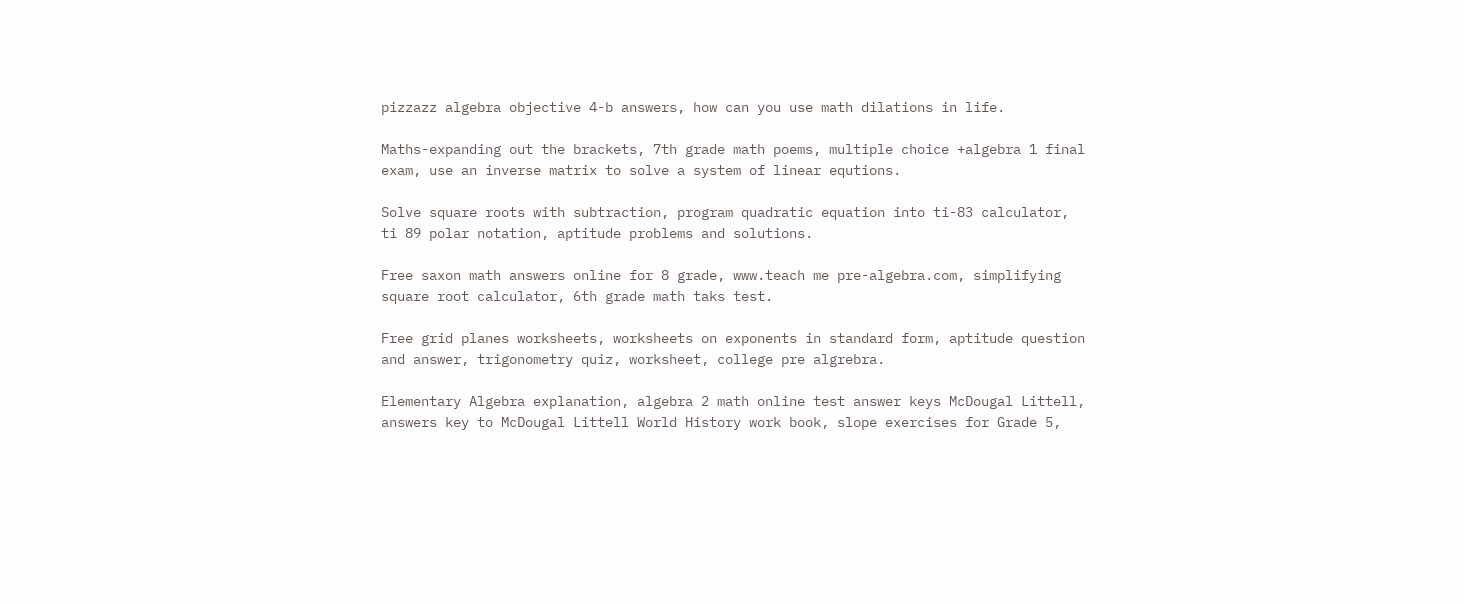pizzazz algebra objective 4-b answers, how can you use math dilations in life.

Maths-expanding out the brackets, 7th grade math poems, multiple choice +algebra 1 final exam, use an inverse matrix to solve a system of linear equtions.

Solve square roots with subtraction, program quadratic equation into ti-83 calculator, ti 89 polar notation, aptitude problems and solutions.

Free saxon math answers online for 8 grade, www.teach me pre-algebra.com, simplifying square root calculator, 6th grade math taks test.

Free grid planes worksheets, worksheets on exponents in standard form, aptitude question and answer, trigonometry quiz, worksheet, college pre algrebra.

Elementary Algebra explanation, algebra 2 math online test answer keys McDougal Littell, answers key to McDougal Littell World History work book, slope exercises for Grade 5,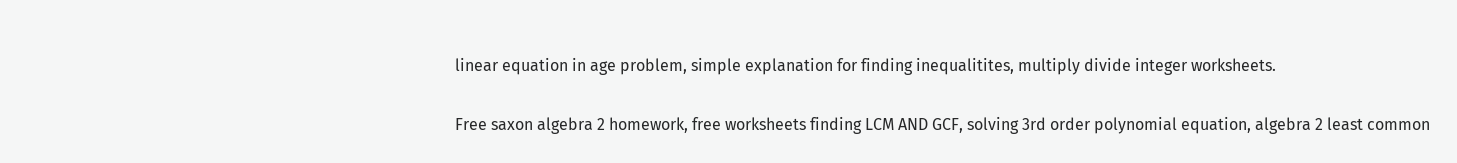linear equation in age problem, simple explanation for finding inequalitites, multiply divide integer worksheets.

Free saxon algebra 2 homework, free worksheets finding LCM AND GCF, solving 3rd order polynomial equation, algebra 2 least common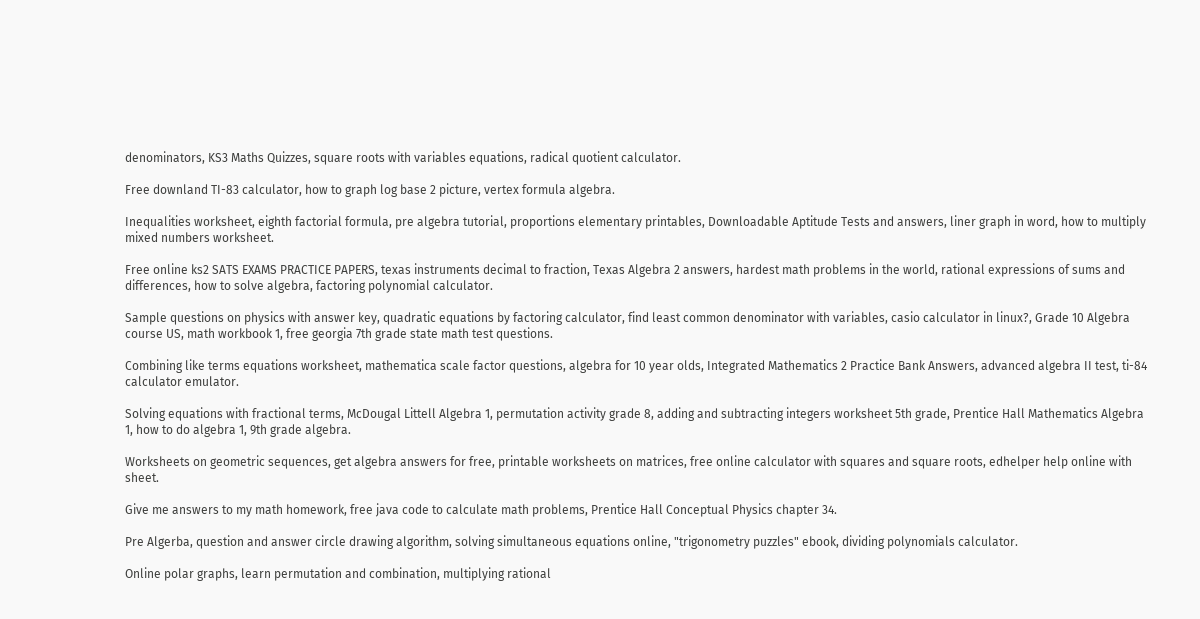denominators, KS3 Maths Quizzes, square roots with variables equations, radical quotient calculator.

Free downland TI-83 calculator, how to graph log base 2 picture, vertex formula algebra.

Inequalities worksheet, eighth factorial formula, pre algebra tutorial, proportions elementary printables, Downloadable Aptitude Tests and answers, liner graph in word, how to multiply mixed numbers worksheet.

Free online ks2 SATS EXAMS PRACTICE PAPERS, texas instruments decimal to fraction, Texas Algebra 2 answers, hardest math problems in the world, rational expressions of sums and differences, how to solve algebra, factoring polynomial calculator.

Sample questions on physics with answer key, quadratic equations by factoring calculator, find least common denominator with variables, casio calculator in linux?, Grade 10 Algebra course US, math workbook 1, free georgia 7th grade state math test questions.

Combining like terms equations worksheet, mathematica scale factor questions, algebra for 10 year olds, Integrated Mathematics 2 Practice Bank Answers, advanced algebra II test, ti-84 calculator emulator.

Solving equations with fractional terms, McDougal Littell Algebra 1, permutation activity grade 8, adding and subtracting integers worksheet 5th grade, Prentice Hall Mathematics Algebra 1, how to do algebra 1, 9th grade algebra.

Worksheets on geometric sequences, get algebra answers for free, printable worksheets on matrices, free online calculator with squares and square roots, edhelper help online with sheet.

Give me answers to my math homework, free java code to calculate math problems, Prentice Hall Conceptual Physics chapter 34.

Pre Algerba, question and answer circle drawing algorithm, solving simultaneous equations online, "trigonometry puzzles" ebook, dividing polynomials calculator.

Online polar graphs, learn permutation and combination, multiplying rational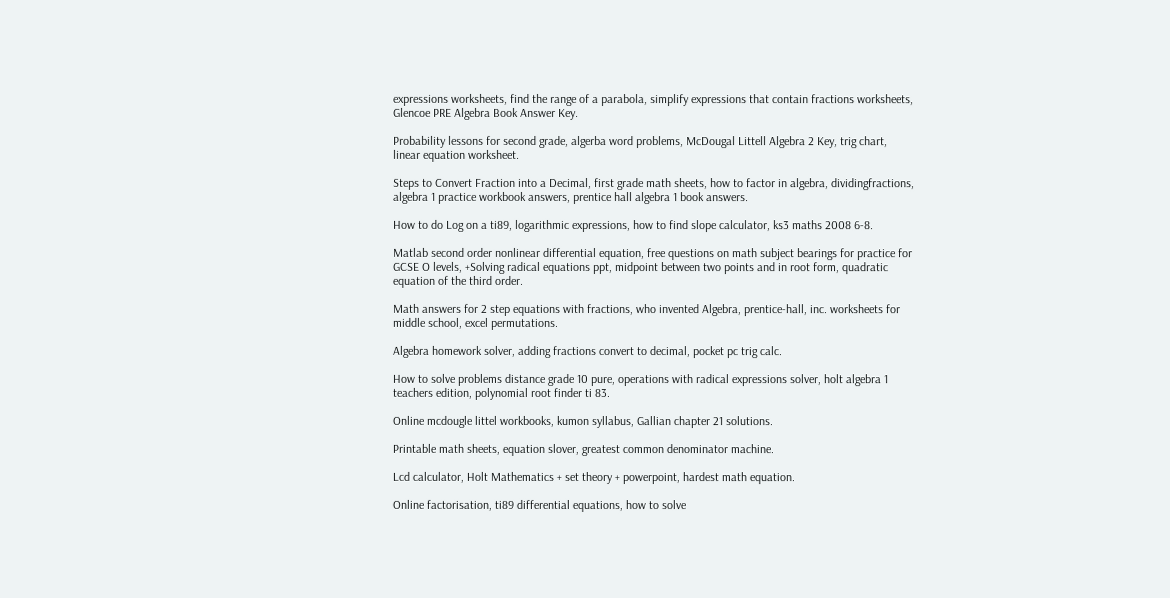expressions worksheets, find the range of a parabola, simplify expressions that contain fractions worksheets, Glencoe PRE Algebra Book Answer Key.

Probability lessons for second grade, algerba word problems, McDougal Littell Algebra 2 Key, trig chart, linear equation worksheet.

Steps to Convert Fraction into a Decimal, first grade math sheets, how to factor in algebra, dividingfractions, algebra 1 practice workbook answers, prentice hall algebra 1 book answers.

How to do Log on a ti89, logarithmic expressions, how to find slope calculator, ks3 maths 2008 6-8.

Matlab second order nonlinear differential equation, free questions on math subject bearings for practice for GCSE O levels, +Solving radical equations ppt, midpoint between two points and in root form, quadratic equation of the third order.

Math answers for 2 step equations with fractions, who invented Algebra, prentice-hall, inc. worksheets for middle school, excel permutations.

Algebra homework solver, adding fractions convert to decimal, pocket pc trig calc.

How to solve problems distance grade 10 pure, operations with radical expressions solver, holt algebra 1 teachers edition, polynomial root finder ti 83.

Online mcdougle littel workbooks, kumon syllabus, Gallian chapter 21 solutions.

Printable math sheets, equation slover, greatest common denominator machine.

Lcd calculator, Holt Mathematics + set theory + powerpoint, hardest math equation.

Online factorisation, ti89 differential equations, how to solve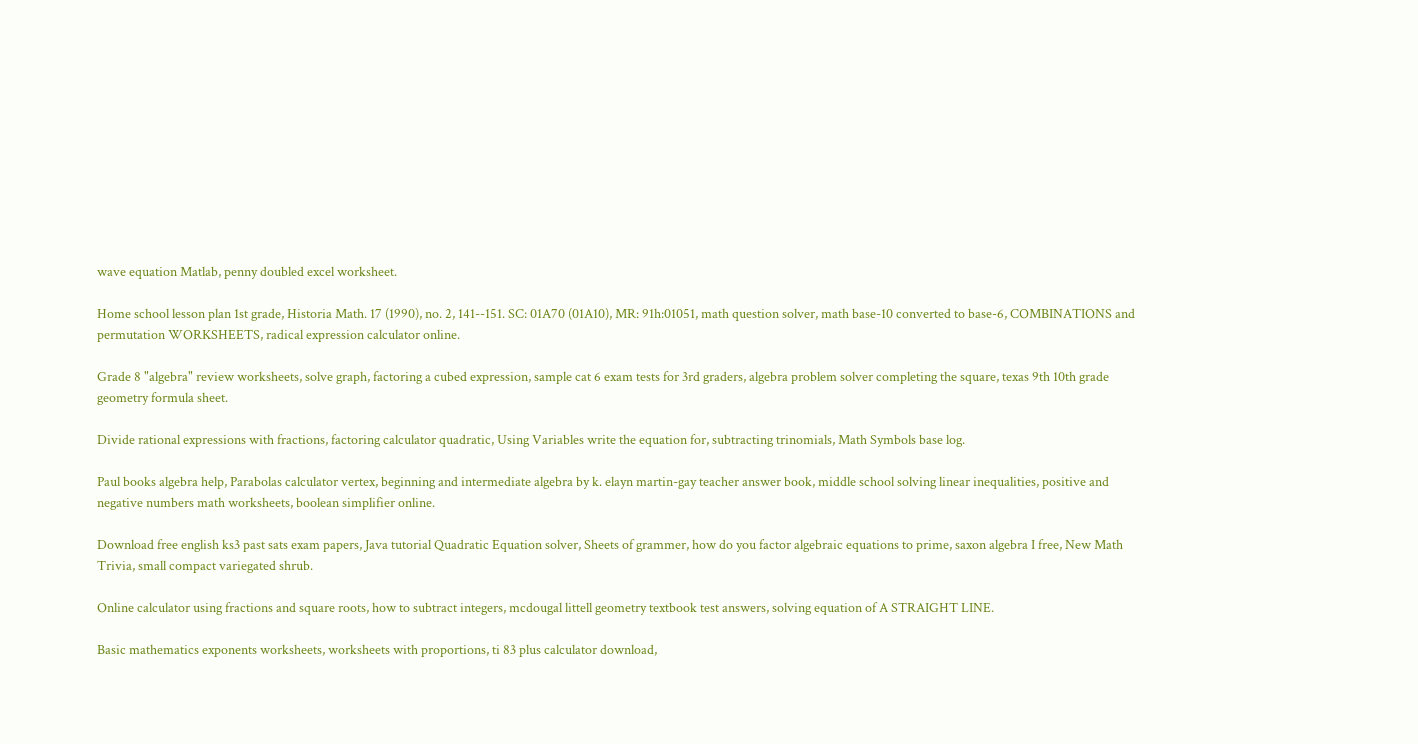wave equation Matlab, penny doubled excel worksheet.

Home school lesson plan 1st grade, Historia Math. 17 (1990), no. 2, 141--151. SC: 01A70 (01A10), MR: 91h:01051, math question solver, math base-10 converted to base-6, COMBINATIONS and permutation WORKSHEETS, radical expression calculator online.

Grade 8 "algebra" review worksheets, solve graph, factoring a cubed expression, sample cat 6 exam tests for 3rd graders, algebra problem solver completing the square, texas 9th 10th grade geometry formula sheet.

Divide rational expressions with fractions, factoring calculator quadratic, Using Variables write the equation for, subtracting trinomials, Math Symbols base log.

Paul books algebra help, Parabolas calculator vertex, beginning and intermediate algebra by k. elayn martin-gay teacher answer book, middle school solving linear inequalities, positive and negative numbers math worksheets, boolean simplifier online.

Download free english ks3 past sats exam papers, Java tutorial Quadratic Equation solver, Sheets of grammer, how do you factor algebraic equations to prime, saxon algebra I free, New Math Trivia, small compact variegated shrub.

Online calculator using fractions and square roots, how to subtract integers, mcdougal littell geometry textbook test answers, solving equation of A STRAIGHT LINE.

Basic mathematics exponents worksheets, worksheets with proportions, ti 83 plus calculator download,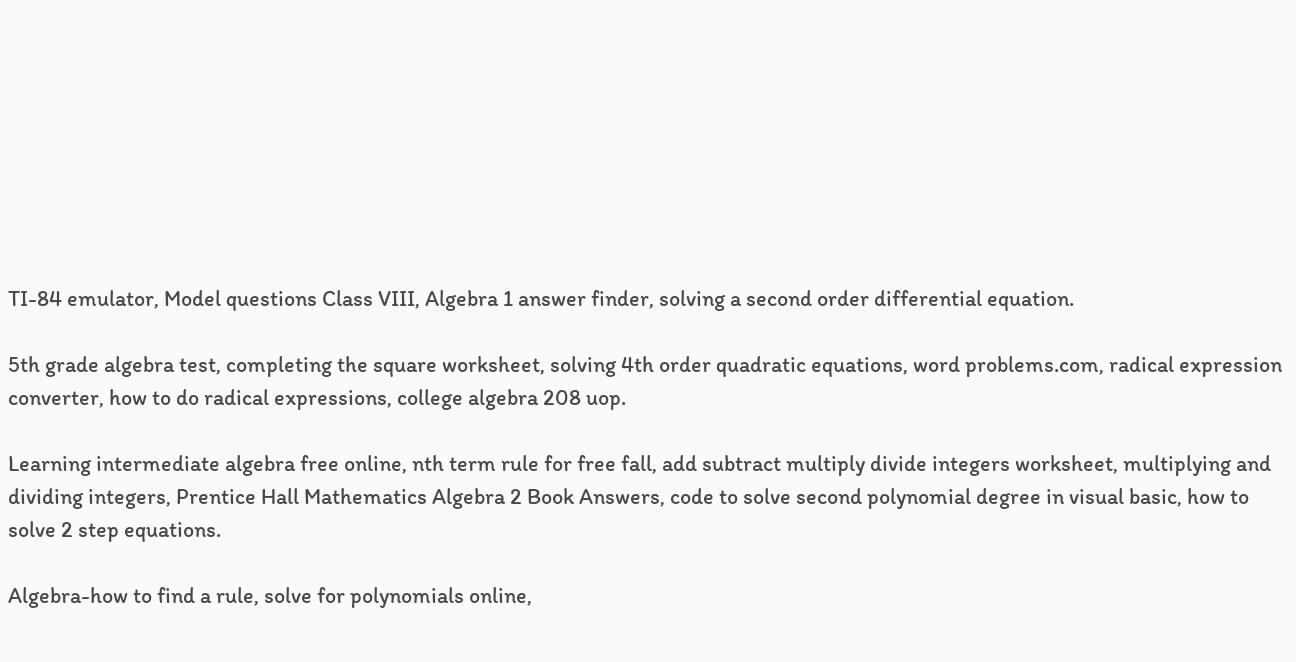TI-84 emulator, Model questions Class VIII, Algebra 1 answer finder, solving a second order differential equation.

5th grade algebra test, completing the square worksheet, solving 4th order quadratic equations, word problems.com, radical expression converter, how to do radical expressions, college algebra 208 uop.

Learning intermediate algebra free online, nth term rule for free fall, add subtract multiply divide integers worksheet, multiplying and dividing integers, Prentice Hall Mathematics Algebra 2 Book Answers, code to solve second polynomial degree in visual basic, how to solve 2 step equations.

Algebra-how to find a rule, solve for polynomials online,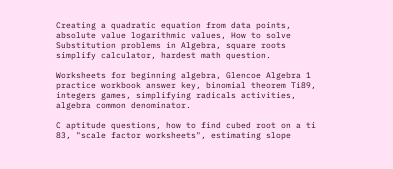Creating a quadratic equation from data points, absolute value logarithmic values, How to solve Substitution problems in Algebra, square roots simplify calculator, hardest math question.

Worksheets for beginning algebra, Glencoe Algebra 1 practice workbook answer key, binomial theorem Ti89, integers games, simplifying radicals activities, algebra common denominator.

C aptitude questions, how to find cubed root on a ti 83, "scale factor worksheets", estimating slope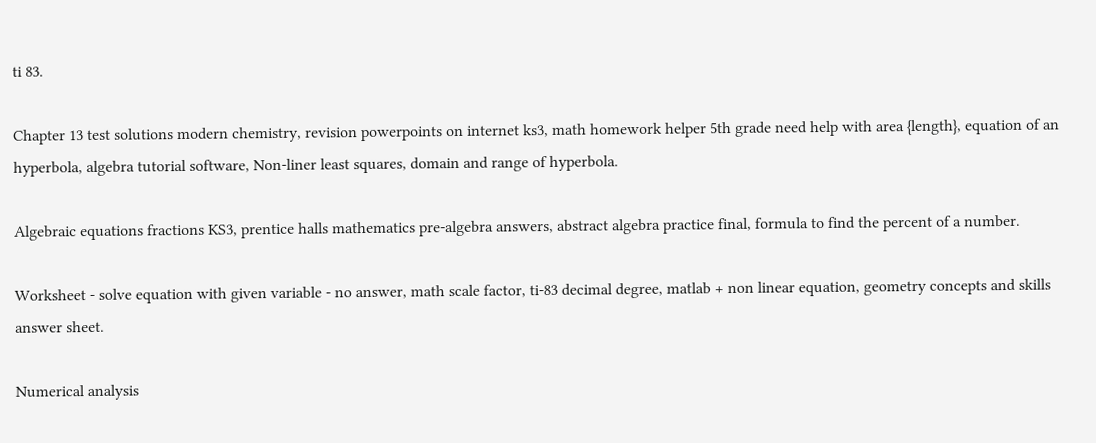ti 83.

Chapter 13 test solutions modern chemistry, revision powerpoints on internet ks3, math homework helper 5th grade need help with area {length}, equation of an hyperbola, algebra tutorial software, Non-liner least squares, domain and range of hyperbola.

Algebraic equations fractions KS3, prentice halls mathematics pre-algebra answers, abstract algebra practice final, formula to find the percent of a number.

Worksheet - solve equation with given variable - no answer, math scale factor, ti-83 decimal degree, matlab + non linear equation, geometry concepts and skills answer sheet.

Numerical analysis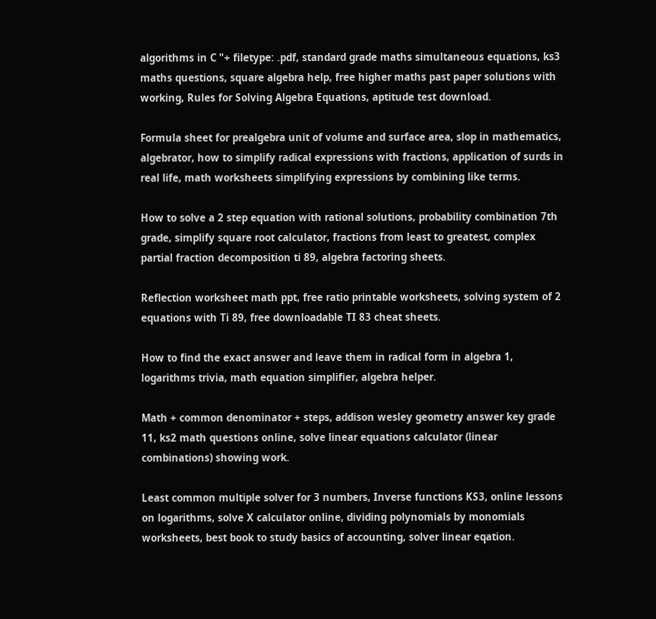algorithms in C "+ filetype: .pdf, standard grade maths simultaneous equations, ks3 maths questions, square algebra help, free higher maths past paper solutions with working, Rules for Solving Algebra Equations, aptitude test download.

Formula sheet for prealgebra unit of volume and surface area, slop in mathematics, algebrator, how to simplify radical expressions with fractions, application of surds in real life, math worksheets simplifying expressions by combining like terms.

How to solve a 2 step equation with rational solutions, probability combination 7th grade, simplify square root calculator, fractions from least to greatest, complex partial fraction decomposition ti 89, algebra factoring sheets.

Reflection worksheet math ppt, free ratio printable worksheets, solving system of 2 equations with Ti 89, free downloadable TI 83 cheat sheets.

How to find the exact answer and leave them in radical form in algebra 1, logarithms trivia, math equation simplifier, algebra helper.

Math + common denominator + steps, addison wesley geometry answer key grade 11, ks2 math questions online, solve linear equations calculator (linear combinations) showing work.

Least common multiple solver for 3 numbers, Inverse functions KS3, online lessons on logarithms, solve X calculator online, dividing polynomials by monomials worksheets, best book to study basics of accounting, solver linear eqation.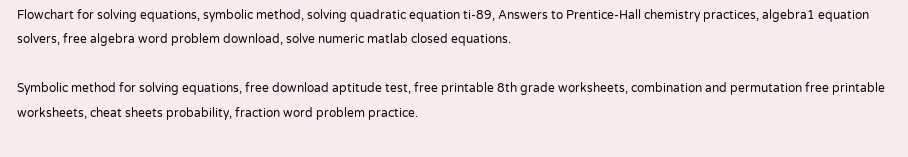Flowchart for solving equations, symbolic method, solving quadratic equation ti-89, Answers to Prentice-Hall chemistry practices, algebra1 equation solvers, free algebra word problem download, solve numeric matlab closed equations.

Symbolic method for solving equations, free download aptitude test, free printable 8th grade worksheets, combination and permutation free printable worksheets, cheat sheets probability, fraction word problem practice.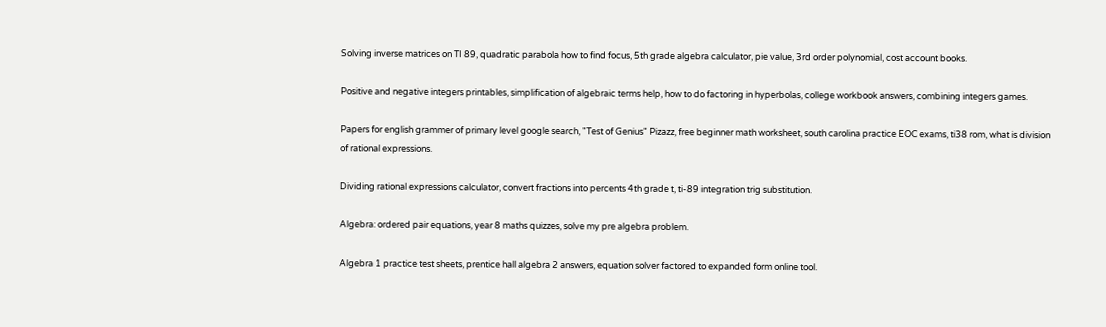Solving inverse matrices on TI 89, quadratic parabola how to find focus, 5th grade algebra calculator, pie value, 3rd order polynomial, cost account books.

Positive and negative integers printables, simplification of algebraic terms help, how to do factoring in hyperbolas, college workbook answers, combining integers games.

Papers for english grammer of primary level google search, "Test of Genius" Pizazz, free beginner math worksheet, south carolina practice EOC exams, ti38 rom, what is division of rational expressions.

Dividing rational expressions calculator, convert fractions into percents 4th grade t, ti-89 integration trig substitution.

Algebra: ordered pair equations, year 8 maths quizzes, solve my pre algebra problem.

Algebra 1 practice test sheets, prentice hall algebra 2 answers, equation solver factored to expanded form online tool.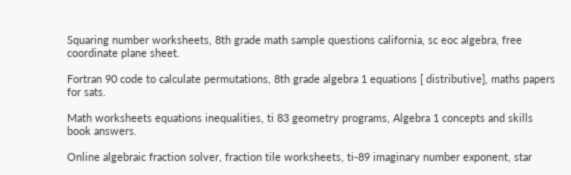Squaring number worksheets, 8th grade math sample questions california, sc eoc algebra, free coordinate plane sheet.

Fortran 90 code to calculate permutations, 8th grade algebra 1 equations [ distributive], maths papers for sats.

Math worksheets equations inequalities, ti 83 geometry programs, Algebra 1 concepts and skills book answers.

Online algebraic fraction solver, fraction tile worksheets, ti-89 imaginary number exponent, star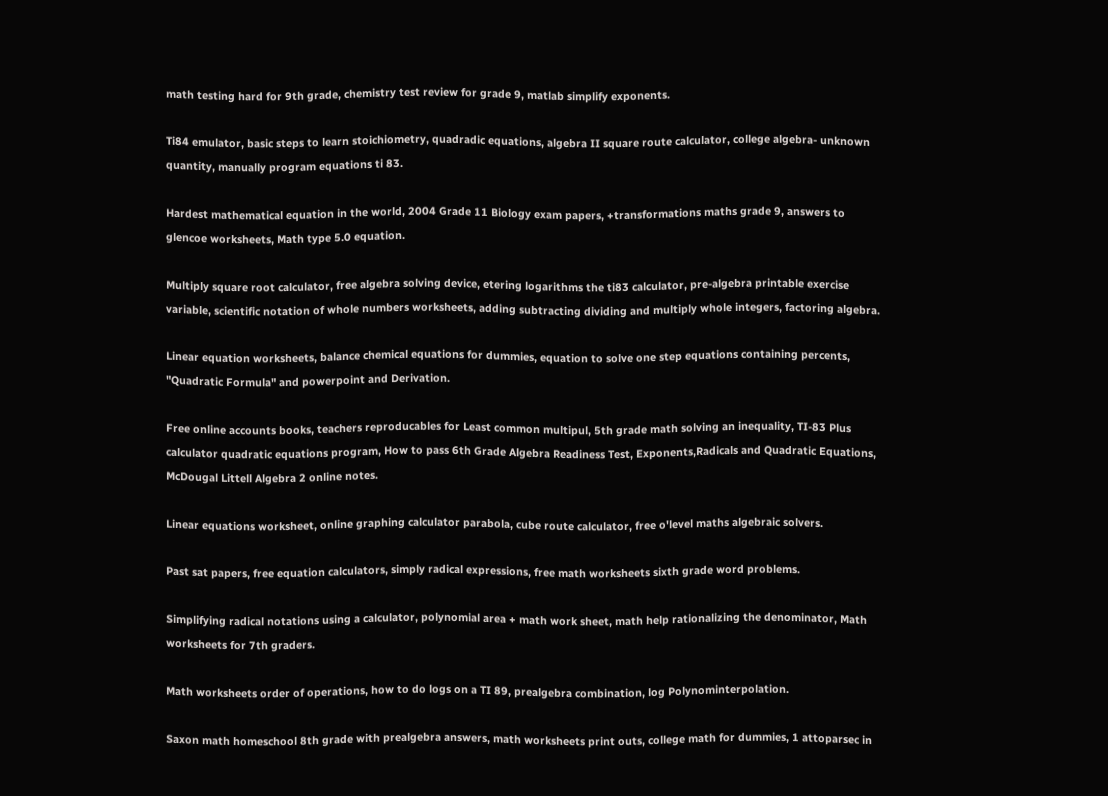math testing hard for 9th grade, chemistry test review for grade 9, matlab simplify exponents.

Ti84 emulator, basic steps to learn stoichiometry, quadradic equations, algebra II square route calculator, college algebra- unknown quantity, manually program equations ti 83.

Hardest mathematical equation in the world, 2004 Grade 11 Biology exam papers, +transformations maths grade 9, answers to glencoe worksheets, Math type 5.0 equation.

Multiply square root calculator, free algebra solving device, etering logarithms the ti83 calculator, pre-algebra printable exercise variable, scientific notation of whole numbers worksheets, adding subtracting dividing and multiply whole integers, factoring algebra.

Linear equation worksheets, balance chemical equations for dummies, equation to solve one step equations containing percents, "Quadratic Formula" and powerpoint and Derivation.

Free online accounts books, teachers reproducables for Least common multipul, 5th grade math solving an inequality, TI-83 Plus calculator quadratic equations program, How to pass 6th Grade Algebra Readiness Test, Exponents,Radicals and Quadratic Equations, McDougal Littell Algebra 2 online notes.

Linear equations worksheet, online graphing calculator parabola, cube route calculator, free o'level maths algebraic solvers.

Past sat papers, free equation calculators, simply radical expressions, free math worksheets sixth grade word problems.

Simplifying radical notations using a calculator, polynomial area + math work sheet, math help rationalizing the denominator, Math worksheets for 7th graders.

Math worksheets order of operations, how to do logs on a TI 89, prealgebra combination, log Polynominterpolation.

Saxon math homeschool 8th grade with prealgebra answers, math worksheets print outs, college math for dummies, 1 attoparsec in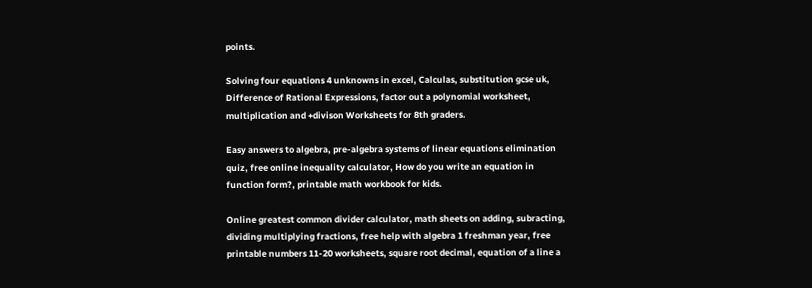points.

Solving four equations 4 unknowns in excel, Calculas, substitution gcse uk, Difference of Rational Expressions, factor out a polynomial worksheet, multiplication and +divison Worksheets for 8th graders.

Easy answers to algebra, pre-algebra systems of linear equations elimination quiz, free online inequality calculator, How do you write an equation in function form?, printable math workbook for kids.

Online greatest common divider calculator, math sheets on adding, subracting, dividing multiplying fractions, free help with algebra 1 freshman year, free printable numbers 11-20 worksheets, square root decimal, equation of a line a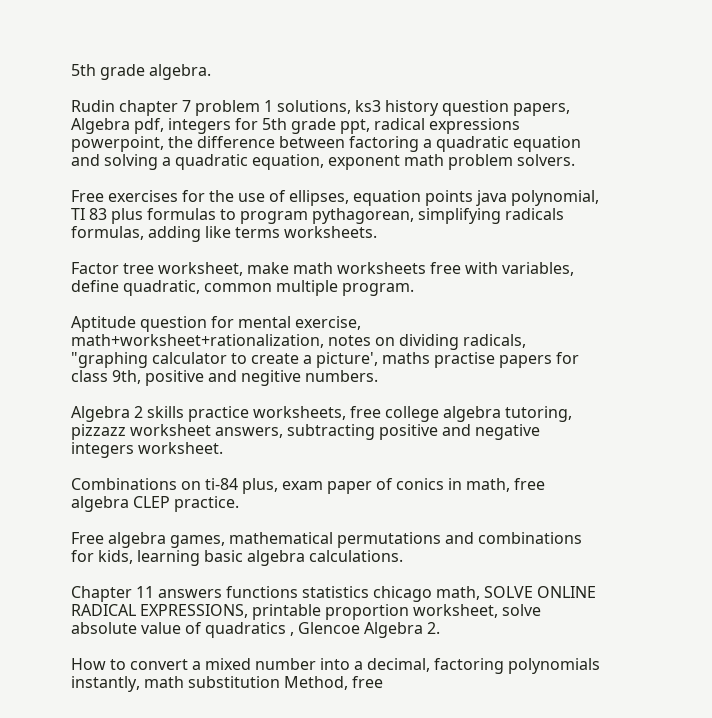5th grade algebra.

Rudin chapter 7 problem 1 solutions, ks3 history question papers, Algebra pdf, integers for 5th grade ppt, radical expressions powerpoint, the difference between factoring a quadratic equation and solving a quadratic equation, exponent math problem solvers.

Free exercises for the use of ellipses, equation points java polynomial, TI 83 plus formulas to program pythagorean, simplifying radicals formulas, adding like terms worksheets.

Factor tree worksheet, make math worksheets free with variables, define quadratic, common multiple program.

Aptitude question for mental exercise, math+worksheet+rationalization, notes on dividing radicals, "graphing calculator to create a picture', maths practise papers for class 9th, positive and negitive numbers.

Algebra 2 skills practice worksheets, free college algebra tutoring, pizzazz worksheet answers, subtracting positive and negative integers worksheet.

Combinations on ti-84 plus, exam paper of conics in math, free algebra CLEP practice.

Free algebra games, mathematical permutations and combinations for kids, learning basic algebra calculations.

Chapter 11 answers functions statistics chicago math, SOLVE ONLINE RADICAL EXPRESSIONS, printable proportion worksheet, solve absolute value of quadratics , Glencoe Algebra 2.

How to convert a mixed number into a decimal, factoring polynomials instantly, math substitution Method, free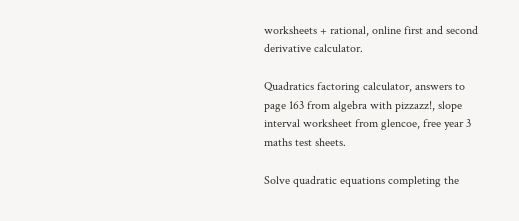worksheets + rational, online first and second derivative calculator.

Quadratics factoring calculator, answers to page 163 from algebra with pizzazz!, slope interval worksheet from glencoe, free year 3 maths test sheets.

Solve quadratic equations completing the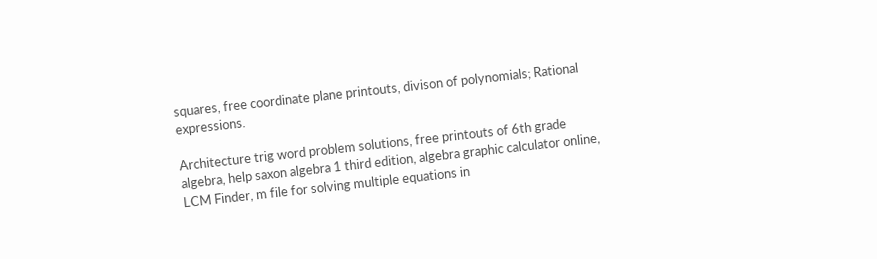squares, free coordinate plane printouts, divison of polynomials; Rational expressions.

Architecture trig word problem solutions, free printouts of 6th grade algebra, help saxon algebra 1 third edition, algebra graphic calculator online, LCM Finder, m file for solving multiple equations in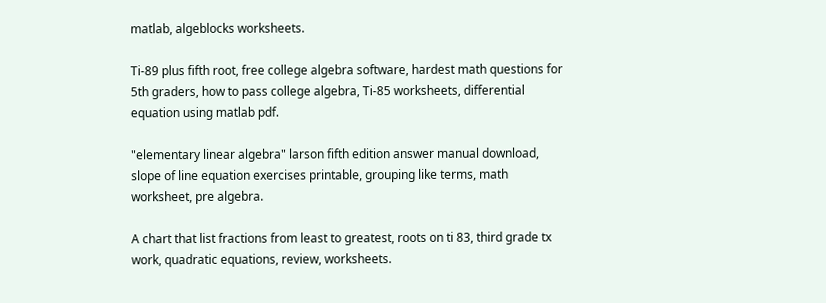matlab, algeblocks worksheets.

Ti-89 plus fifth root, free college algebra software, hardest math questions for 5th graders, how to pass college algebra, Ti-85 worksheets, differential equation using matlab pdf.

"elementary linear algebra" larson fifth edition answer manual download, slope of line equation exercises printable, grouping like terms, math worksheet, pre algebra.

A chart that list fractions from least to greatest, roots on ti 83, third grade tx work, quadratic equations, review, worksheets.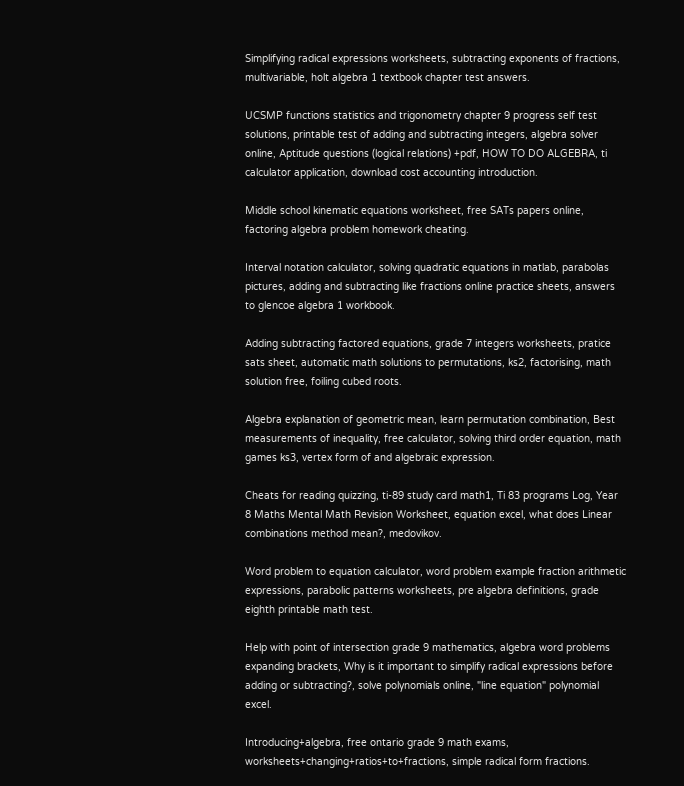Simplifying radical expressions worksheets, subtracting exponents of fractions, multivariable, holt algebra 1 textbook chapter test answers.

UCSMP functions statistics and trigonometry chapter 9 progress self test solutions, printable test of adding and subtracting integers, algebra solver online, Aptitude questions (logical relations) +pdf, HOW TO DO ALGEBRA, ti calculator application, download cost accounting introduction.

Middle school kinematic equations worksheet, free SATs papers online, factoring algebra problem homework cheating.

Interval notation calculator, solving quadratic equations in matlab, parabolas pictures, adding and subtracting like fractions online practice sheets, answers to glencoe algebra 1 workbook.

Adding subtracting factored equations, grade 7 integers worksheets, pratice sats sheet, automatic math solutions to permutations, ks2, factorising, math solution free, foiling cubed roots.

Algebra explanation of geometric mean, learn permutation combination, Best measurements of inequality, free calculator, solving third order equation, math games ks3, vertex form of and algebraic expression.

Cheats for reading quizzing, ti-89 study card math1, Ti 83 programs Log, Year 8 Maths Mental Math Revision Worksheet, equation excel, what does Linear combinations method mean?, medovikov.

Word problem to equation calculator, word problem example fraction arithmetic expressions, parabolic patterns worksheets, pre algebra definitions, grade eighth printable math test.

Help with point of intersection grade 9 mathematics, algebra word problems expanding brackets, Why is it important to simplify radical expressions before adding or subtracting?, solve polynomials online, "line equation" polynomial excel.

Introducing+algebra, free ontario grade 9 math exams, worksheets+changing+ratios+to+fractions, simple radical form fractions.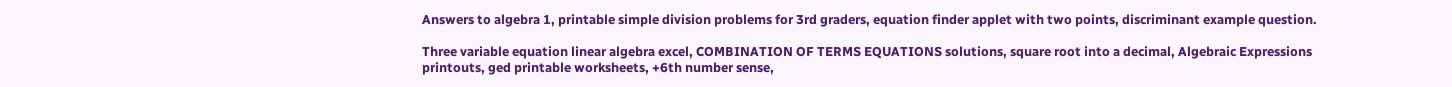Answers to algebra 1, printable simple division problems for 3rd graders, equation finder applet with two points, discriminant example question.

Three variable equation linear algebra excel, COMBINATION OF TERMS EQUATIONS solutions, square root into a decimal, Algebraic Expressions printouts, ged printable worksheets, +6th number sense,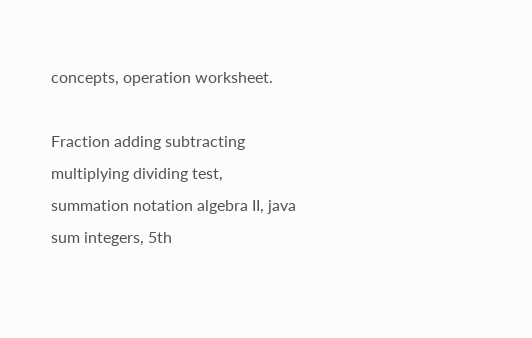concepts, operation worksheet.

Fraction adding subtracting multiplying dividing test, summation notation algebra II, java sum integers, 5th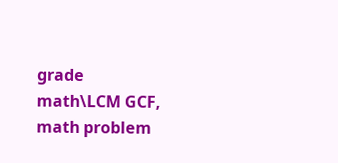grade math\LCM GCF, math problem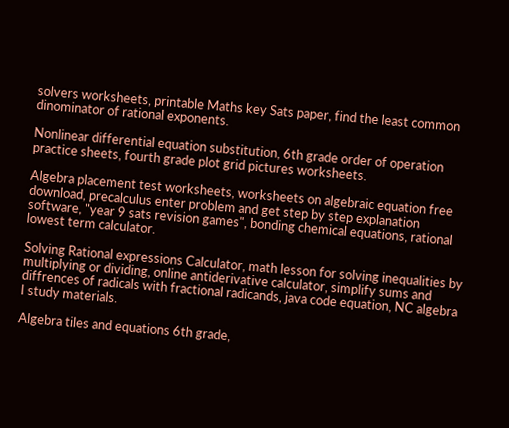solvers worksheets, printable Maths key Sats paper, find the least common dinominator of rational exponents.

Nonlinear differential equation substitution, 6th grade order of operation practice sheets, fourth grade plot grid pictures worksheets.

Algebra placement test worksheets, worksheets on algebraic equation free download, precalculus enter problem and get step by step explanation software, "year 9 sats revision games", bonding chemical equations, rational lowest term calculator.

Solving Rational expressions Calculator, math lesson for solving inequalities by multiplying or dividing, online antiderivative calculator, simplify sums and diffrences of radicals with fractional radicands, java code equation, NC algebra I study materials.

Algebra tiles and equations 6th grade,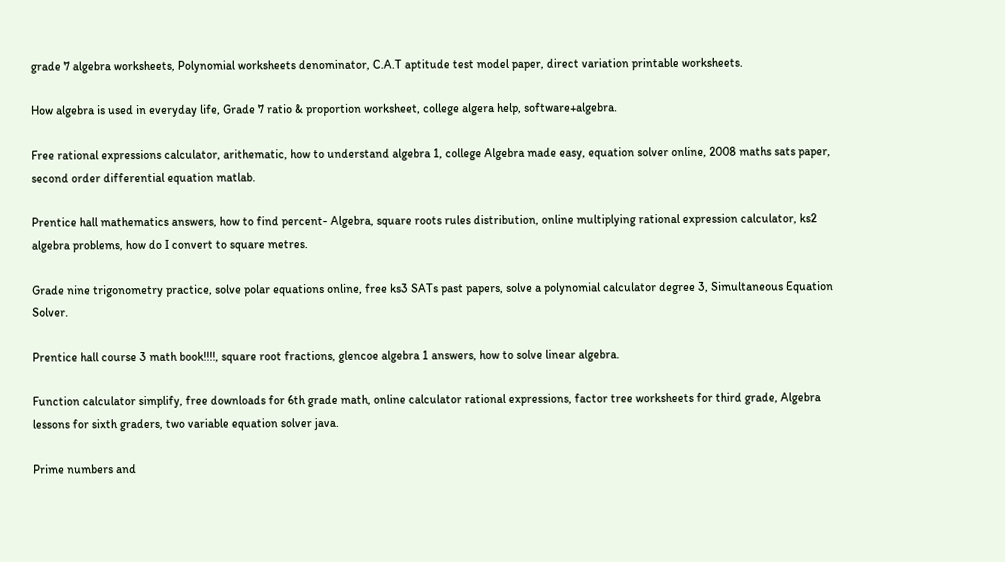grade 7 algebra worksheets, Polynomial worksheets denominator, C.A.T aptitude test model paper, direct variation printable worksheets.

How algebra is used in everyday life, Grade 7 ratio & proportion worksheet, college algera help, software+algebra.

Free rational expressions calculator, arithematic, how to understand algebra 1, college Algebra made easy, equation solver online, 2008 maths sats paper, second order differential equation matlab.

Prentice hall mathematics answers, how to find percent- Algebra, square roots rules distribution, online multiplying rational expression calculator, ks2 algebra problems, how do I convert to square metres.

Grade nine trigonometry practice, solve polar equations online, free ks3 SATs past papers, solve a polynomial calculator degree 3, Simultaneous Equation Solver.

Prentice hall course 3 math book!!!!, square root fractions, glencoe algebra 1 answers, how to solve linear algebra.

Function calculator simplify, free downloads for 6th grade math, online calculator rational expressions, factor tree worksheets for third grade, Algebra lessons for sixth graders, two variable equation solver java.

Prime numbers and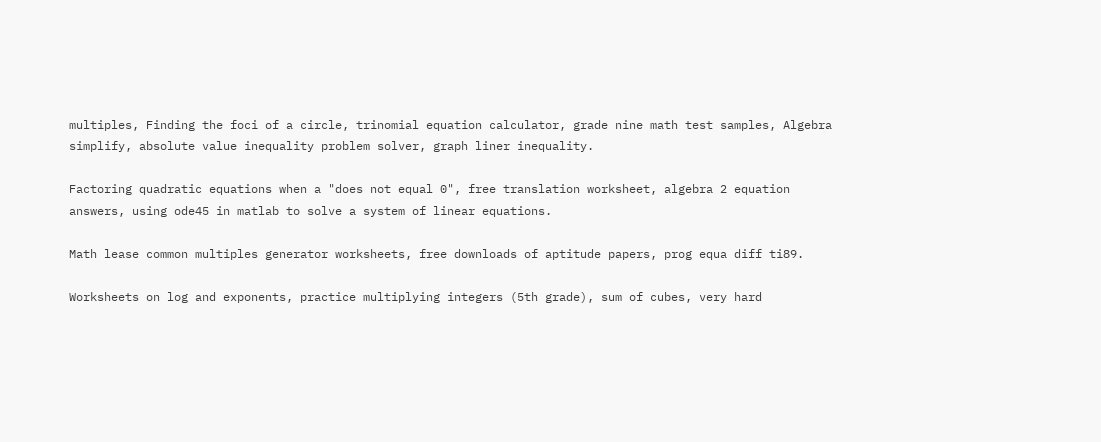multiples, Finding the foci of a circle, trinomial equation calculator, grade nine math test samples, Algebra simplify, absolute value inequality problem solver, graph liner inequality.

Factoring quadratic equations when a "does not equal 0", free translation worksheet, algebra 2 equation answers, using ode45 in matlab to solve a system of linear equations.

Math lease common multiples generator worksheets, free downloads of aptitude papers, prog equa diff ti89.

Worksheets on log and exponents, practice multiplying integers (5th grade), sum of cubes, very hard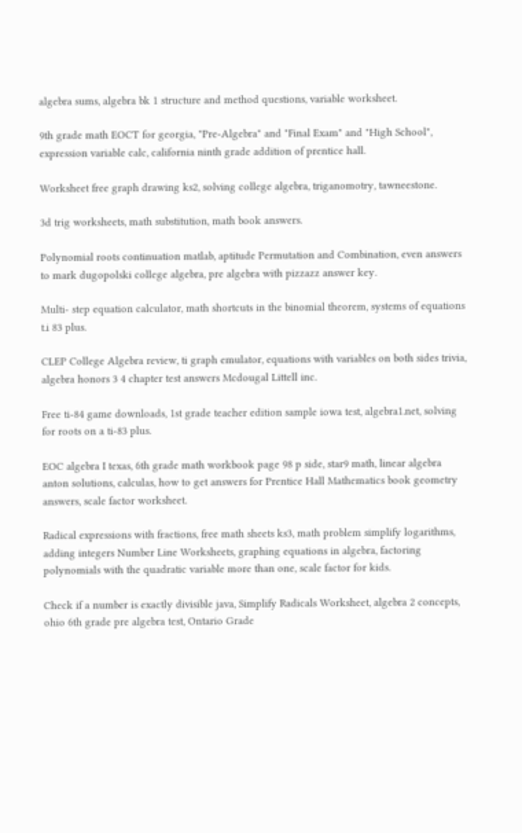algebra sums, algebra bk 1 structure and method questions, variable worksheet.

9th grade math EOCT for georgia, "Pre-Algebra" and "Final Exam" and "High School", expression variable calc, california ninth grade addition of prentice hall.

Worksheet free graph drawing ks2, solving college algebra, triganomotry, tawneestone.

3d trig worksheets, math substitution, math book answers.

Polynomial roots continuation matlab, aptitude Permutation and Combination, even answers to mark dugopolski college algebra, pre algebra with pizzazz answer key.

Multi- step equation calculator, math shortcuts in the binomial theorem, systems of equations t.i 83 plus.

CLEP College Algebra review, ti graph emulator, equations with variables on both sides trivia, algebra honors 3 4 chapter test answers Mcdougal Littell inc.

Free ti-84 game downloads, 1st grade teacher edition sample iowa test, algebra1.net, solving for roots on a ti-83 plus.

EOC algebra I texas, 6th grade math workbook page 98 p side, star9 math, linear algebra anton solutions, calculas, how to get answers for Prentice Hall Mathematics book geometry answers, scale factor worksheet.

Radical expressions with fractions, free math sheets ks3, math problem simplify logarithms, adding integers Number Line Worksheets, graphing equations in algebra, factoring polynomials with the quadratic variable more than one, scale factor for kids.

Check if a number is exactly divisible java, Simplify Radicals Worksheet, algebra 2 concepts, ohio 6th grade pre algebra test, Ontario Grade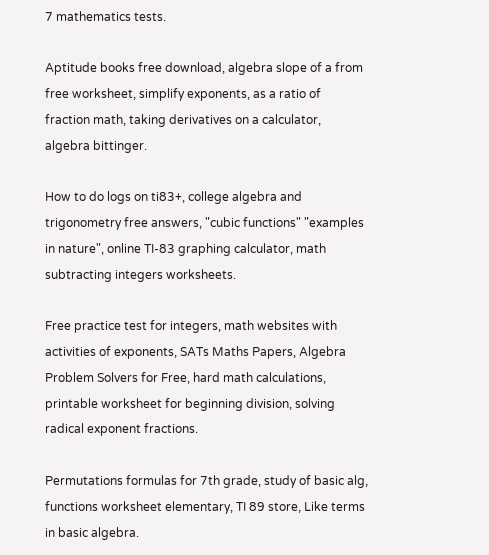7 mathematics tests.

Aptitude books free download, algebra slope of a from free worksheet, simplify exponents, as a ratio of fraction math, taking derivatives on a calculator, algebra bittinger.

How to do logs on ti83+, college algebra and trigonometry free answers, "cubic functions" "examples in nature", online TI-83 graphing calculator, math subtracting integers worksheets.

Free practice test for integers, math websites with activities of exponents, SATs Maths Papers, Algebra Problem Solvers for Free, hard math calculations, printable worksheet for beginning division, solving radical exponent fractions.

Permutations formulas for 7th grade, study of basic alg, functions worksheet elementary, TI 89 store, Like terms in basic algebra.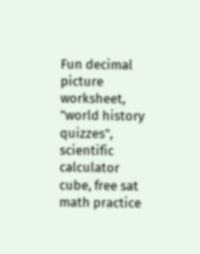Fun decimal picture worksheet, "world history quizzes", scientific calculator cube, free sat math practice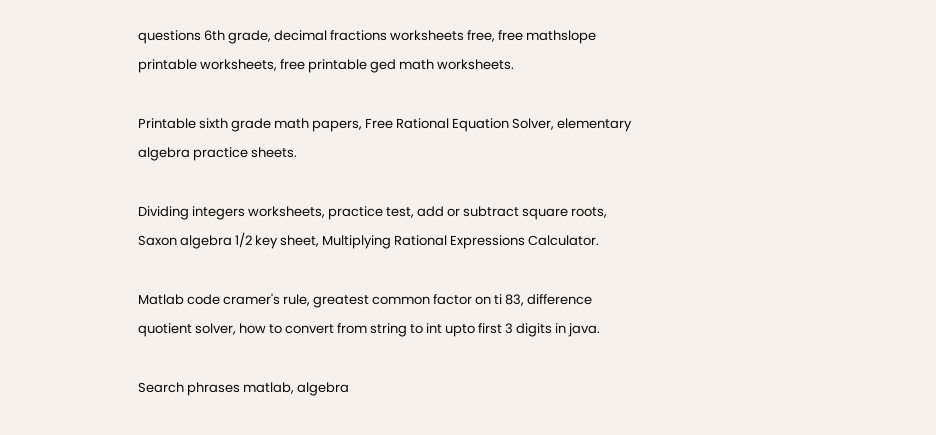questions 6th grade, decimal fractions worksheets free, free mathslope printable worksheets, free printable ged math worksheets.

Printable sixth grade math papers, Free Rational Equation Solver, elementary algebra practice sheets.

Dividing integers worksheets, practice test, add or subtract square roots, Saxon algebra 1/2 key sheet, Multiplying Rational Expressions Calculator.

Matlab code cramer's rule, greatest common factor on ti 83, difference quotient solver, how to convert from string to int upto first 3 digits in java.

Search phrases matlab, algebra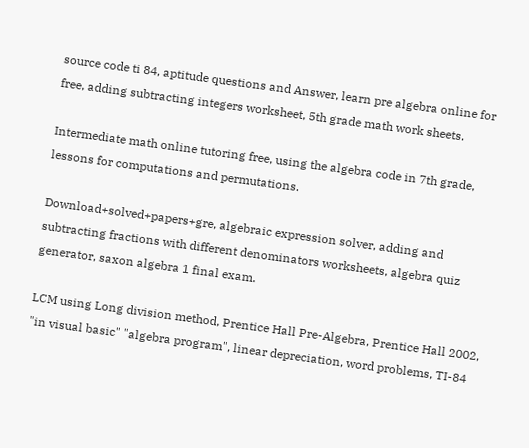source code ti 84, aptitude questions and Answer, learn pre algebra online for free, adding subtracting integers worksheet, 5th grade math work sheets.

Intermediate math online tutoring free, using the algebra code in 7th grade, lessons for computations and permutations.

Download+solved+papers+gre, algebraic expression solver, adding and subtracting fractions with different denominators worksheets, algebra quiz generator, saxon algebra 1 final exam.

LCM using Long division method, Prentice Hall Pre-Algebra, Prentice Hall 2002, "in visual basic" "algebra program", linear depreciation, word problems, TI-84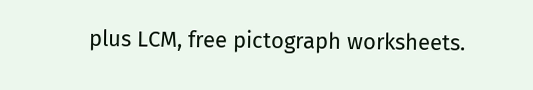plus LCM, free pictograph worksheets.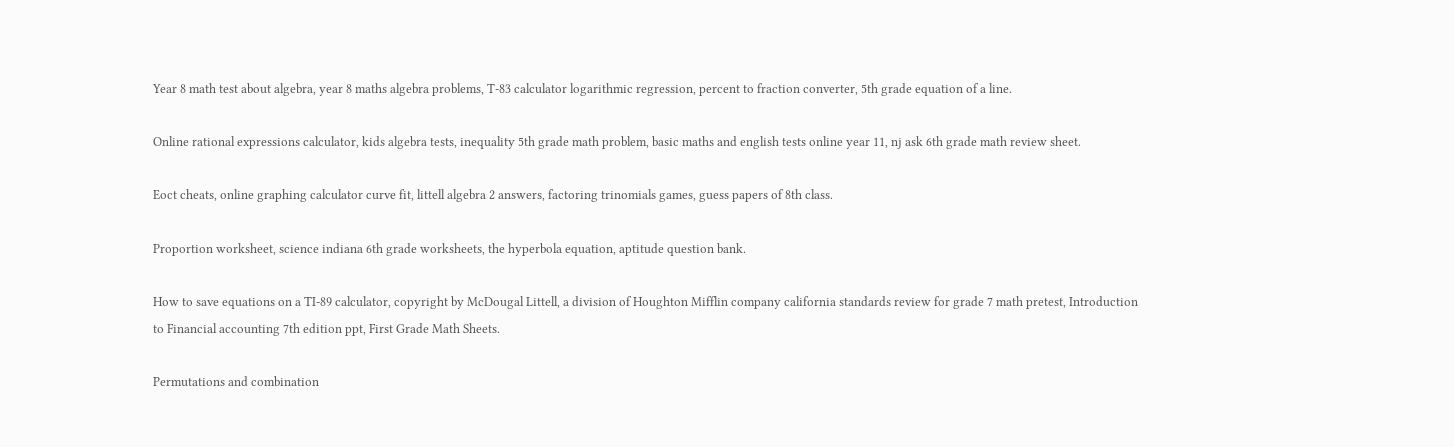Year 8 math test about algebra, year 8 maths algebra problems, T-83 calculator logarithmic regression, percent to fraction converter, 5th grade equation of a line.

Online rational expressions calculator, kids algebra tests, inequality 5th grade math problem, basic maths and english tests online year 11, nj ask 6th grade math review sheet.

Eoct cheats, online graphing calculator curve fit, littell algebra 2 answers, factoring trinomials games, guess papers of 8th class.

Proportion worksheet, science indiana 6th grade worksheets, the hyperbola equation, aptitude question bank.

How to save equations on a TI-89 calculator, copyright by McDougal Littell, a division of Houghton Mifflin company california standards review for grade 7 math pretest, Introduction to Financial accounting 7th edition ppt, First Grade Math Sheets.

Permutations and combination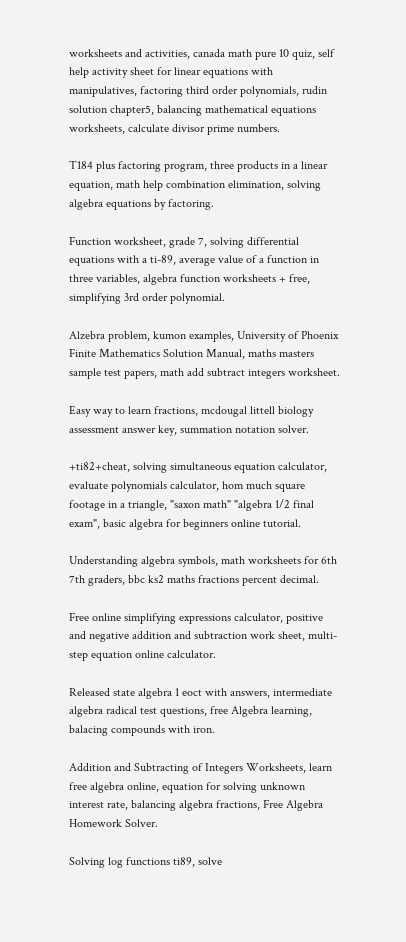worksheets and activities, canada math pure 10 quiz, self help activity sheet for linear equations with manipulatives, factoring third order polynomials, rudin solution chapter5, balancing mathematical equations worksheets, calculate divisor prime numbers.

T184 plus factoring program, three products in a linear equation, math help combination elimination, solving algebra equations by factoring.

Function worksheet, grade 7, solving differential equations with a ti-89, average value of a function in three variables, algebra function worksheets + free, simplifying 3rd order polynomial.

Alzebra problem, kumon examples, University of Phoenix Finite Mathematics Solution Manual, maths masters sample test papers, math add subtract integers worksheet.

Easy way to learn fractions, mcdougal littell biology assessment answer key, summation notation solver.

+ti82+cheat, solving simultaneous equation calculator, evaluate polynomials calculator, hom much square footage in a triangle, "saxon math" "algebra 1/2 final exam", basic algebra for beginners online tutorial.

Understanding algebra symbols, math worksheets for 6th 7th graders, bbc ks2 maths fractions percent decimal.

Free online simplifying expressions calculator, positive and negative addition and subtraction work sheet, multi- step equation online calculator.

Released state algebra 1 eoct with answers, intermediate algebra radical test questions, free Algebra learning, balacing compounds with iron.

Addition and Subtracting of Integers Worksheets, learn free algebra online, equation for solving unknown interest rate, balancing algebra fractions, Free Algebra Homework Solver.

Solving log functions ti89, solve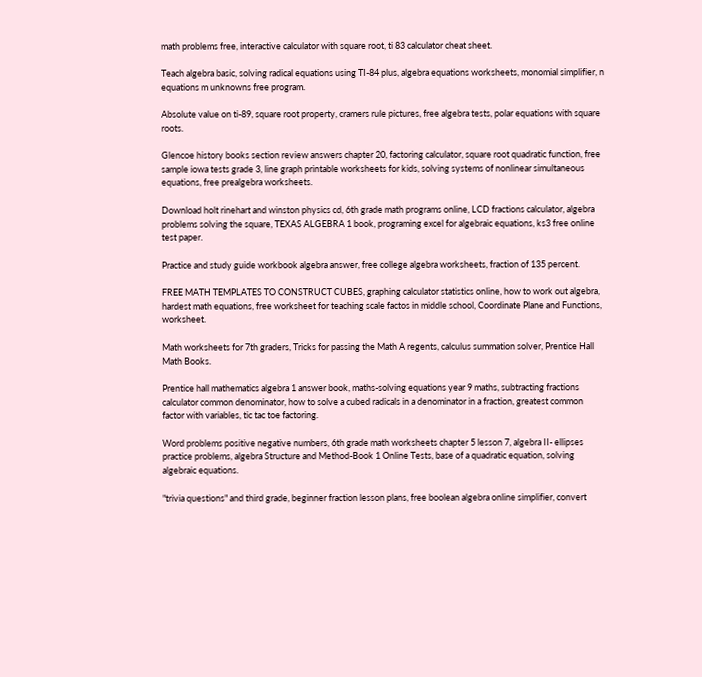math problems free, interactive calculator with square root, ti 83 calculator cheat sheet.

Teach algebra basic, solving radical equations using TI-84 plus, algebra equations worksheets, monomial simplifier, n equations m unknowns free program.

Absolute value on ti-89, square root property, cramers rule pictures, free algebra tests, polar equations with square roots.

Glencoe history books section review answers chapter 20, factoring calculator, square root quadratic function, free sample iowa tests grade 3, line graph printable worksheets for kids, solving systems of nonlinear simultaneous equations, free prealgebra worksheets.

Download holt rinehart and winston physics cd, 6th grade math programs online, LCD fractions calculator, algebra problems solving the square, TEXAS ALGEBRA 1 book, programing excel for algebraic equations, ks3 free online test paper.

Practice and study guide workbook algebra answer, free college algebra worksheets, fraction of 135 percent.

FREE MATH TEMPLATES TO CONSTRUCT CUBES, graphing calculator statistics online, how to work out algebra, hardest math equations, free worksheet for teaching scale factos in middle school, Coordinate Plane and Functions, worksheet.

Math worksheets for 7th graders, Tricks for passing the Math A regents, calculus summation solver, Prentice Hall Math Books.

Prentice hall mathematics algebra 1 answer book, maths-solving equations year 9 maths, subtracting fractions calculator common denominator, how to solve a cubed radicals in a denominator in a fraction, greatest common factor with variables, tic tac toe factoring.

Word problems positive negative numbers, 6th grade math worksheets chapter 5 lesson 7, algebra II- ellipses practice problems, algebra Structure and Method-Book 1 Online Tests, base of a quadratic equation, solving algebraic equations.

"trivia questions" and third grade, beginner fraction lesson plans, free boolean algebra online simplifier, convert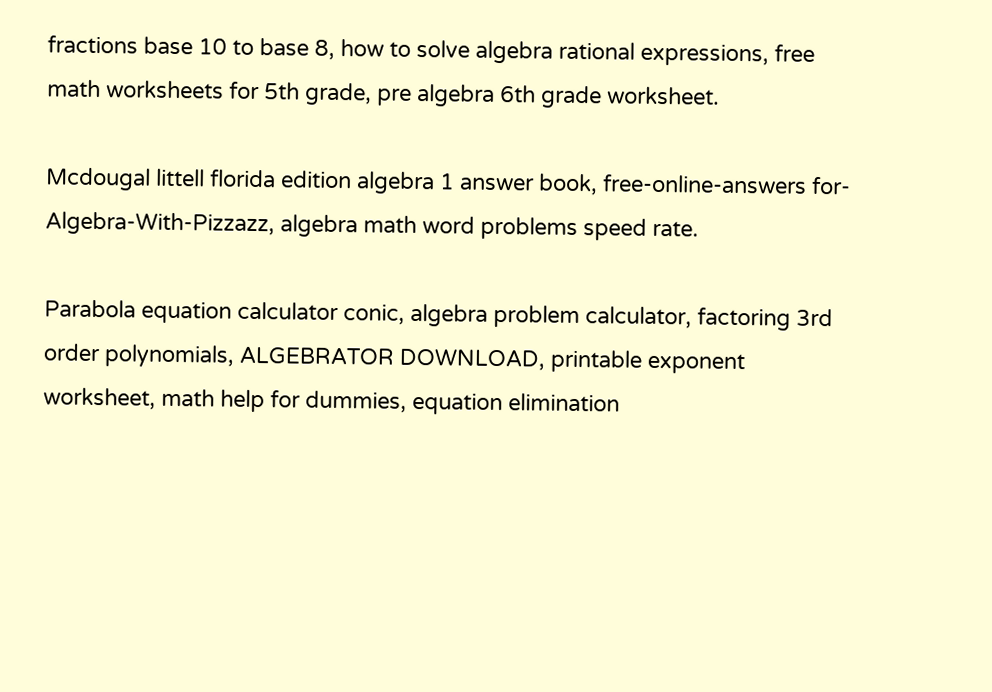fractions base 10 to base 8, how to solve algebra rational expressions, free math worksheets for 5th grade, pre algebra 6th grade worksheet.

Mcdougal littell florida edition algebra 1 answer book, free-online-answers for-Algebra-With-Pizzazz, algebra math word problems speed rate.

Parabola equation calculator conic, algebra problem calculator, factoring 3rd order polynomials, ALGEBRATOR DOWNLOAD, printable exponent worksheet, math help for dummies, equation elimination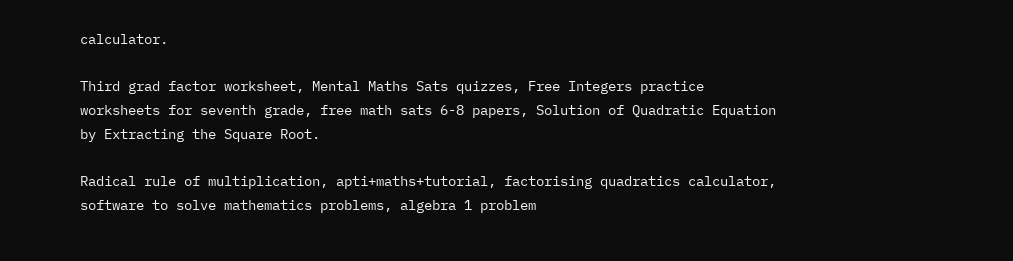calculator.

Third grad factor worksheet, Mental Maths Sats quizzes, Free Integers practice worksheets for seventh grade, free math sats 6-8 papers, Solution of Quadratic Equation by Extracting the Square Root.

Radical rule of multiplication, apti+maths+tutorial, factorising quadratics calculator, software to solve mathematics problems, algebra 1 problem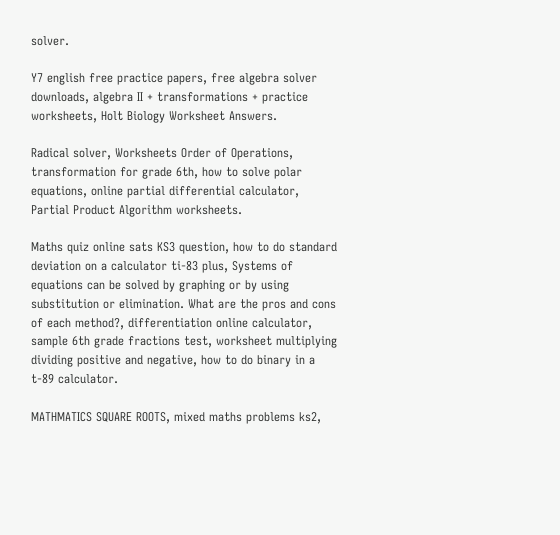solver.

Y7 english free practice papers, free algebra solver downloads, algebra II + transformations + practice worksheets, Holt Biology Worksheet Answers.

Radical solver, Worksheets Order of Operations, transformation for grade 6th, how to solve polar equations, online partial differential calculator, Partial Product Algorithm worksheets.

Maths quiz online sats KS3 question, how to do standard deviation on a calculator ti-83 plus, Systems of equations can be solved by graphing or by using substitution or elimination. What are the pros and cons of each method?, differentiation online calculator, sample 6th grade fractions test, worksheet multiplying dividing positive and negative, how to do binary in a t-89 calculator.

MATHMATICS SQUARE ROOTS, mixed maths problems ks2,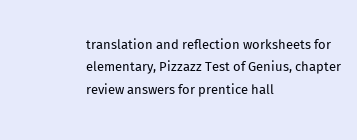translation and reflection worksheets for elementary, Pizzazz Test of Genius, chapter review answers for prentice hall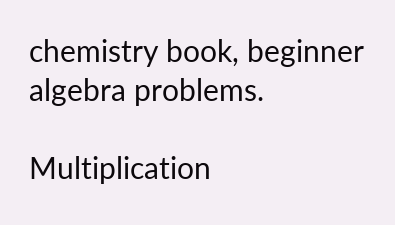chemistry book, beginner algebra problems.

Multiplication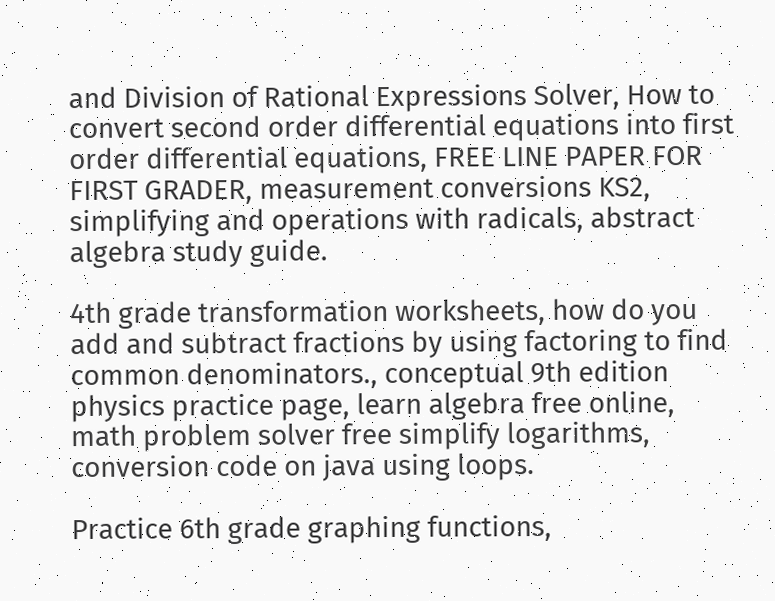and Division of Rational Expressions Solver, How to convert second order differential equations into first order differential equations, FREE LINE PAPER FOR FIRST GRADER, measurement conversions KS2, simplifying and operations with radicals, abstract algebra study guide.

4th grade transformation worksheets, how do you add and subtract fractions by using factoring to find common denominators., conceptual 9th edition physics practice page, learn algebra free online, math problem solver free simplify logarithms, conversion code on java using loops.

Practice 6th grade graphing functions,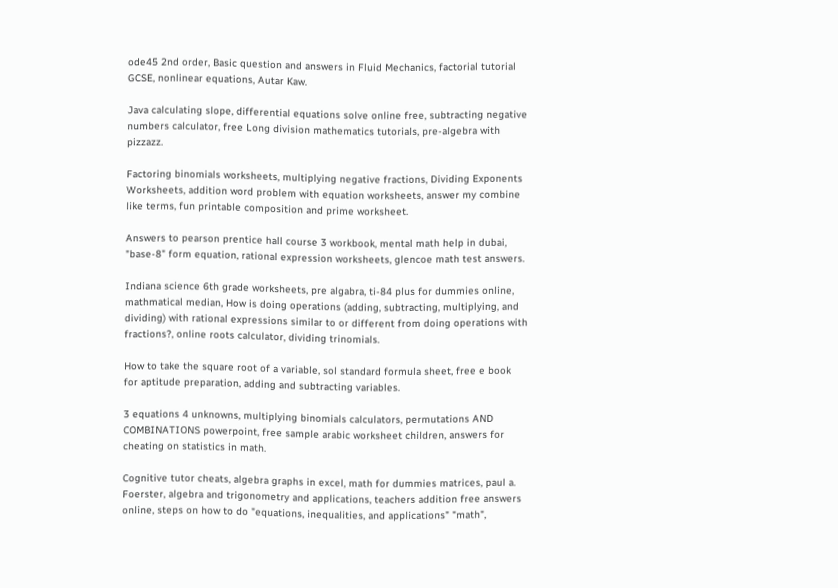ode45 2nd order, Basic question and answers in Fluid Mechanics, factorial tutorial GCSE, nonlinear equations, Autar Kaw.

Java calculating slope, differential equations solve online free, subtracting negative numbers calculator, free Long division mathematics tutorials, pre-algebra with pizzazz.

Factoring binomials worksheets, multiplying negative fractions, Dividing Exponents Worksheets, addition word problem with equation worksheets, answer my combine like terms, fun printable composition and prime worksheet.

Answers to pearson prentice hall course 3 workbook, mental math help in dubai, "base-8" form equation, rational expression worksheets, glencoe math test answers.

Indiana science 6th grade worksheets, pre algabra, ti-84 plus for dummies online, mathmatical median, How is doing operations (adding, subtracting, multiplying, and dividing) with rational expressions similar to or different from doing operations with fractions?, online roots calculator, dividing trinomials.

How to take the square root of a variable, sol standard formula sheet, free e book for aptitude preparation, adding and subtracting variables.

3 equations 4 unknowns, multiplying binomials calculators, permutations AND COMBINATIONS powerpoint, free sample arabic worksheet children, answers for cheating on statistics in math.

Cognitive tutor cheats, algebra graphs in excel, math for dummies matrices, paul a. Foerster, algebra and trigonometry and applications, teachers addition free answers online, steps on how to do "equations, inequalities, and applications" "math",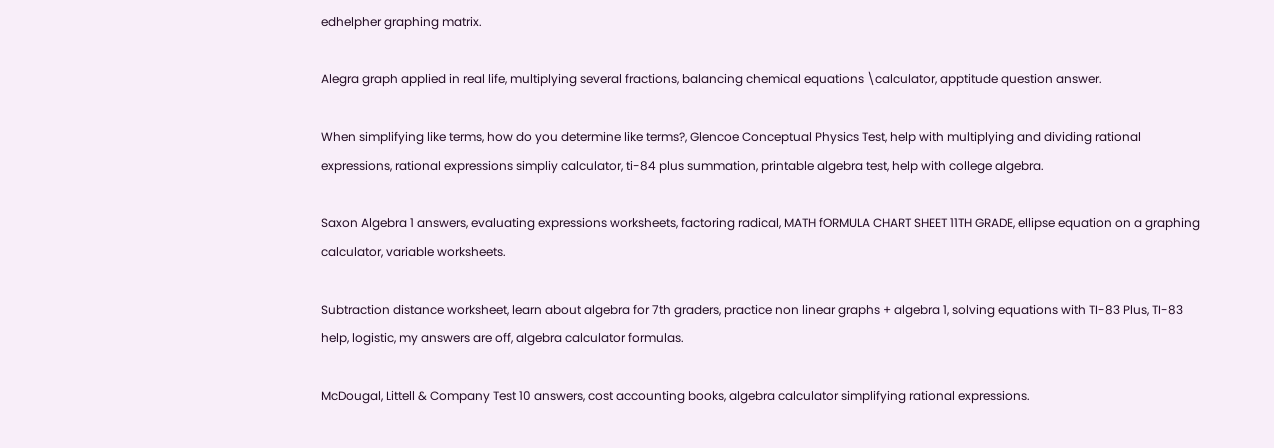edhelpher graphing matrix.

Alegra graph applied in real life, multiplying several fractions, balancing chemical equations \calculator, apptitude question answer.

When simplifying like terms, how do you determine like terms?, Glencoe Conceptual Physics Test, help with multiplying and dividing rational expressions, rational expressions simpliy calculator, ti-84 plus summation, printable algebra test, help with college algebra.

Saxon Algebra 1 answers, evaluating expressions worksheets, factoring radical, MATH fORMULA CHART SHEET 11TH GRADE, ellipse equation on a graphing calculator, variable worksheets.

Subtraction distance worksheet, learn about algebra for 7th graders, practice non linear graphs + algebra 1, solving equations with TI-83 Plus, TI-83 help, logistic, my answers are off, algebra calculator formulas.

McDougal, Littell & Company Test 10 answers, cost accounting books, algebra calculator simplifying rational expressions.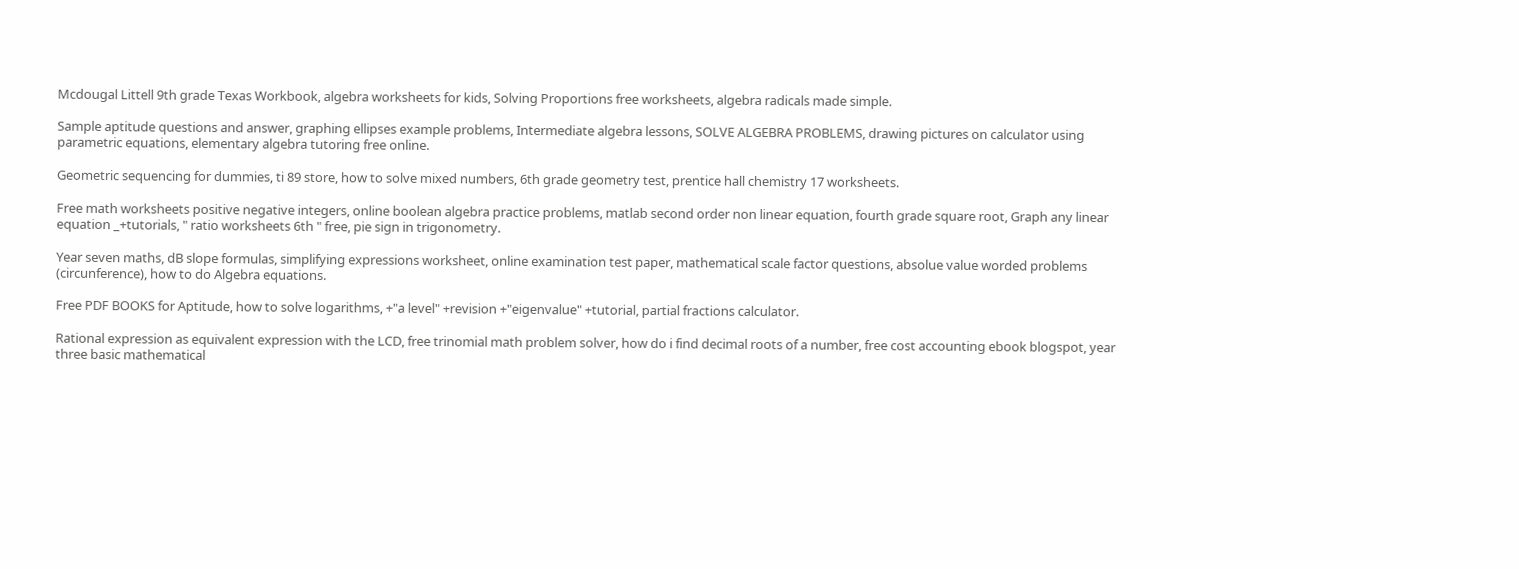Mcdougal Littell 9th grade Texas Workbook, algebra worksheets for kids, Solving Proportions free worksheets, algebra radicals made simple.

Sample aptitude questions and answer, graphing ellipses example problems, Intermediate algebra lessons, SOLVE ALGEBRA PROBLEMS, drawing pictures on calculator using parametric equations, elementary algebra tutoring free online.

Geometric sequencing for dummies, ti 89 store, how to solve mixed numbers, 6th grade geometry test, prentice hall chemistry 17 worksheets.

Free math worksheets positive negative integers, online boolean algebra practice problems, matlab second order non linear equation, fourth grade square root, Graph any linear equation _+tutorials, " ratio worksheets 6th " free, pie sign in trigonometry.

Year seven maths, dB slope formulas, simplifying expressions worksheet, online examination test paper, mathematical scale factor questions, absolue value worded problems (circunference), how to do Algebra equations.

Free PDF BOOKS for Aptitude, how to solve logarithms, +"a level" +revision +"eigenvalue" +tutorial, partial fractions calculator.

Rational expression as equivalent expression with the LCD, free trinomial math problem solver, how do i find decimal roots of a number, free cost accounting ebook blogspot, year three basic mathematical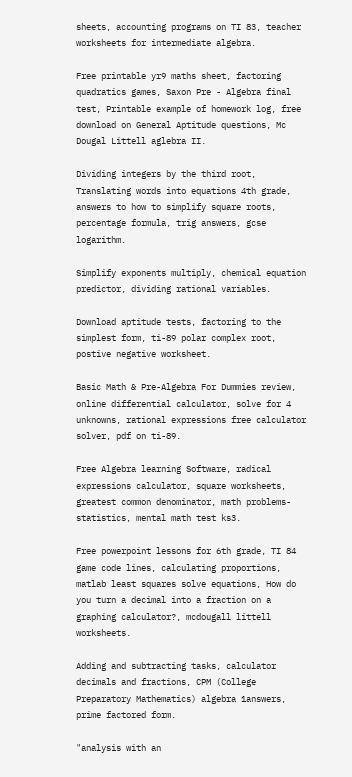sheets, accounting programs on TI 83, teacher worksheets for intermediate algebra.

Free printable yr9 maths sheet, factoring quadratics games, Saxon Pre - Algebra final test, Printable example of homework log, free download on General Aptitude questions, Mc Dougal Littell aglebra II.

Dividing integers by the third root, Translating words into equations 4th grade, answers to how to simplify square roots, percentage formula, trig answers, gcse logarithm.

Simplify exponents multiply, chemical equation predictor, dividing rational variables.

Download aptitude tests, factoring to the simplest form, ti-89 polar complex root, postive negative worksheet.

Basic Math & Pre-Algebra For Dummies review, online differential calculator, solve for 4 unknowns, rational expressions free calculator solver, pdf on ti-89.

Free Algebra learning Software, radical expressions calculator, square worksheets, greatest common denominator, math problems-statistics, mental math test ks3.

Free powerpoint lessons for 6th grade, TI 84 game code lines, calculating proportions, matlab least squares solve equations, How do you turn a decimal into a fraction on a graphing calculator?, mcdougall littell worksheets.

Adding and subtracting tasks, calculator decimals and fractions, CPM (College Preparatory Mathematics) algebra 1answers, prime factored form.

"analysis with an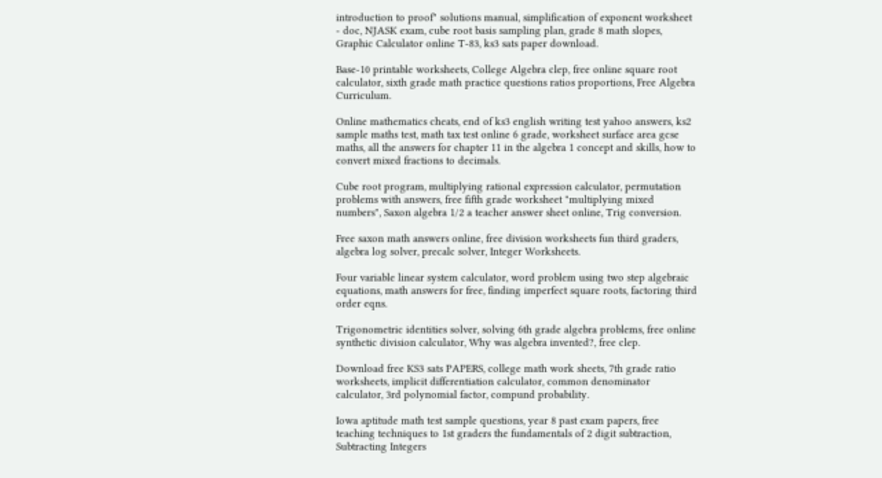introduction to proof" solutions manual, simplification of exponent worksheet - doc, NJASK exam, cube root basis sampling plan, grade 8 math slopes, Graphic Calculator online T-83, ks3 sats paper download.

Base-10 printable worksheets, College Algebra clep, free online square root calculator, sixth grade math practice questions ratios proportions, Free Algebra Curriculum.

Online mathematics cheats, end of ks3 english writing test yahoo answers, ks2 sample maths test, math tax test online 6 grade, worksheet surface area gcse maths, all the answers for chapter 11 in the algebra 1 concept and skills, how to convert mixed fractions to decimals.

Cube root program, multiplying rational expression calculator, permutation problems with answers, free fifth grade worksheet "multiplying mixed numbers", Saxon algebra 1/2 a teacher answer sheet online, Trig conversion.

Free saxon math answers online, free division worksheets fun third graders, algebra log solver, precalc solver, Integer Worksheets.

Four variable linear system calculator, word problem using two step algebraic equations, math answers for free, finding imperfect square roots, factoring third order eqns.

Trigonometric identities solver, solving 6th grade algebra problems, free online synthetic division calculator, Why was algebra invented?, free clep.

Download free KS3 sats PAPERS, college math work sheets, 7th grade ratio worksheets, implicit differentiation calculator, common denominator calculator, 3rd polynomial factor, compund probability.

Iowa aptitude math test sample questions, year 8 past exam papers, free teaching techniques to 1st graders the fundamentals of 2 digit subtraction, Subtracting Integers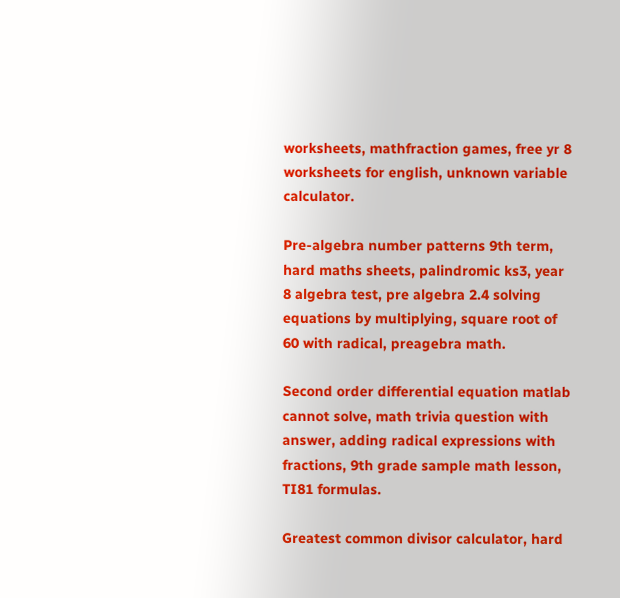worksheets, mathfraction games, free yr 8 worksheets for english, unknown variable calculator.

Pre-algebra number patterns 9th term, hard maths sheets, palindromic ks3, year 8 algebra test, pre algebra 2.4 solving equations by multiplying, square root of 60 with radical, preagebra math.

Second order differential equation matlab cannot solve, math trivia question with answer, adding radical expressions with fractions, 9th grade sample math lesson, TI81 formulas.

Greatest common divisor calculator, hard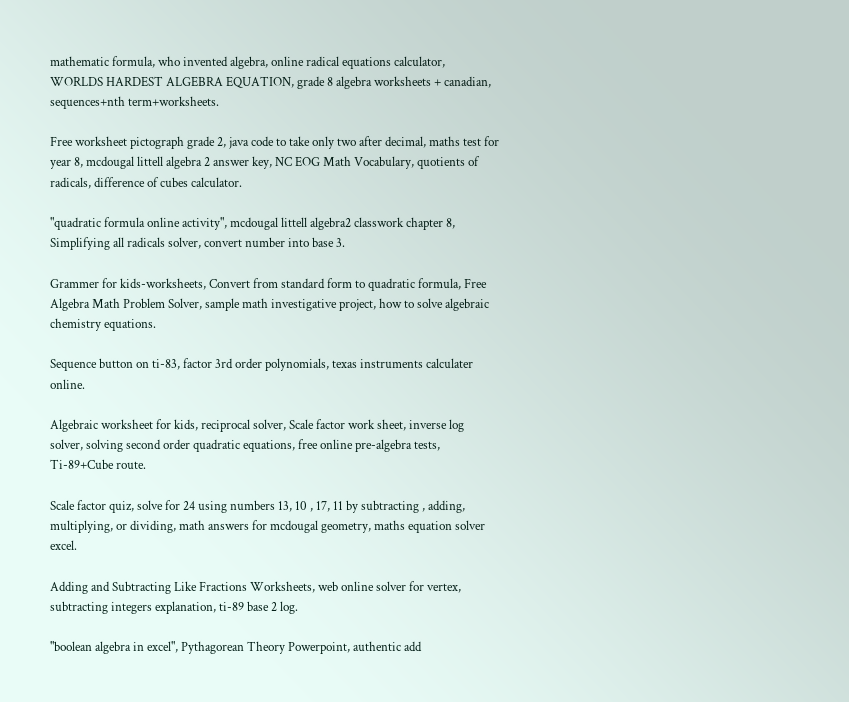mathematic formula, who invented algebra, online radical equations calculator, WORLDS HARDEST ALGEBRA EQUATION, grade 8 algebra worksheets + canadian, sequences+nth term+worksheets.

Free worksheet pictograph grade 2, java code to take only two after decimal, maths test for year 8, mcdougal littell algebra 2 answer key, NC EOG Math Vocabulary, quotients of radicals, difference of cubes calculator.

"quadratic formula online activity", mcdougal littell algebra2 classwork chapter 8, Simplifying all radicals solver, convert number into base 3.

Grammer for kids-worksheets, Convert from standard form to quadratic formula, Free Algebra Math Problem Solver, sample math investigative project, how to solve algebraic chemistry equations.

Sequence button on ti-83, factor 3rd order polynomials, texas instruments calculater online.

Algebraic worksheet for kids, reciprocal solver, Scale factor work sheet, inverse log solver, solving second order quadratic equations, free online pre-algebra tests, Ti-89+Cube route.

Scale factor quiz, solve for 24 using numbers 13, 10 , 17, 11 by subtracting , adding, multiplying, or dividing, math answers for mcdougal geometry, maths equation solver excel.

Adding and Subtracting Like Fractions Worksheets, web online solver for vertex, subtracting integers explanation, ti-89 base 2 log.

"boolean algebra in excel", Pythagorean Theory Powerpoint, authentic add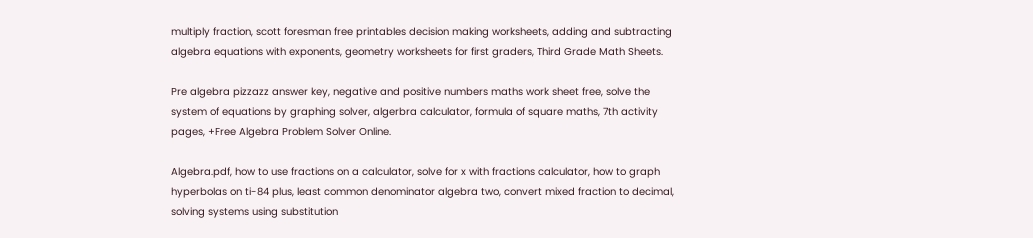multiply fraction, scott foresman free printables decision making worksheets, adding and subtracting algebra equations with exponents, geometry worksheets for first graders, Third Grade Math Sheets.

Pre algebra pizzazz answer key, negative and positive numbers maths work sheet free, solve the system of equations by graphing solver, algerbra calculator, formula of square maths, 7th activity pages, +Free Algebra Problem Solver Online.

Algebra.pdf, how to use fractions on a calculator, solve for x with fractions calculator, how to graph hyperbolas on ti-84 plus, least common denominator algebra two, convert mixed fraction to decimal, solving systems using substitution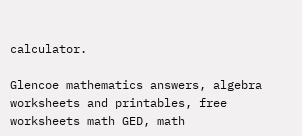calculator.

Glencoe mathematics answers, algebra worksheets and printables, free worksheets math GED, math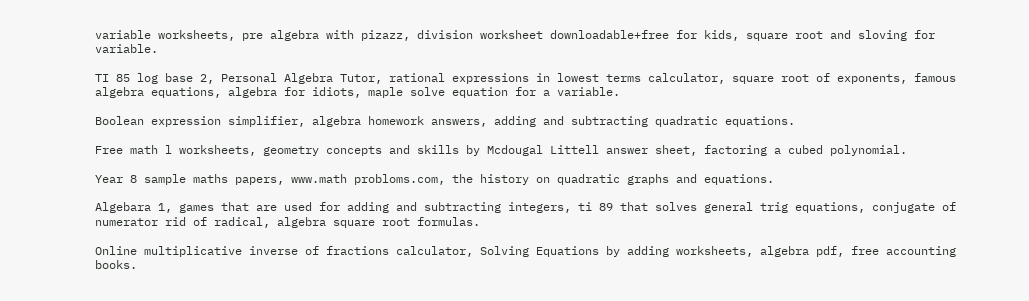variable worksheets, pre algebra with pizazz, division worksheet downloadable+free for kids, square root and sloving for variable.

TI 85 log base 2, Personal Algebra Tutor, rational expressions in lowest terms calculator, square root of exponents, famous algebra equations, algebra for idiots, maple solve equation for a variable.

Boolean expression simplifier, algebra homework answers, adding and subtracting quadratic equations.

Free math l worksheets, geometry concepts and skills by Mcdougal Littell answer sheet, factoring a cubed polynomial.

Year 8 sample maths papers, www.math probloms.com, the history on quadratic graphs and equations.

Algebara 1, games that are used for adding and subtracting integers, ti 89 that solves general trig equations, conjugate of numerator rid of radical, algebra square root formulas.

Online multiplicative inverse of fractions calculator, Solving Equations by adding worksheets, algebra pdf, free accounting books.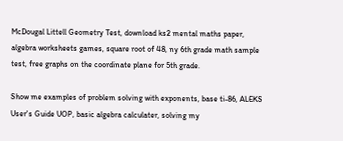McDougal Littell Geometry Test, download ks2 mental maths paper, algebra worksheets games, square root of 48, ny 6th grade math sample test, free graphs on the coordinate plane for 5th grade.

Show me examples of problem solving with exponents, base ti-86, ALEKS User's Guide UOP, basic algebra calculater, solving my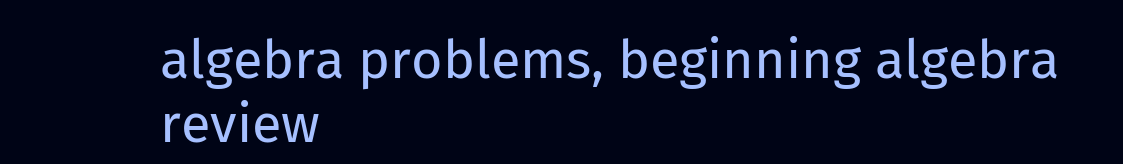algebra problems, beginning algebra review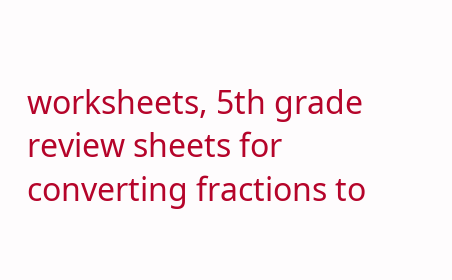worksheets, 5th grade review sheets for converting fractions to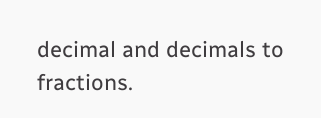decimal and decimals to fractions.